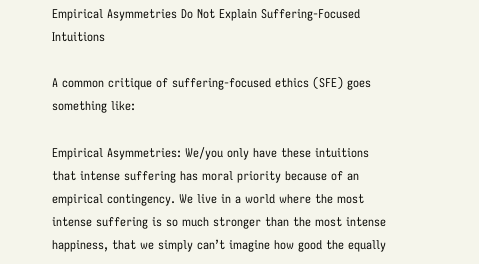Empirical Asymmetries Do Not Explain Suffering-Focused Intuitions

A common critique of suffering-focused ethics (SFE) goes something like:

Empirical Asymmetries: We/you only have these intuitions that intense suffering has moral priority because of an empirical contingency. We live in a world where the most intense suffering is so much stronger than the most intense happiness, that we simply can’t imagine how good the equally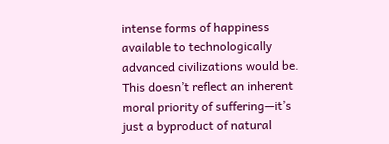intense forms of happiness available to technologically advanced civilizations would be. This doesn’t reflect an inherent moral priority of suffering—it’s just a byproduct of natural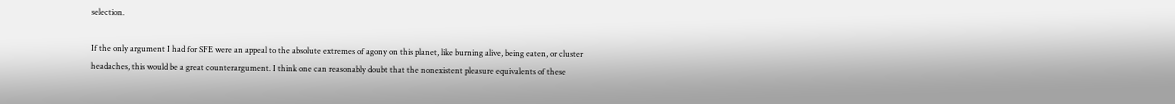selection.

If the only argument I had for SFE were an appeal to the absolute extremes of agony on this planet, like burning alive, being eaten, or cluster headaches, this would be a great counterargument. I think one can reasonably doubt that the nonexistent pleasure equivalents of these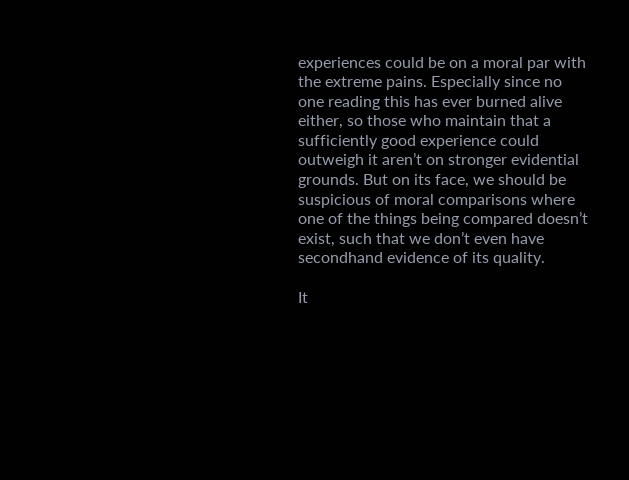experiences could be on a moral par with the extreme pains. Especially since no one reading this has ever burned alive either, so those who maintain that a sufficiently good experience could outweigh it aren’t on stronger evidential grounds. But on its face, we should be suspicious of moral comparisons where one of the things being compared doesn’t exist, such that we don’t even have secondhand evidence of its quality.

It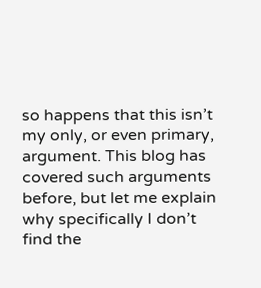so happens that this isn’t my only, or even primary, argument. This blog has covered such arguments before, but let me explain why specifically I don’t find the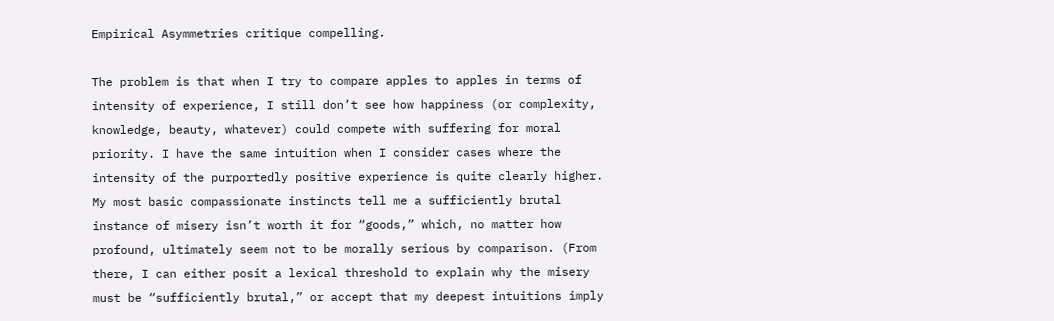Empirical Asymmetries critique compelling.

The problem is that when I try to compare apples to apples in terms of intensity of experience, I still don’t see how happiness (or complexity, knowledge, beauty, whatever) could compete with suffering for moral priority. I have the same intuition when I consider cases where the intensity of the purportedly positive experience is quite clearly higher. My most basic compassionate instincts tell me a sufficiently brutal instance of misery isn’t worth it for “goods,” which, no matter how profound, ultimately seem not to be morally serious by comparison. (From there, I can either posit a lexical threshold to explain why the misery must be “sufficiently brutal,” or accept that my deepest intuitions imply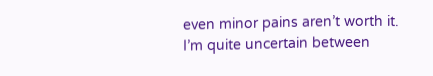even minor pains aren’t worth it. I’m quite uncertain between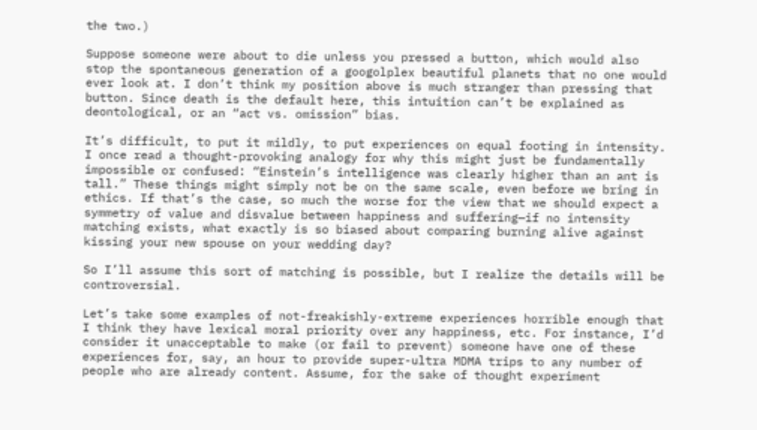the two.)

Suppose someone were about to die unless you pressed a button, which would also stop the spontaneous generation of a googolplex beautiful planets that no one would ever look at. I don’t think my position above is much stranger than pressing that button. Since death is the default here, this intuition can’t be explained as deontological, or an “act vs. omission” bias.

It’s difficult, to put it mildly, to put experiences on equal footing in intensity. I once read a thought-provoking analogy for why this might just be fundamentally impossible or confused: “Einstein’s intelligence was clearly higher than an ant is tall.” These things might simply not be on the same scale, even before we bring in ethics. If that’s the case, so much the worse for the view that we should expect a symmetry of value and disvalue between happiness and suffering—if no intensity matching exists, what exactly is so biased about comparing burning alive against kissing your new spouse on your wedding day?

So I’ll assume this sort of matching is possible, but I realize the details will be controversial.

Let’s take some examples of not-freakishly-extreme experiences horrible enough that I think they have lexical moral priority over any happiness, etc. For instance, I’d consider it unacceptable to make (or fail to prevent) someone have one of these experiences for, say, an hour to provide super-ultra MDMA trips to any number of people who are already content. Assume, for the sake of thought experiment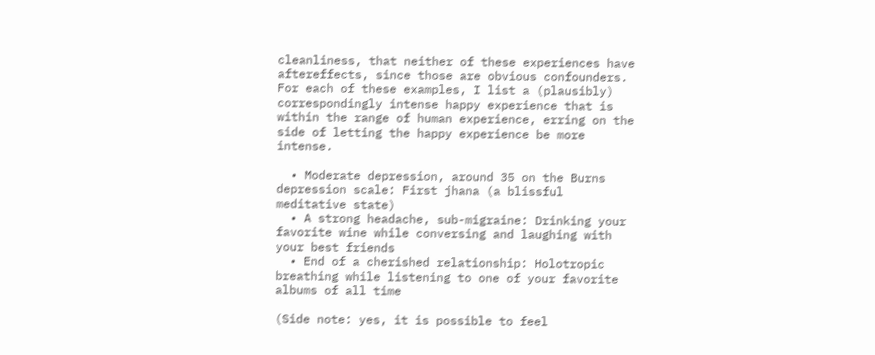cleanliness, that neither of these experiences have aftereffects, since those are obvious confounders. For each of these examples, I list a (plausibly) correspondingly intense happy experience that is within the range of human experience, erring on the side of letting the happy experience be more intense.

  • Moderate depression, around 35 on the Burns depression scale: First jhana (a blissful meditative state)
  • A strong headache, sub-migraine: Drinking your favorite wine while conversing and laughing with your best friends
  • End of a cherished relationship: Holotropic breathing while listening to one of your favorite albums of all time

(Side note: yes, it is possible to feel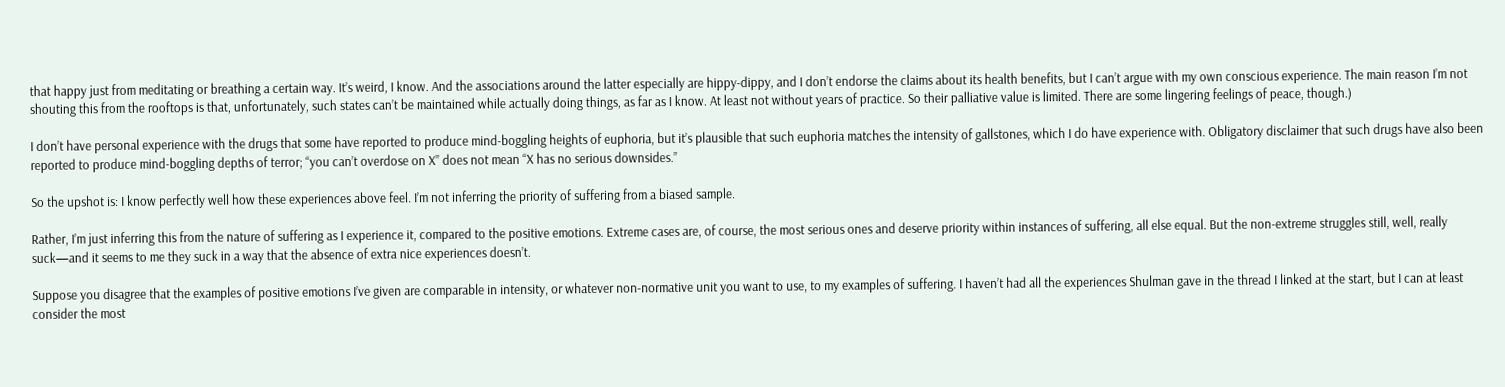that happy just from meditating or breathing a certain way. It’s weird, I know. And the associations around the latter especially are hippy-dippy, and I don’t endorse the claims about its health benefits, but I can’t argue with my own conscious experience. The main reason I’m not shouting this from the rooftops is that, unfortunately, such states can’t be maintained while actually doing things, as far as I know. At least not without years of practice. So their palliative value is limited. There are some lingering feelings of peace, though.)

I don’t have personal experience with the drugs that some have reported to produce mind-boggling heights of euphoria, but it’s plausible that such euphoria matches the intensity of gallstones, which I do have experience with. Obligatory disclaimer that such drugs have also been reported to produce mind-boggling depths of terror; “you can’t overdose on X” does not mean “X has no serious downsides.”

So the upshot is: I know perfectly well how these experiences above feel. I’m not inferring the priority of suffering from a biased sample.

Rather, I’m just inferring this from the nature of suffering as I experience it, compared to the positive emotions. Extreme cases are, of course, the most serious ones and deserve priority within instances of suffering, all else equal. But the non-extreme struggles still, well, really suck—and it seems to me they suck in a way that the absence of extra nice experiences doesn’t.

Suppose you disagree that the examples of positive emotions I’ve given are comparable in intensity, or whatever non-normative unit you want to use, to my examples of suffering. I haven’t had all the experiences Shulman gave in the thread I linked at the start, but I can at least consider the most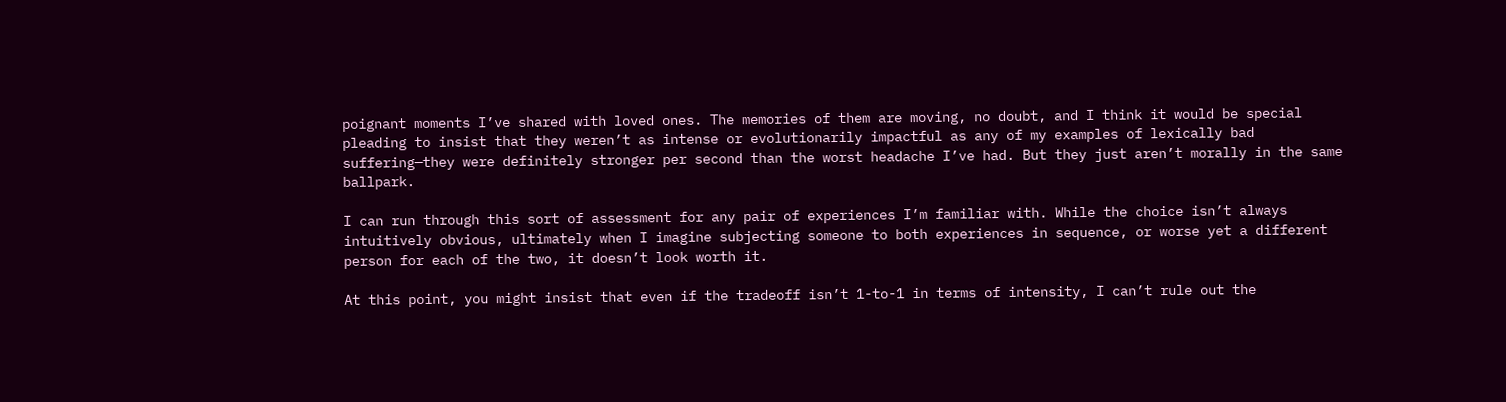poignant moments I’ve shared with loved ones. The memories of them are moving, no doubt, and I think it would be special pleading to insist that they weren’t as intense or evolutionarily impactful as any of my examples of lexically bad suffering—they were definitely stronger per second than the worst headache I’ve had. But they just aren’t morally in the same ballpark.

I can run through this sort of assessment for any pair of experiences I’m familiar with. While the choice isn’t always intuitively obvious, ultimately when I imagine subjecting someone to both experiences in sequence, or worse yet a different person for each of the two, it doesn’t look worth it.

At this point, you might insist that even if the tradeoff isn’t 1-to-1 in terms of intensity, I can’t rule out the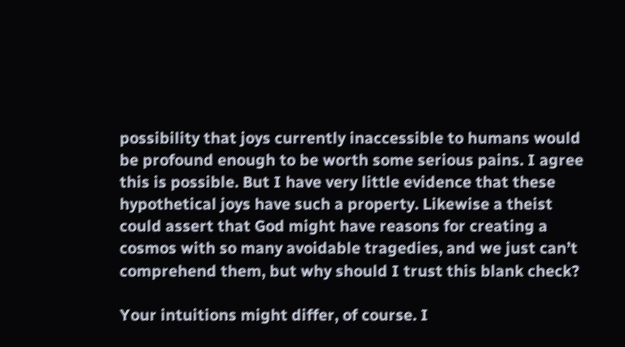possibility that joys currently inaccessible to humans would be profound enough to be worth some serious pains. I agree this is possible. But I have very little evidence that these hypothetical joys have such a property. Likewise a theist could assert that God might have reasons for creating a cosmos with so many avoidable tragedies, and we just can’t comprehend them, but why should I trust this blank check?

Your intuitions might differ, of course. I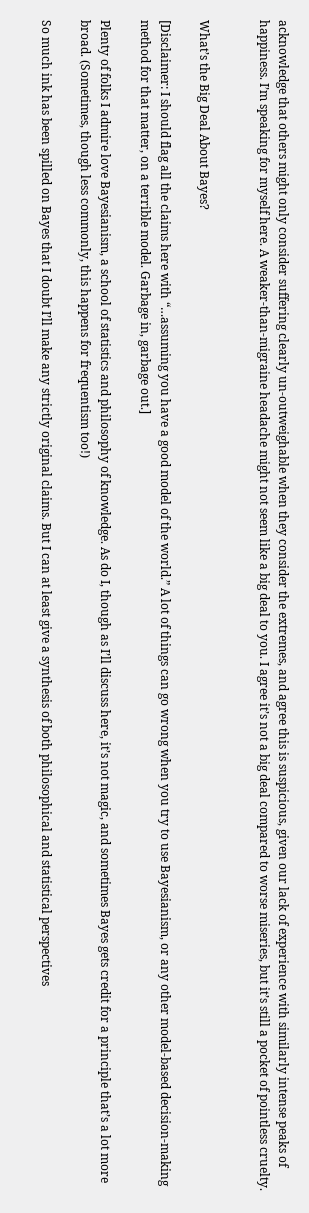acknowledge that others might only consider suffering clearly un-outweighable when they consider the extremes, and agree this is suspicious, given our lack of experience with similarly intense peaks of happiness. I’m speaking for myself here. A weaker-than-migraine headache might not seem like a big deal to you. I agree it’s not a big deal compared to worse miseries, but it’s still a pocket of pointless cruelty.


What’s the Big Deal About Bayes?

[Disclaimer: I should flag all the claims here with “…assuming you have a good model of the world.” A lot of things can go wrong when you try to use Bayesianism, or any other model-based decision-making method for that matter, on a terrible model. Garbage in, garbage out.]

Plenty of folks I admire love Bayesianism, a school of statistics and philosophy of knowledge. As do I, though as I’ll discuss here, it’s not magic, and sometimes Bayes gets credit for a principle that’s a lot more broad. (Sometimes, though less commonly, this happens for frequentism too!)

So much ink has been spilled on Bayes that I doubt I’ll make any strictly original claims. But I can at least give a synthesis of both philosophical and statistical perspectives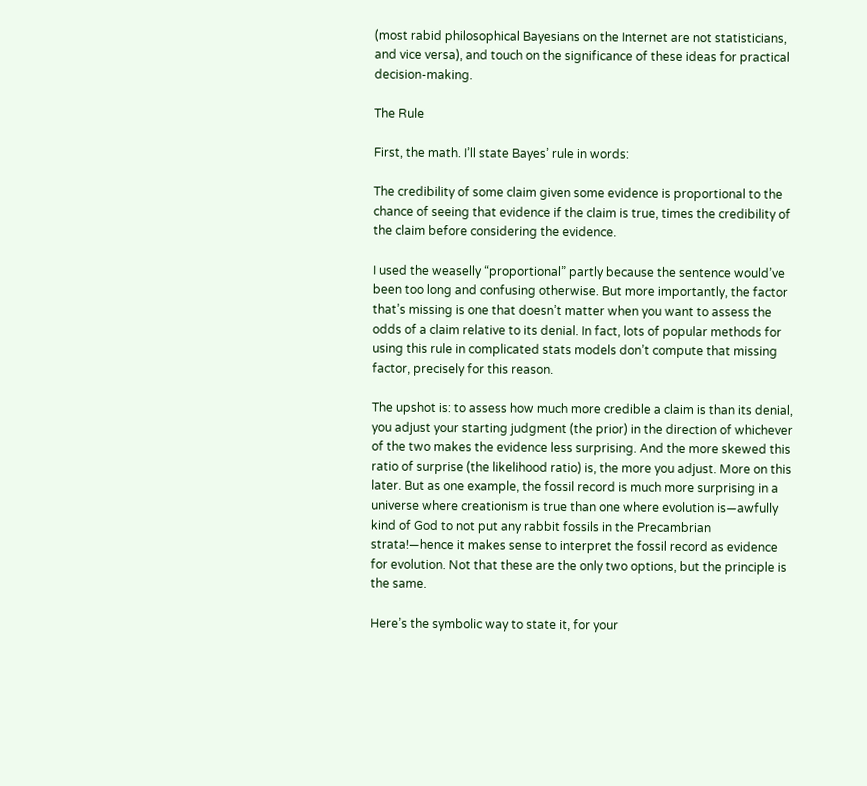(most rabid philosophical Bayesians on the Internet are not statisticians, and vice versa), and touch on the significance of these ideas for practical decision-making.

The Rule

First, the math. I’ll state Bayes’ rule in words:

The credibility of some claim given some evidence is proportional to the chance of seeing that evidence if the claim is true, times the credibility of the claim before considering the evidence.

I used the weaselly “proportional” partly because the sentence would’ve been too long and confusing otherwise. But more importantly, the factor that’s missing is one that doesn’t matter when you want to assess the odds of a claim relative to its denial. In fact, lots of popular methods for using this rule in complicated stats models don’t compute that missing factor, precisely for this reason.

The upshot is: to assess how much more credible a claim is than its denial, you adjust your starting judgment (the prior) in the direction of whichever of the two makes the evidence less surprising. And the more skewed this ratio of surprise (the likelihood ratio) is, the more you adjust. More on this later. But as one example, the fossil record is much more surprising in a universe where creationism is true than one where evolution is—awfully kind of God to not put any rabbit fossils in the Precambrian strata!—hence it makes sense to interpret the fossil record as evidence for evolution. Not that these are the only two options, but the principle is the same.

Here’s the symbolic way to state it, for your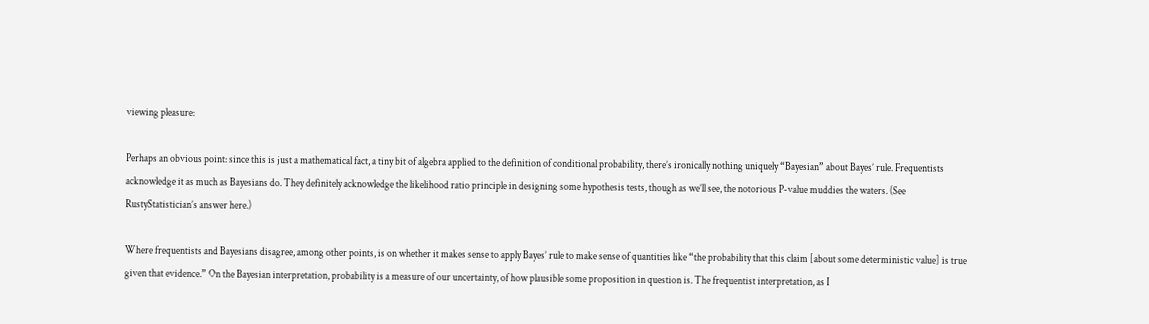viewing pleasure:

Perhaps an obvious point: since this is just a mathematical fact, a tiny bit of algebra applied to the definition of conditional probability, there’s ironically nothing uniquely “Bayesian” about Bayes’ rule. Frequentists acknowledge it as much as Bayesians do. They definitely acknowledge the likelihood ratio principle in designing some hypothesis tests, though as we’ll see, the notorious P-value muddies the waters. (See RustyStatistician’s answer here.)

Where frequentists and Bayesians disagree, among other points, is on whether it makes sense to apply Bayes’ rule to make sense of quantities like “the probability that this claim [about some deterministic value] is true given that evidence.” On the Bayesian interpretation, probability is a measure of our uncertainty, of how plausible some proposition in question is. The frequentist interpretation, as I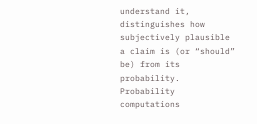understand it, distinguishes how subjectively plausible a claim is (or “should” be) from its probability. Probability computations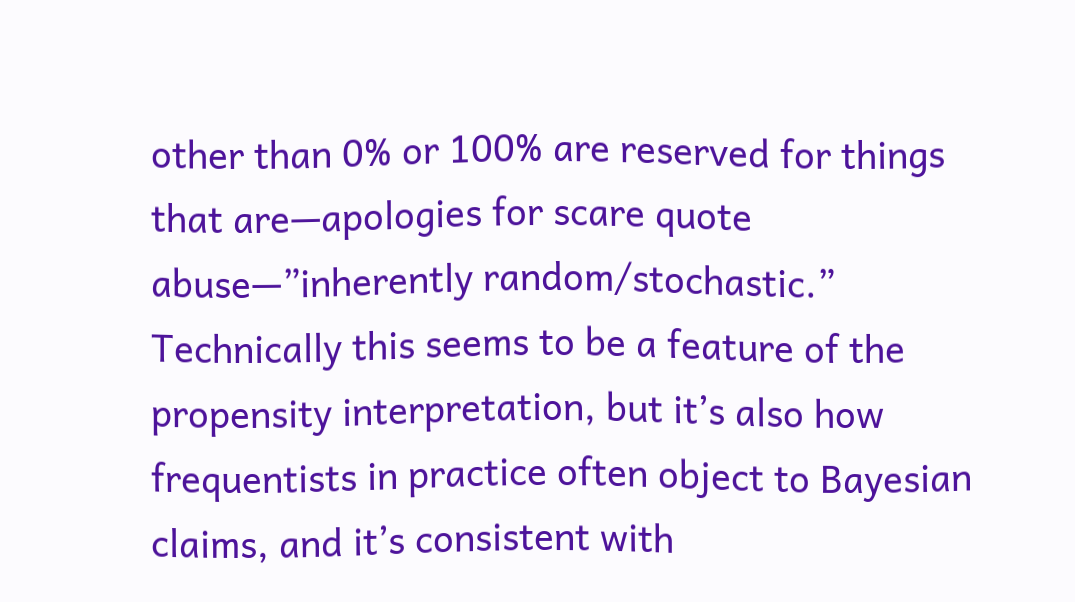other than 0% or 100% are reserved for things that are—apologies for scare quote abuse—”inherently random/stochastic.” Technically this seems to be a feature of the propensity interpretation, but it’s also how frequentists in practice often object to Bayesian claims, and it’s consistent with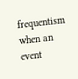frequentism when an event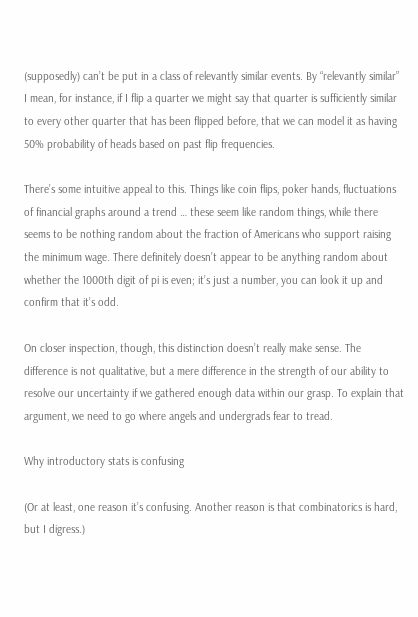(supposedly) can’t be put in a class of relevantly similar events. By “relevantly similar” I mean, for instance, if I flip a quarter we might say that quarter is sufficiently similar to every other quarter that has been flipped before, that we can model it as having 50% probability of heads based on past flip frequencies.

There’s some intuitive appeal to this. Things like coin flips, poker hands, fluctuations of financial graphs around a trend … these seem like random things, while there seems to be nothing random about the fraction of Americans who support raising the minimum wage. There definitely doesn’t appear to be anything random about whether the 1000th digit of pi is even; it’s just a number, you can look it up and confirm that it’s odd.

On closer inspection, though, this distinction doesn’t really make sense. The difference is not qualitative, but a mere difference in the strength of our ability to resolve our uncertainty if we gathered enough data within our grasp. To explain that argument, we need to go where angels and undergrads fear to tread.

Why introductory stats is confusing

(Or at least, one reason it’s confusing. Another reason is that combinatorics is hard, but I digress.)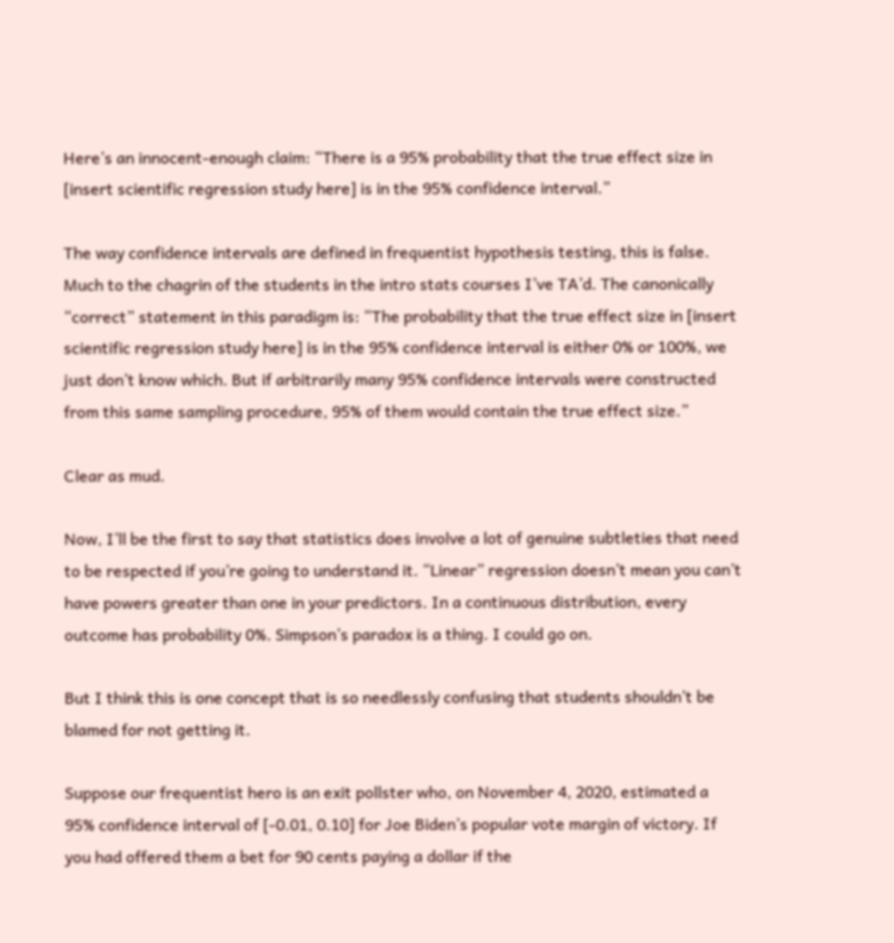Here’s an innocent-enough claim: “There is a 95% probability that the true effect size in [insert scientific regression study here] is in the 95% confidence interval.”

The way confidence intervals are defined in frequentist hypothesis testing, this is false. Much to the chagrin of the students in the intro stats courses I’ve TA’d. The canonically “correct” statement in this paradigm is: “The probability that the true effect size in [insert scientific regression study here] is in the 95% confidence interval is either 0% or 100%, we just don’t know which. But if arbitrarily many 95% confidence intervals were constructed from this same sampling procedure, 95% of them would contain the true effect size.”

Clear as mud.

Now, I’ll be the first to say that statistics does involve a lot of genuine subtleties that need to be respected if you’re going to understand it. “Linear” regression doesn’t mean you can’t have powers greater than one in your predictors. In a continuous distribution, every outcome has probability 0%. Simpson’s paradox is a thing. I could go on.

But I think this is one concept that is so needlessly confusing that students shouldn’t be blamed for not getting it.

Suppose our frequentist hero is an exit pollster who, on November 4, 2020, estimated a 95% confidence interval of [-0.01, 0.10] for Joe Biden’s popular vote margin of victory. If you had offered them a bet for 90 cents paying a dollar if the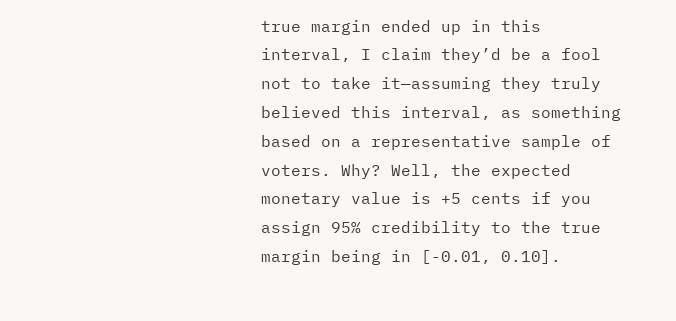true margin ended up in this interval, I claim they’d be a fool not to take it—assuming they truly believed this interval, as something based on a representative sample of voters. Why? Well, the expected monetary value is +5 cents if you assign 95% credibility to the true margin being in [-0.01, 0.10].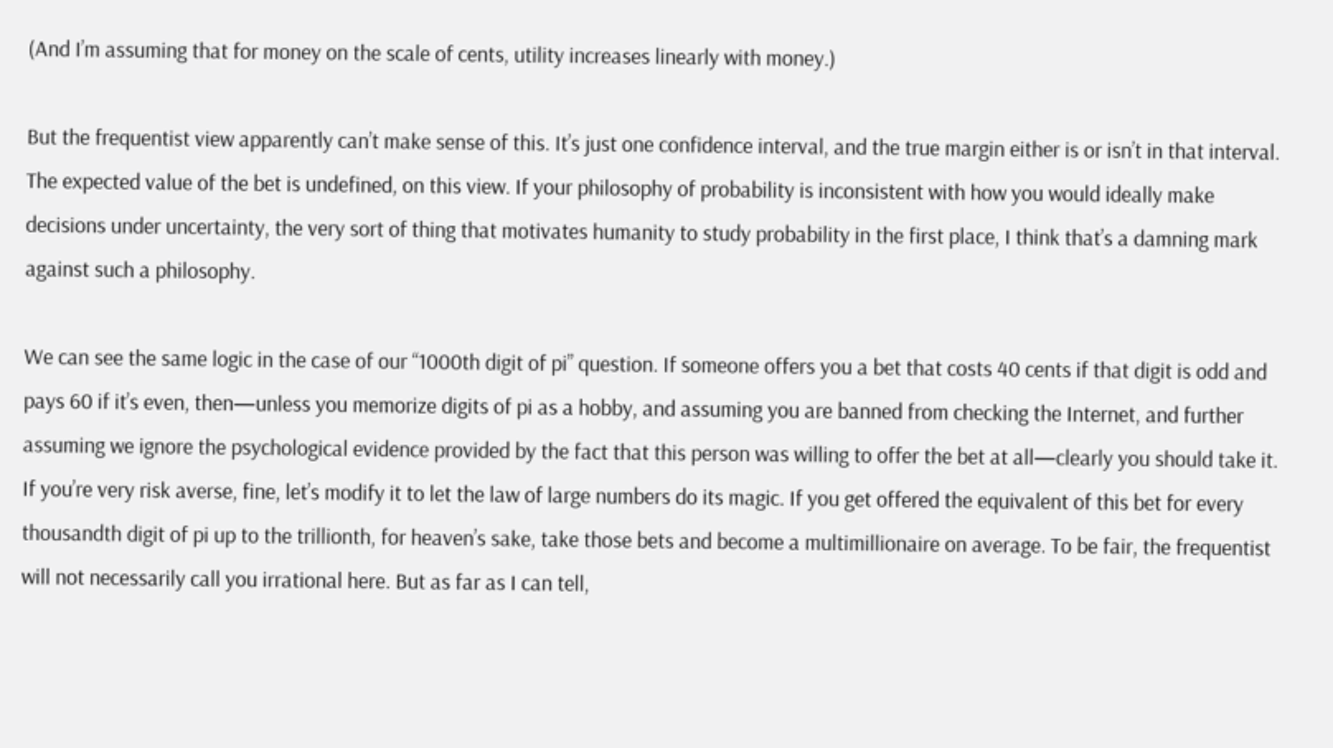(And I’m assuming that for money on the scale of cents, utility increases linearly with money.)

But the frequentist view apparently can’t make sense of this. It’s just one confidence interval, and the true margin either is or isn’t in that interval. The expected value of the bet is undefined, on this view. If your philosophy of probability is inconsistent with how you would ideally make decisions under uncertainty, the very sort of thing that motivates humanity to study probability in the first place, I think that’s a damning mark against such a philosophy.

We can see the same logic in the case of our “1000th digit of pi” question. If someone offers you a bet that costs 40 cents if that digit is odd and pays 60 if it’s even, then—unless you memorize digits of pi as a hobby, and assuming you are banned from checking the Internet, and further assuming we ignore the psychological evidence provided by the fact that this person was willing to offer the bet at all—clearly you should take it. If you’re very risk averse, fine, let’s modify it to let the law of large numbers do its magic. If you get offered the equivalent of this bet for every thousandth digit of pi up to the trillionth, for heaven’s sake, take those bets and become a multimillionaire on average. To be fair, the frequentist will not necessarily call you irrational here. But as far as I can tell,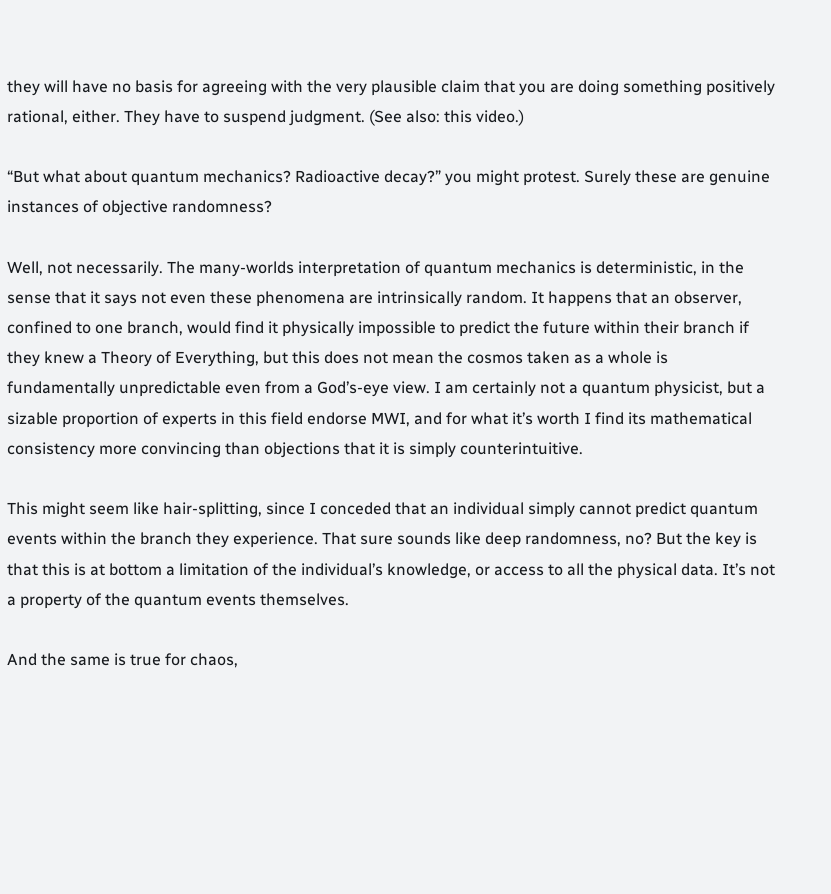they will have no basis for agreeing with the very plausible claim that you are doing something positively rational, either. They have to suspend judgment. (See also: this video.)

“But what about quantum mechanics? Radioactive decay?” you might protest. Surely these are genuine instances of objective randomness?

Well, not necessarily. The many-worlds interpretation of quantum mechanics is deterministic, in the sense that it says not even these phenomena are intrinsically random. It happens that an observer, confined to one branch, would find it physically impossible to predict the future within their branch if they knew a Theory of Everything, but this does not mean the cosmos taken as a whole is fundamentally unpredictable even from a God’s-eye view. I am certainly not a quantum physicist, but a sizable proportion of experts in this field endorse MWI, and for what it’s worth I find its mathematical consistency more convincing than objections that it is simply counterintuitive.

This might seem like hair-splitting, since I conceded that an individual simply cannot predict quantum events within the branch they experience. That sure sounds like deep randomness, no? But the key is that this is at bottom a limitation of the individual’s knowledge, or access to all the physical data. It’s not a property of the quantum events themselves.

And the same is true for chaos,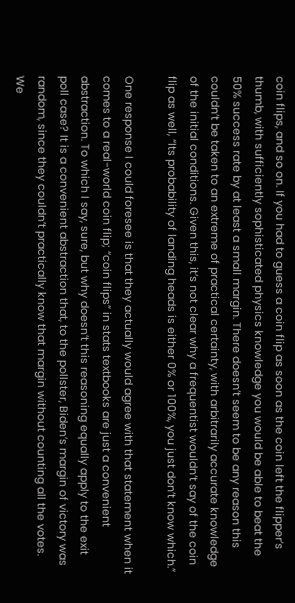coin flips, and so on. If you had to guess a coin flip as soon as the coin left the flipper’s thumb, with sufficiently sophisticated physics knowledge you would be able to beat the 50% success rate by at least a small margin. There doesn’t seem to be any reason this couldn’t be taken to an extreme of practical certainty, with arbitrarily accurate knowledge of the initial conditions. Given this, it’s not clear why a frequentist wouldn’t say of the coin flip as well, “Its probability of landing heads is either 0% or 100%, you just don’t know which.”

One response I could foresee is that they actually would agree with that statement when it comes to a real-world coin flip; “coin flips” in stats textbooks are just a convenient abstraction. To which I say, sure, but why doesn’t this reasoning equally apply to the exit poll case? It is a convenient abstraction that, to the pollster, Biden’s margin of victory was random, since they couldn’t practically know that margin without counting all the votes. We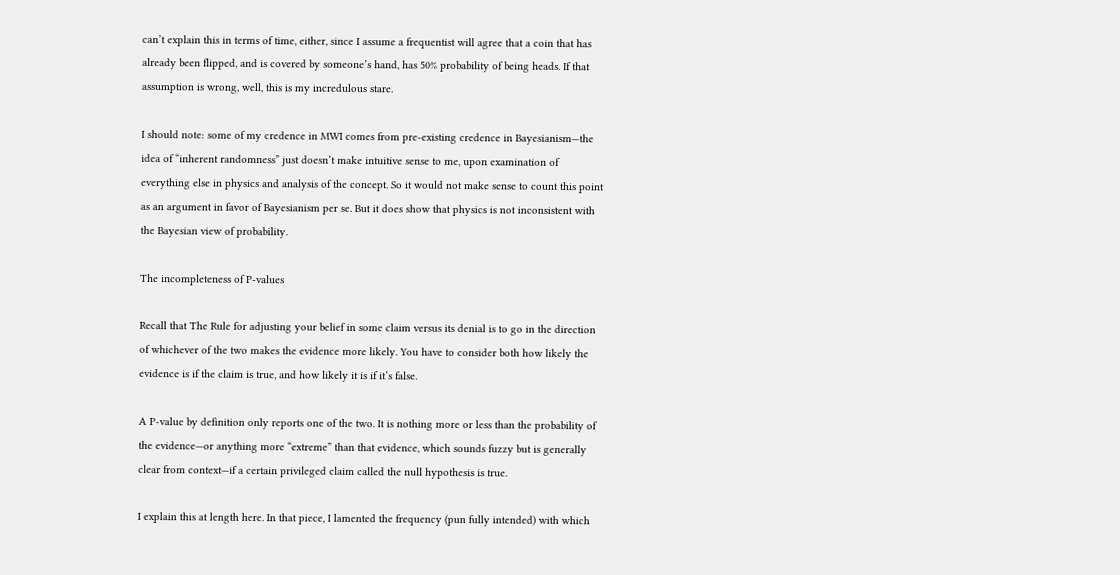can’t explain this in terms of time, either, since I assume a frequentist will agree that a coin that has already been flipped, and is covered by someone’s hand, has 50% probability of being heads. If that assumption is wrong, well, this is my incredulous stare.

I should note: some of my credence in MWI comes from pre-existing credence in Bayesianism—the idea of “inherent randomness” just doesn’t make intuitive sense to me, upon examination of everything else in physics and analysis of the concept. So it would not make sense to count this point as an argument in favor of Bayesianism per se. But it does show that physics is not inconsistent with the Bayesian view of probability.

The incompleteness of P-values

Recall that The Rule for adjusting your belief in some claim versus its denial is to go in the direction of whichever of the two makes the evidence more likely. You have to consider both how likely the evidence is if the claim is true, and how likely it is if it’s false.

A P-value by definition only reports one of the two. It is nothing more or less than the probability of the evidence—or anything more “extreme” than that evidence, which sounds fuzzy but is generally clear from context—if a certain privileged claim called the null hypothesis is true.

I explain this at length here. In that piece, I lamented the frequency (pun fully intended) with which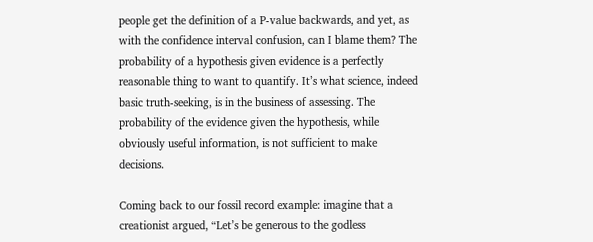people get the definition of a P-value backwards, and yet, as with the confidence interval confusion, can I blame them? The probability of a hypothesis given evidence is a perfectly reasonable thing to want to quantify. It’s what science, indeed basic truth-seeking, is in the business of assessing. The probability of the evidence given the hypothesis, while obviously useful information, is not sufficient to make decisions.

Coming back to our fossil record example: imagine that a creationist argued, “Let’s be generous to the godless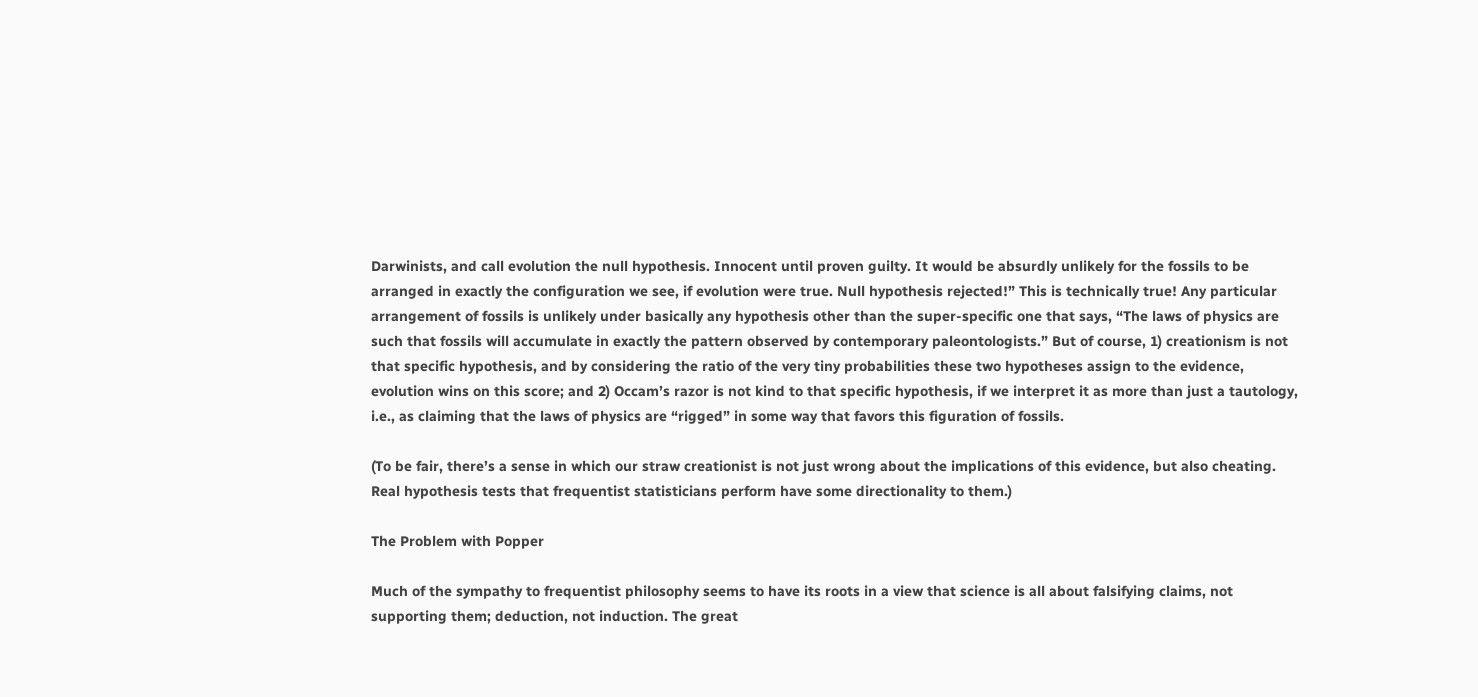Darwinists, and call evolution the null hypothesis. Innocent until proven guilty. It would be absurdly unlikely for the fossils to be arranged in exactly the configuration we see, if evolution were true. Null hypothesis rejected!” This is technically true! Any particular arrangement of fossils is unlikely under basically any hypothesis other than the super-specific one that says, “The laws of physics are such that fossils will accumulate in exactly the pattern observed by contemporary paleontologists.” But of course, 1) creationism is not that specific hypothesis, and by considering the ratio of the very tiny probabilities these two hypotheses assign to the evidence, evolution wins on this score; and 2) Occam’s razor is not kind to that specific hypothesis, if we interpret it as more than just a tautology, i.e., as claiming that the laws of physics are “rigged” in some way that favors this figuration of fossils.

(To be fair, there’s a sense in which our straw creationist is not just wrong about the implications of this evidence, but also cheating. Real hypothesis tests that frequentist statisticians perform have some directionality to them.)

The Problem with Popper

Much of the sympathy to frequentist philosophy seems to have its roots in a view that science is all about falsifying claims, not supporting them; deduction, not induction. The great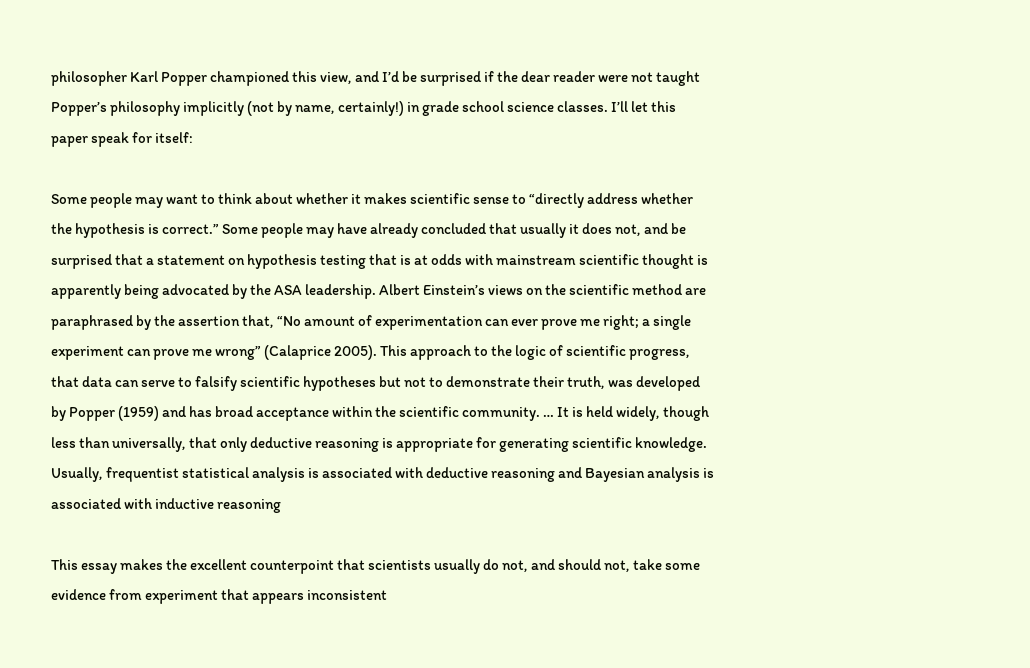philosopher Karl Popper championed this view, and I’d be surprised if the dear reader were not taught Popper’s philosophy implicitly (not by name, certainly!) in grade school science classes. I’ll let this paper speak for itself:

Some people may want to think about whether it makes scientific sense to “directly address whether the hypothesis is correct.” Some people may have already concluded that usually it does not, and be surprised that a statement on hypothesis testing that is at odds with mainstream scientific thought is apparently being advocated by the ASA leadership. Albert Einstein’s views on the scientific method are paraphrased by the assertion that, “No amount of experimentation can ever prove me right; a single experiment can prove me wrong” (Calaprice 2005). This approach to the logic of scientific progress, that data can serve to falsify scientific hypotheses but not to demonstrate their truth, was developed by Popper (1959) and has broad acceptance within the scientific community. … It is held widely, though less than universally, that only deductive reasoning is appropriate for generating scientific knowledge. Usually, frequentist statistical analysis is associated with deductive reasoning and Bayesian analysis is associated with inductive reasoning

This essay makes the excellent counterpoint that scientists usually do not, and should not, take some evidence from experiment that appears inconsistent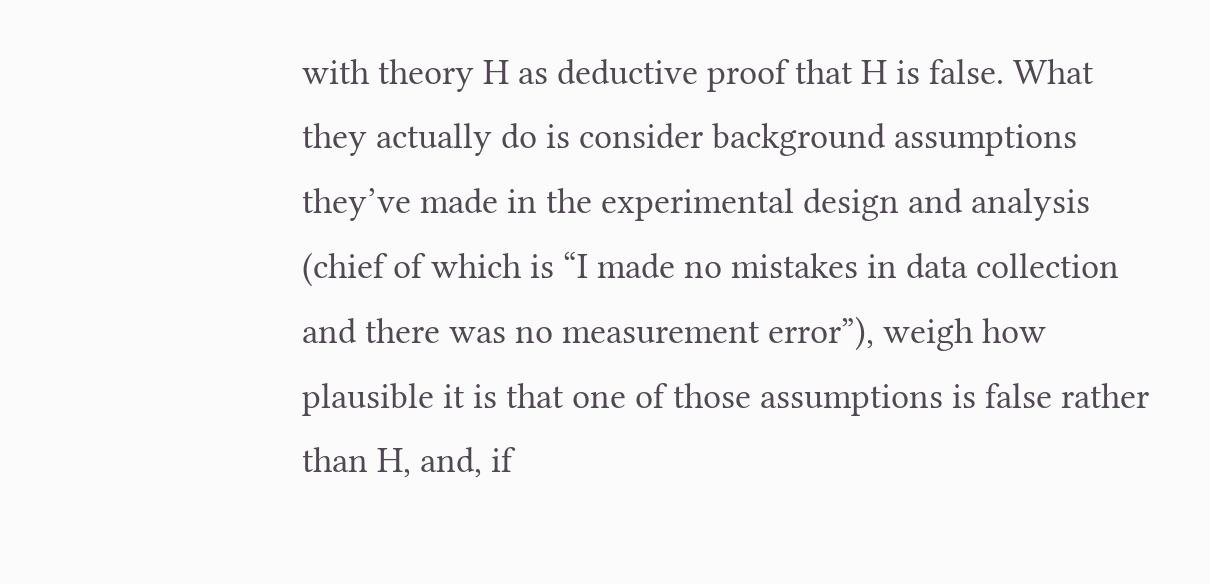with theory H as deductive proof that H is false. What they actually do is consider background assumptions they’ve made in the experimental design and analysis (chief of which is “I made no mistakes in data collection and there was no measurement error”), weigh how plausible it is that one of those assumptions is false rather than H, and, if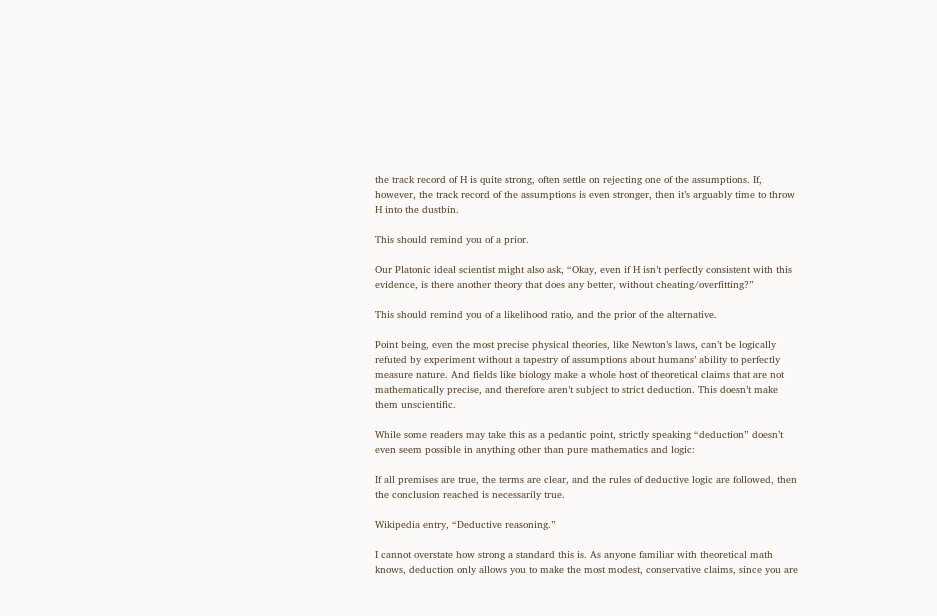the track record of H is quite strong, often settle on rejecting one of the assumptions. If, however, the track record of the assumptions is even stronger, then it’s arguably time to throw H into the dustbin.

This should remind you of a prior.

Our Platonic ideal scientist might also ask, “Okay, even if H isn’t perfectly consistent with this evidence, is there another theory that does any better, without cheating/overfitting?”

This should remind you of a likelihood ratio, and the prior of the alternative.

Point being, even the most precise physical theories, like Newton’s laws, can’t be logically refuted by experiment without a tapestry of assumptions about humans’ ability to perfectly measure nature. And fields like biology make a whole host of theoretical claims that are not mathematically precise, and therefore aren’t subject to strict deduction. This doesn’t make them unscientific.

While some readers may take this as a pedantic point, strictly speaking “deduction” doesn’t even seem possible in anything other than pure mathematics and logic:

If all premises are true, the terms are clear, and the rules of deductive logic are followed, then the conclusion reached is necessarily true.

Wikipedia entry, “Deductive reasoning.”

I cannot overstate how strong a standard this is. As anyone familiar with theoretical math knows, deduction only allows you to make the most modest, conservative claims, since you are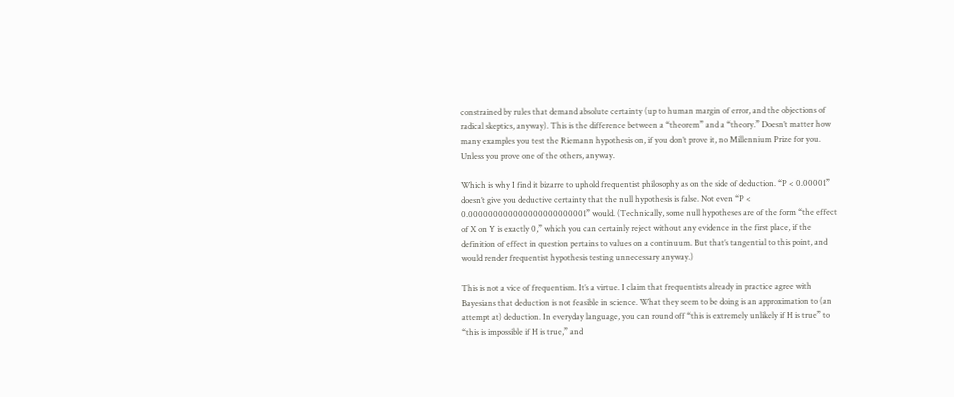constrained by rules that demand absolute certainty (up to human margin of error, and the objections of radical skeptics, anyway). This is the difference between a “theorem” and a “theory.” Doesn’t matter how many examples you test the Riemann hypothesis on, if you don’t prove it, no Millennium Prize for you. Unless you prove one of the others, anyway.

Which is why I find it bizarre to uphold frequentist philosophy as on the side of deduction. “P < 0.00001” doesn’t give you deductive certainty that the null hypothesis is false. Not even “P < 0.000000000000000000000001” would. (Technically, some null hypotheses are of the form “the effect of X on Y is exactly 0,” which you can certainly reject without any evidence in the first place, if the definition of effect in question pertains to values on a continuum. But that’s tangential to this point, and would render frequentist hypothesis testing unnecessary anyway.)

This is not a vice of frequentism. It’s a virtue. I claim that frequentists already in practice agree with Bayesians that deduction is not feasible in science. What they seem to be doing is an approximation to (an attempt at) deduction. In everyday language, you can round off “this is extremely unlikely if H is true” to “this is impossible if H is true,” and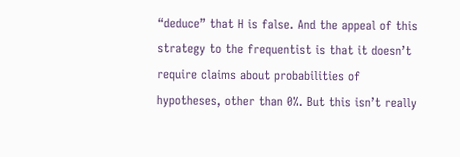“deduce” that H is false. And the appeal of this strategy to the frequentist is that it doesn’t require claims about probabilities of hypotheses, other than 0%. But this isn’t really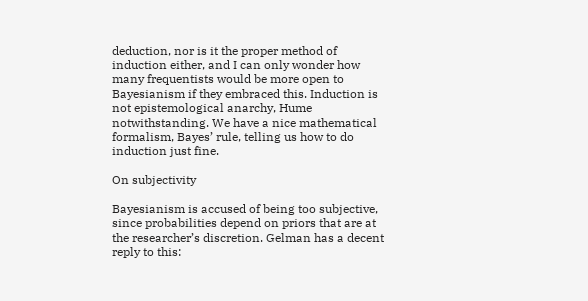deduction, nor is it the proper method of induction either, and I can only wonder how many frequentists would be more open to Bayesianism if they embraced this. Induction is not epistemological anarchy, Hume notwithstanding. We have a nice mathematical formalism, Bayes’ rule, telling us how to do induction just fine.

On subjectivity

Bayesianism is accused of being too subjective, since probabilities depend on priors that are at the researcher’s discretion. Gelman has a decent reply to this: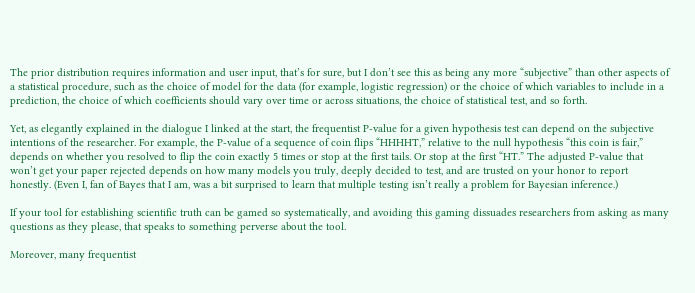The prior distribution requires information and user input, that’s for sure, but I don’t see this as being any more “subjective” than other aspects of a statistical procedure, such as the choice of model for the data (for example, logistic regression) or the choice of which variables to include in a prediction, the choice of which coefficients should vary over time or across situations, the choice of statistical test, and so forth.

Yet, as elegantly explained in the dialogue I linked at the start, the frequentist P-value for a given hypothesis test can depend on the subjective intentions of the researcher. For example, the P-value of a sequence of coin flips “HHHHT,” relative to the null hypothesis “this coin is fair,” depends on whether you resolved to flip the coin exactly 5 times or stop at the first tails. Or stop at the first “HT.” The adjusted P-value that won’t get your paper rejected depends on how many models you truly, deeply decided to test, and are trusted on your honor to report honestly. (Even I, fan of Bayes that I am, was a bit surprised to learn that multiple testing isn’t really a problem for Bayesian inference.)

If your tool for establishing scientific truth can be gamed so systematically, and avoiding this gaming dissuades researchers from asking as many questions as they please, that speaks to something perverse about the tool.

Moreover, many frequentist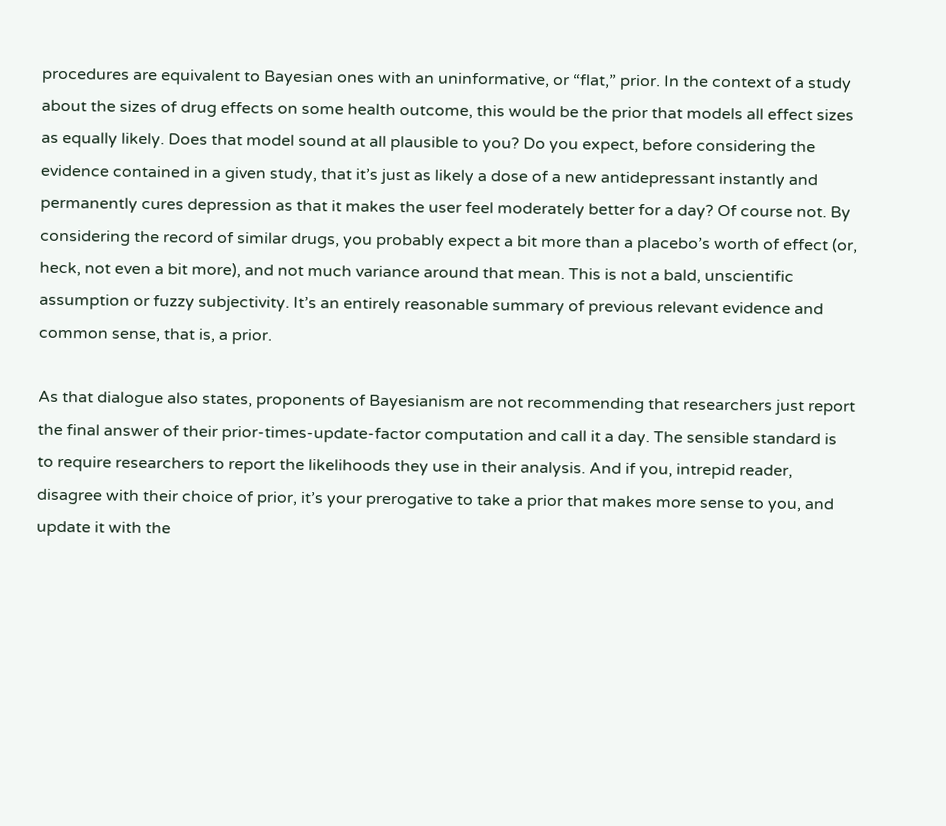procedures are equivalent to Bayesian ones with an uninformative, or “flat,” prior. In the context of a study about the sizes of drug effects on some health outcome, this would be the prior that models all effect sizes as equally likely. Does that model sound at all plausible to you? Do you expect, before considering the evidence contained in a given study, that it’s just as likely a dose of a new antidepressant instantly and permanently cures depression as that it makes the user feel moderately better for a day? Of course not. By considering the record of similar drugs, you probably expect a bit more than a placebo’s worth of effect (or, heck, not even a bit more), and not much variance around that mean. This is not a bald, unscientific assumption or fuzzy subjectivity. It’s an entirely reasonable summary of previous relevant evidence and common sense, that is, a prior.

As that dialogue also states, proponents of Bayesianism are not recommending that researchers just report the final answer of their prior-times-update-factor computation and call it a day. The sensible standard is to require researchers to report the likelihoods they use in their analysis. And if you, intrepid reader, disagree with their choice of prior, it’s your prerogative to take a prior that makes more sense to you, and update it with the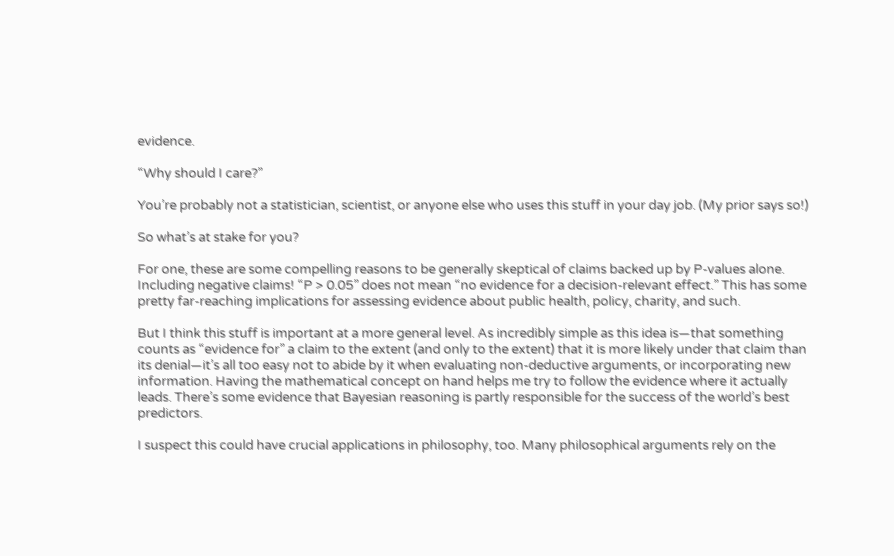evidence.

“Why should I care?”

You’re probably not a statistician, scientist, or anyone else who uses this stuff in your day job. (My prior says so!)

So what’s at stake for you?

For one, these are some compelling reasons to be generally skeptical of claims backed up by P-values alone. Including negative claims! “P > 0.05” does not mean “no evidence for a decision-relevant effect.” This has some pretty far-reaching implications for assessing evidence about public health, policy, charity, and such.

But I think this stuff is important at a more general level. As incredibly simple as this idea is—that something counts as “evidence for” a claim to the extent (and only to the extent) that it is more likely under that claim than its denial—it’s all too easy not to abide by it when evaluating non-deductive arguments, or incorporating new information. Having the mathematical concept on hand helps me try to follow the evidence where it actually leads. There’s some evidence that Bayesian reasoning is partly responsible for the success of the world’s best predictors.

I suspect this could have crucial applications in philosophy, too. Many philosophical arguments rely on the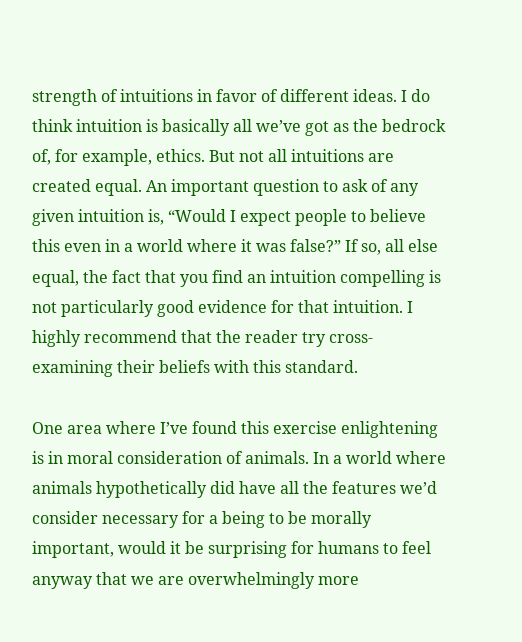strength of intuitions in favor of different ideas. I do think intuition is basically all we’ve got as the bedrock of, for example, ethics. But not all intuitions are created equal. An important question to ask of any given intuition is, “Would I expect people to believe this even in a world where it was false?” If so, all else equal, the fact that you find an intuition compelling is not particularly good evidence for that intuition. I highly recommend that the reader try cross-examining their beliefs with this standard.

One area where I’ve found this exercise enlightening is in moral consideration of animals. In a world where animals hypothetically did have all the features we’d consider necessary for a being to be morally important, would it be surprising for humans to feel anyway that we are overwhelmingly more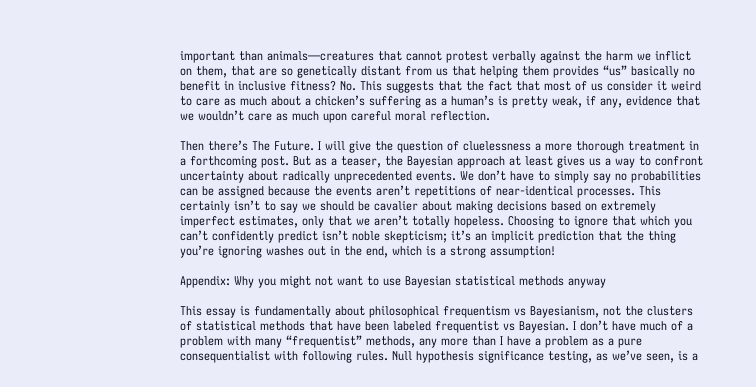important than animals—creatures that cannot protest verbally against the harm we inflict on them, that are so genetically distant from us that helping them provides “us” basically no benefit in inclusive fitness? No. This suggests that the fact that most of us consider it weird to care as much about a chicken’s suffering as a human’s is pretty weak, if any, evidence that we wouldn’t care as much upon careful moral reflection.

Then there’s The Future. I will give the question of cluelessness a more thorough treatment in a forthcoming post. But as a teaser, the Bayesian approach at least gives us a way to confront uncertainty about radically unprecedented events. We don’t have to simply say no probabilities can be assigned because the events aren’t repetitions of near-identical processes. This certainly isn’t to say we should be cavalier about making decisions based on extremely imperfect estimates, only that we aren’t totally hopeless. Choosing to ignore that which you can’t confidently predict isn’t noble skepticism; it’s an implicit prediction that the thing you’re ignoring washes out in the end, which is a strong assumption!

Appendix: Why you might not want to use Bayesian statistical methods anyway

This essay is fundamentally about philosophical frequentism vs Bayesianism, not the clusters of statistical methods that have been labeled frequentist vs Bayesian. I don’t have much of a problem with many “frequentist” methods, any more than I have a problem as a pure consequentialist with following rules. Null hypothesis significance testing, as we’ve seen, is a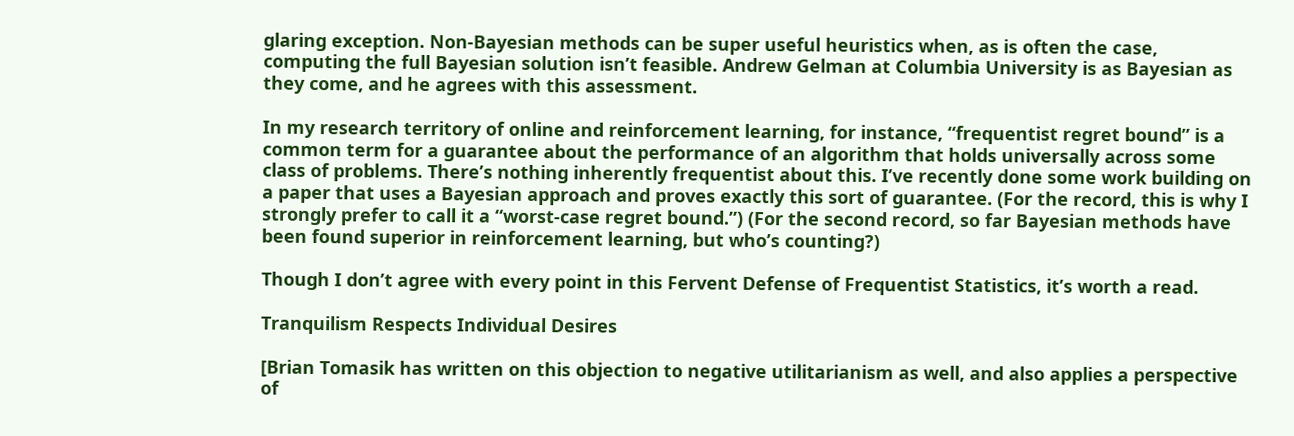glaring exception. Non-Bayesian methods can be super useful heuristics when, as is often the case, computing the full Bayesian solution isn’t feasible. Andrew Gelman at Columbia University is as Bayesian as they come, and he agrees with this assessment.

In my research territory of online and reinforcement learning, for instance, “frequentist regret bound” is a common term for a guarantee about the performance of an algorithm that holds universally across some class of problems. There’s nothing inherently frequentist about this. I’ve recently done some work building on a paper that uses a Bayesian approach and proves exactly this sort of guarantee. (For the record, this is why I strongly prefer to call it a “worst-case regret bound.”) (For the second record, so far Bayesian methods have been found superior in reinforcement learning, but who’s counting?)

Though I don’t agree with every point in this Fervent Defense of Frequentist Statistics, it’s worth a read.

Tranquilism Respects Individual Desires

[Brian Tomasik has written on this objection to negative utilitarianism as well, and also applies a perspective of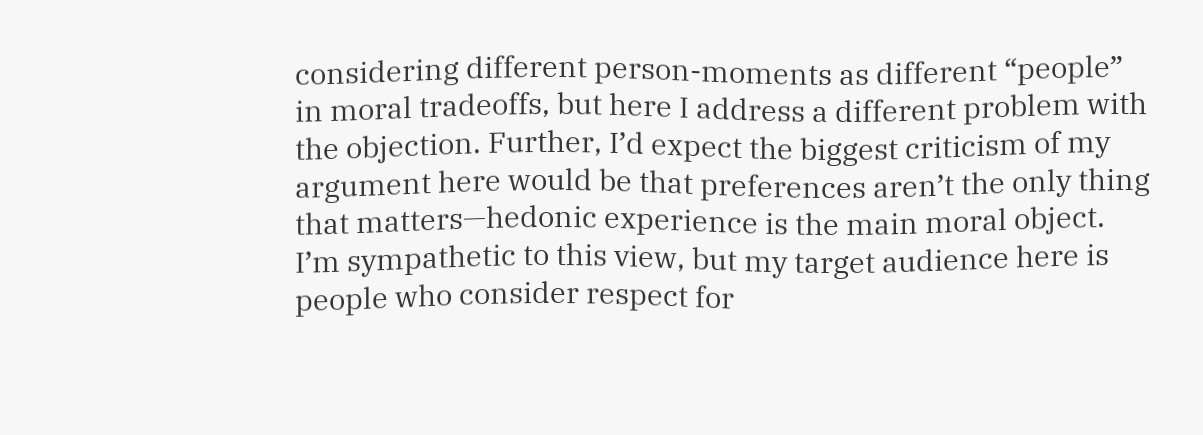considering different person-moments as different “people” in moral tradeoffs, but here I address a different problem with the objection. Further, I’d expect the biggest criticism of my argument here would be that preferences aren’t the only thing that matters—hedonic experience is the main moral object. I’m sympathetic to this view, but my target audience here is people who consider respect for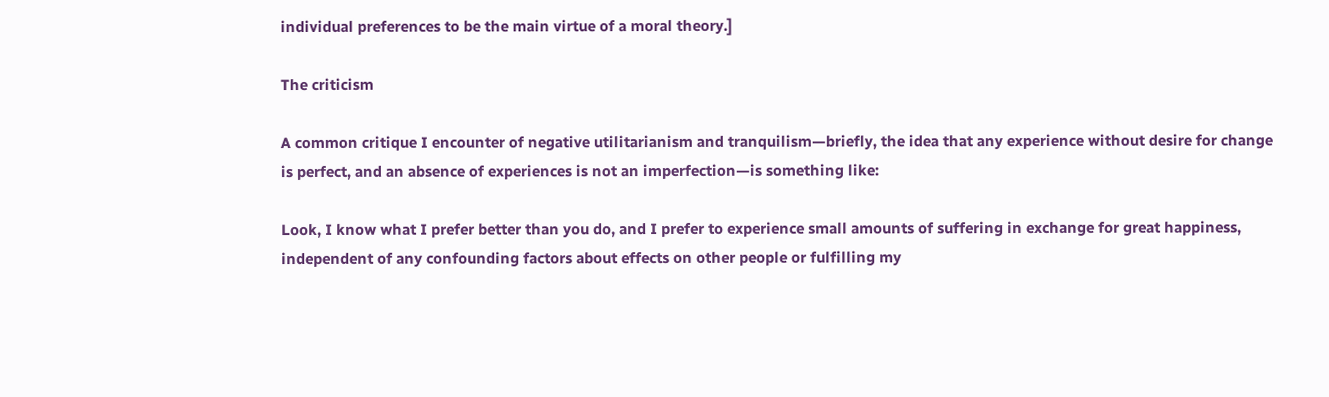individual preferences to be the main virtue of a moral theory.]

The criticism

A common critique I encounter of negative utilitarianism and tranquilism—briefly, the idea that any experience without desire for change is perfect, and an absence of experiences is not an imperfection—is something like:

Look, I know what I prefer better than you do, and I prefer to experience small amounts of suffering in exchange for great happiness, independent of any confounding factors about effects on other people or fulfilling my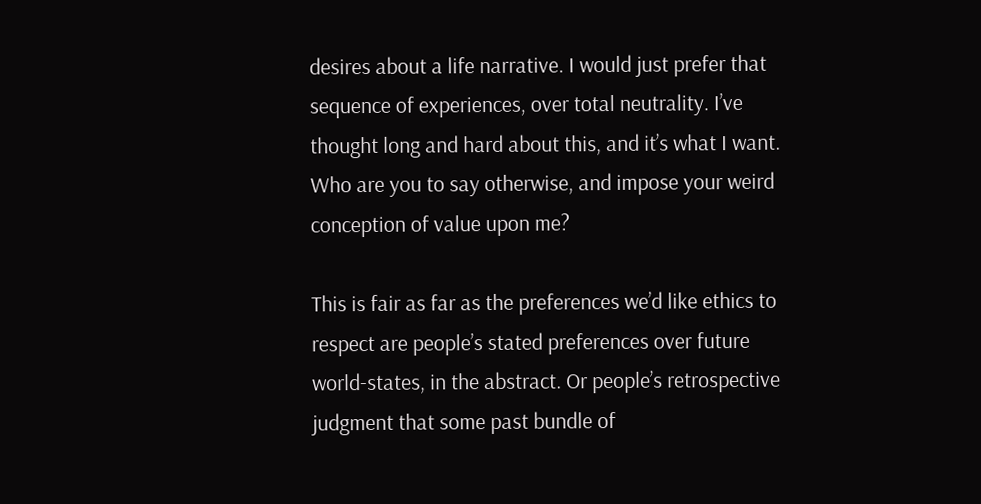desires about a life narrative. I would just prefer that sequence of experiences, over total neutrality. I’ve thought long and hard about this, and it’s what I want. Who are you to say otherwise, and impose your weird conception of value upon me?

This is fair as far as the preferences we’d like ethics to respect are people’s stated preferences over future world-states, in the abstract. Or people’s retrospective judgment that some past bundle of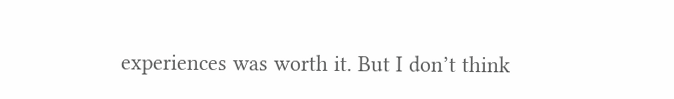experiences was worth it. But I don’t think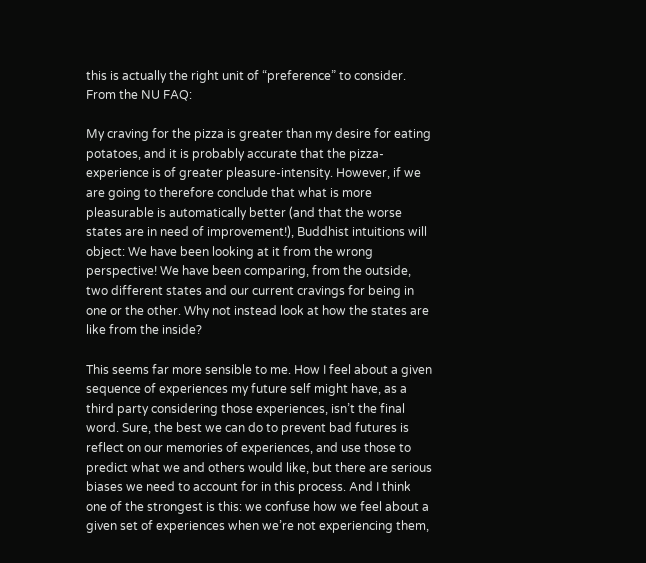this is actually the right unit of “preference” to consider. From the NU FAQ:

My craving for the pizza is greater than my desire for eating potatoes, and it is probably accurate that the pizza-experience is of greater pleasure-intensity. However, if we are going to therefore conclude that what is more pleasurable is automatically better (and that the worse states are in need of improvement!), Buddhist intuitions will object: We have been looking at it from the wrong perspective! We have been comparing, from the outside, two different states and our current cravings for being in one or the other. Why not instead look at how the states are like from the inside?

This seems far more sensible to me. How I feel about a given sequence of experiences my future self might have, as a third party considering those experiences, isn’t the final word. Sure, the best we can do to prevent bad futures is reflect on our memories of experiences, and use those to predict what we and others would like, but there are serious biases we need to account for in this process. And I think one of the strongest is this: we confuse how we feel about a given set of experiences when we’re not experiencing them,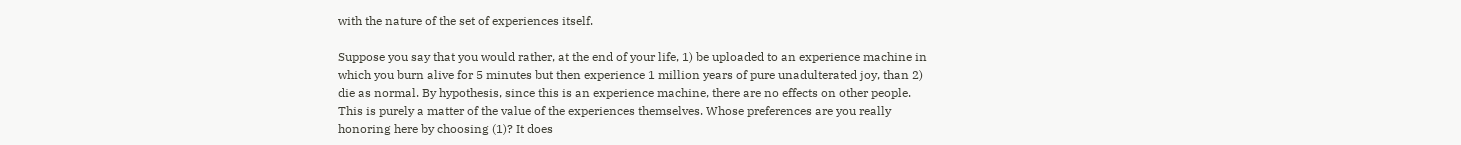with the nature of the set of experiences itself.

Suppose you say that you would rather, at the end of your life, 1) be uploaded to an experience machine in which you burn alive for 5 minutes but then experience 1 million years of pure unadulterated joy, than 2) die as normal. By hypothesis, since this is an experience machine, there are no effects on other people. This is purely a matter of the value of the experiences themselves. Whose preferences are you really honoring here by choosing (1)? It does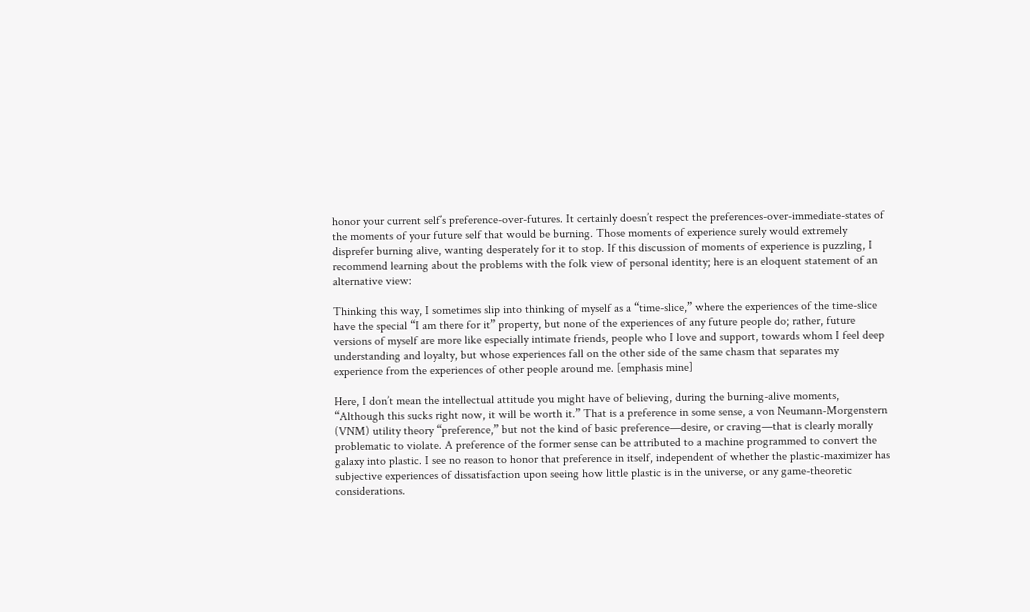honor your current self’s preference-over-futures. It certainly doesn’t respect the preferences-over-immediate-states of the moments of your future self that would be burning. Those moments of experience surely would extremely disprefer burning alive, wanting desperately for it to stop. If this discussion of moments of experience is puzzling, I recommend learning about the problems with the folk view of personal identity; here is an eloquent statement of an alternative view:

Thinking this way, I sometimes slip into thinking of myself as a “time-slice,” where the experiences of the time-slice have the special “I am there for it” property, but none of the experiences of any future people do; rather, future versions of myself are more like especially intimate friends, people who I love and support, towards whom I feel deep understanding and loyalty, but whose experiences fall on the other side of the same chasm that separates my experience from the experiences of other people around me. [emphasis mine]

Here, I don’t mean the intellectual attitude you might have of believing, during the burning-alive moments, “Although this sucks right now, it will be worth it.” That is a preference in some sense, a von Neumann-Morgenstern (VNM) utility theory “preference,” but not the kind of basic preference—desire, or craving—that is clearly morally problematic to violate. A preference of the former sense can be attributed to a machine programmed to convert the galaxy into plastic. I see no reason to honor that preference in itself, independent of whether the plastic-maximizer has subjective experiences of dissatisfaction upon seeing how little plastic is in the universe, or any game-theoretic considerations.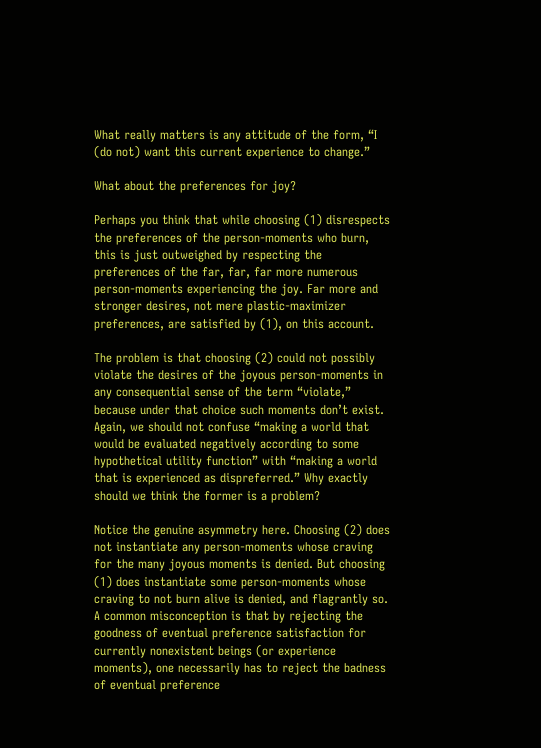What really matters is any attitude of the form, “I (do not) want this current experience to change.”

What about the preferences for joy?

Perhaps you think that while choosing (1) disrespects the preferences of the person-moments who burn, this is just outweighed by respecting the preferences of the far, far, far more numerous person-moments experiencing the joy. Far more and stronger desires, not mere plastic-maximizer preferences, are satisfied by (1), on this account.

The problem is that choosing (2) could not possibly violate the desires of the joyous person-moments in any consequential sense of the term “violate,” because under that choice such moments don’t exist. Again, we should not confuse “making a world that would be evaluated negatively according to some hypothetical utility function” with “making a world that is experienced as dispreferred.” Why exactly should we think the former is a problem?

Notice the genuine asymmetry here. Choosing (2) does not instantiate any person-moments whose craving for the many joyous moments is denied. But choosing (1) does instantiate some person-moments whose craving to not burn alive is denied, and flagrantly so. A common misconception is that by rejecting the goodness of eventual preference satisfaction for currently nonexistent beings (or experience moments), one necessarily has to reject the badness of eventual preference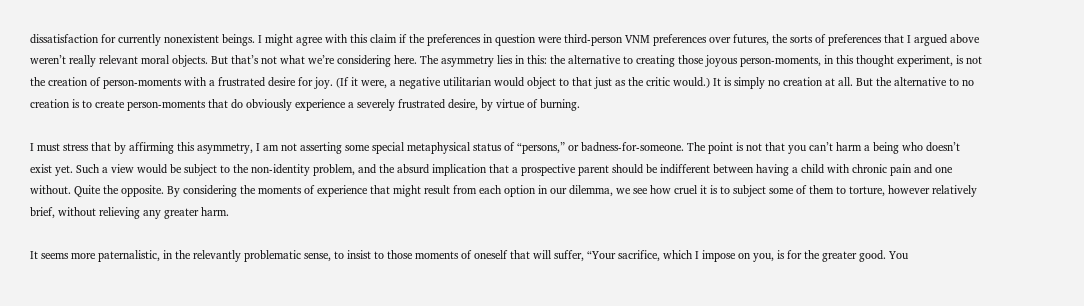dissatisfaction for currently nonexistent beings. I might agree with this claim if the preferences in question were third-person VNM preferences over futures, the sorts of preferences that I argued above weren’t really relevant moral objects. But that’s not what we’re considering here. The asymmetry lies in this: the alternative to creating those joyous person-moments, in this thought experiment, is not the creation of person-moments with a frustrated desire for joy. (If it were, a negative utilitarian would object to that just as the critic would.) It is simply no creation at all. But the alternative to no creation is to create person-moments that do obviously experience a severely frustrated desire, by virtue of burning.

I must stress that by affirming this asymmetry, I am not asserting some special metaphysical status of “persons,” or badness-for-someone. The point is not that you can’t harm a being who doesn’t exist yet. Such a view would be subject to the non-identity problem, and the absurd implication that a prospective parent should be indifferent between having a child with chronic pain and one without. Quite the opposite. By considering the moments of experience that might result from each option in our dilemma, we see how cruel it is to subject some of them to torture, however relatively brief, without relieving any greater harm.

It seems more paternalistic, in the relevantly problematic sense, to insist to those moments of oneself that will suffer, “Your sacrifice, which I impose on you, is for the greater good. You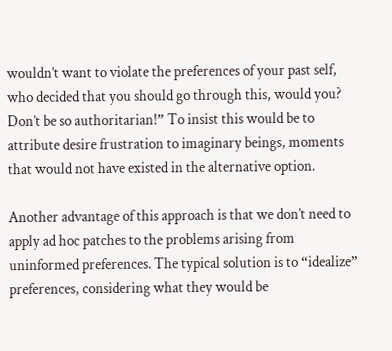wouldn’t want to violate the preferences of your past self, who decided that you should go through this, would you? Don’t be so authoritarian!” To insist this would be to attribute desire frustration to imaginary beings, moments that would not have existed in the alternative option.

Another advantage of this approach is that we don’t need to apply ad hoc patches to the problems arising from uninformed preferences. The typical solution is to “idealize” preferences, considering what they would be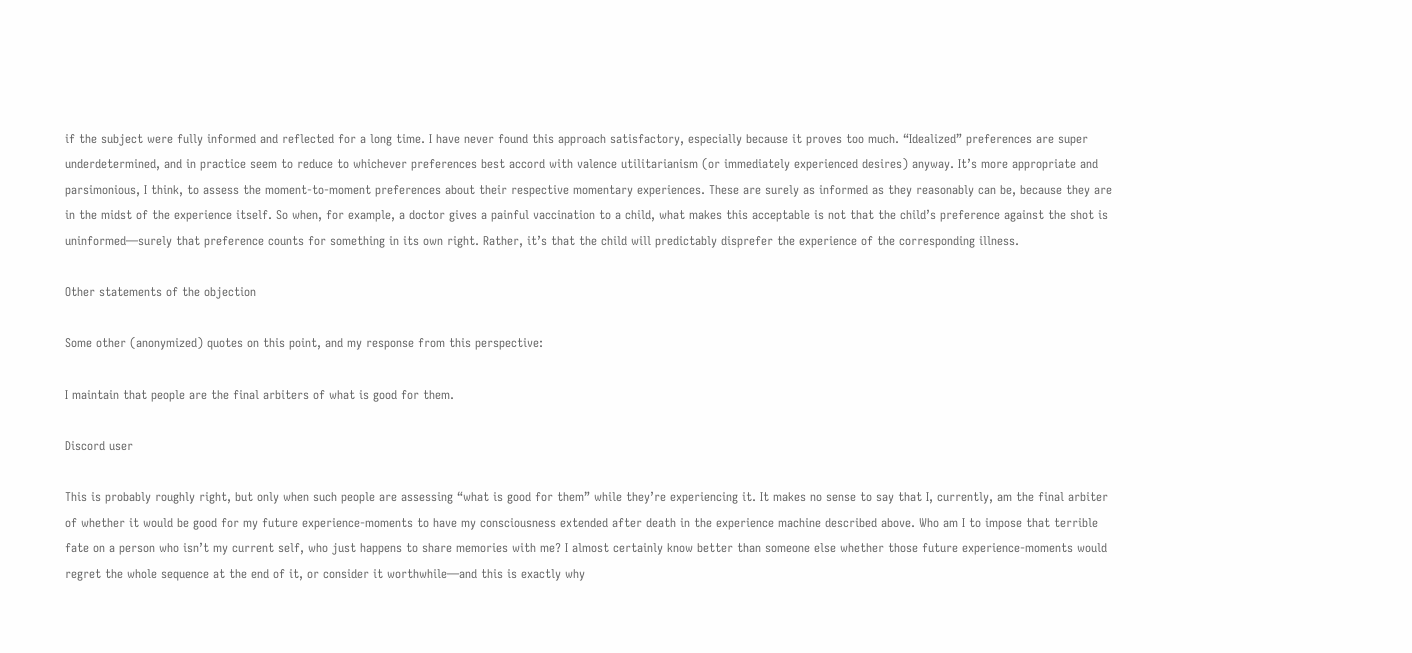if the subject were fully informed and reflected for a long time. I have never found this approach satisfactory, especially because it proves too much. “Idealized” preferences are super underdetermined, and in practice seem to reduce to whichever preferences best accord with valence utilitarianism (or immediately experienced desires) anyway. It’s more appropriate and parsimonious, I think, to assess the moment-to-moment preferences about their respective momentary experiences. These are surely as informed as they reasonably can be, because they are in the midst of the experience itself. So when, for example, a doctor gives a painful vaccination to a child, what makes this acceptable is not that the child’s preference against the shot is uninformed—surely that preference counts for something in its own right. Rather, it’s that the child will predictably disprefer the experience of the corresponding illness.

Other statements of the objection

Some other (anonymized) quotes on this point, and my response from this perspective:

I maintain that people are the final arbiters of what is good for them.

Discord user

This is probably roughly right, but only when such people are assessing “what is good for them” while they’re experiencing it. It makes no sense to say that I, currently, am the final arbiter of whether it would be good for my future experience-moments to have my consciousness extended after death in the experience machine described above. Who am I to impose that terrible fate on a person who isn’t my current self, who just happens to share memories with me? I almost certainly know better than someone else whether those future experience-moments would regret the whole sequence at the end of it, or consider it worthwhile—and this is exactly why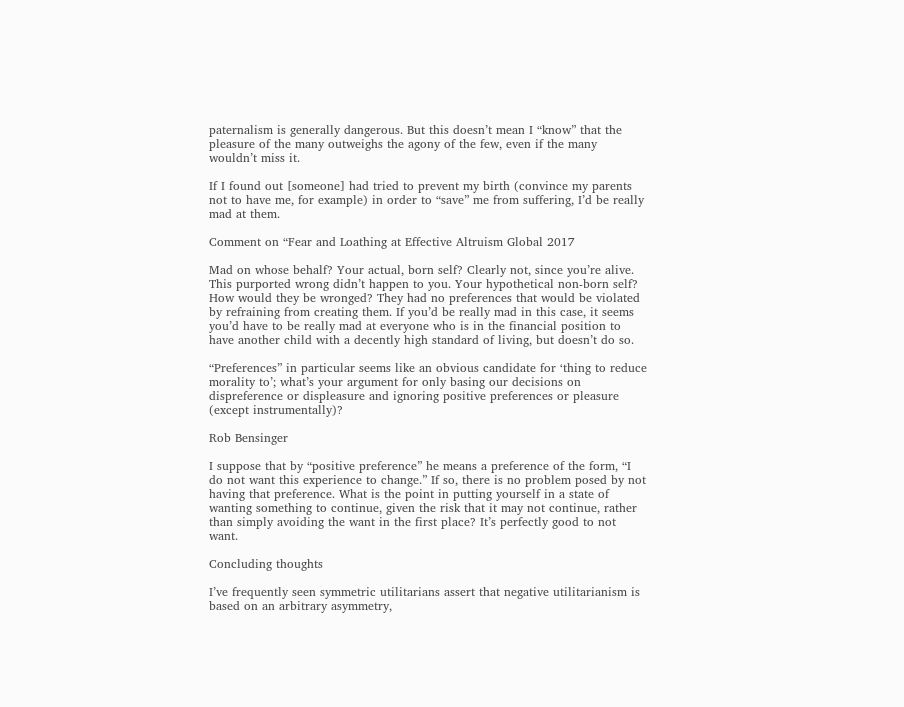paternalism is generally dangerous. But this doesn’t mean I “know” that the pleasure of the many outweighs the agony of the few, even if the many wouldn’t miss it.

If I found out [someone] had tried to prevent my birth (convince my parents not to have me, for example) in order to “save” me from suffering, I’d be really mad at them.

Comment on “Fear and Loathing at Effective Altruism Global 2017

Mad on whose behalf? Your actual, born self? Clearly not, since you’re alive. This purported wrong didn’t happen to you. Your hypothetical non-born self? How would they be wronged? They had no preferences that would be violated by refraining from creating them. If you’d be really mad in this case, it seems you’d have to be really mad at everyone who is in the financial position to have another child with a decently high standard of living, but doesn’t do so.

“Preferences” in particular seems like an obvious candidate for ‘thing to reduce morality to’; what’s your argument for only basing our decisions on dispreference or displeasure and ignoring positive preferences or pleasure (except instrumentally)?

Rob Bensinger

I suppose that by “positive preference” he means a preference of the form, “I do not want this experience to change.” If so, there is no problem posed by not having that preference. What is the point in putting yourself in a state of wanting something to continue, given the risk that it may not continue, rather than simply avoiding the want in the first place? It’s perfectly good to not want.

Concluding thoughts

I’ve frequently seen symmetric utilitarians assert that negative utilitarianism is based on an arbitrary asymmetry,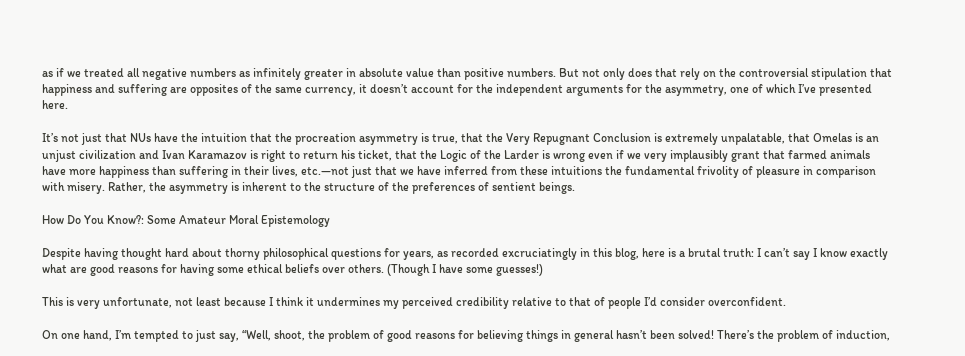as if we treated all negative numbers as infinitely greater in absolute value than positive numbers. But not only does that rely on the controversial stipulation that happiness and suffering are opposites of the same currency, it doesn’t account for the independent arguments for the asymmetry, one of which I’ve presented here.

It’s not just that NUs have the intuition that the procreation asymmetry is true, that the Very Repugnant Conclusion is extremely unpalatable, that Omelas is an unjust civilization and Ivan Karamazov is right to return his ticket, that the Logic of the Larder is wrong even if we very implausibly grant that farmed animals have more happiness than suffering in their lives, etc.—not just that we have inferred from these intuitions the fundamental frivolity of pleasure in comparison with misery. Rather, the asymmetry is inherent to the structure of the preferences of sentient beings.

How Do You Know?: Some Amateur Moral Epistemology

Despite having thought hard about thorny philosophical questions for years, as recorded excruciatingly in this blog, here is a brutal truth: I can’t say I know exactly what are good reasons for having some ethical beliefs over others. (Though I have some guesses!)

This is very unfortunate, not least because I think it undermines my perceived credibility relative to that of people I’d consider overconfident.

On one hand, I’m tempted to just say, “Well, shoot, the problem of good reasons for believing things in general hasn’t been solved! There’s the problem of induction,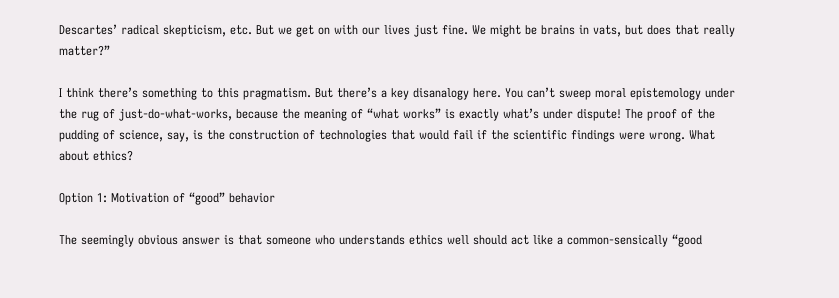Descartes’ radical skepticism, etc. But we get on with our lives just fine. We might be brains in vats, but does that really matter?”

I think there’s something to this pragmatism. But there’s a key disanalogy here. You can’t sweep moral epistemology under the rug of just-do-what-works, because the meaning of “what works” is exactly what’s under dispute! The proof of the pudding of science, say, is the construction of technologies that would fail if the scientific findings were wrong. What about ethics?

Option 1: Motivation of “good” behavior

The seemingly obvious answer is that someone who understands ethics well should act like a common-sensically “good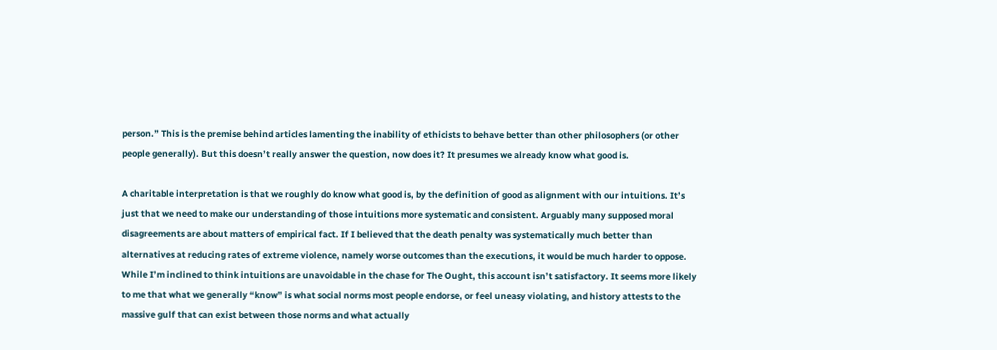person.” This is the premise behind articles lamenting the inability of ethicists to behave better than other philosophers (or other people generally). But this doesn’t really answer the question, now does it? It presumes we already know what good is.

A charitable interpretation is that we roughly do know what good is, by the definition of good as alignment with our intuitions. It’s just that we need to make our understanding of those intuitions more systematic and consistent. Arguably many supposed moral disagreements are about matters of empirical fact. If I believed that the death penalty was systematically much better than alternatives at reducing rates of extreme violence, namely worse outcomes than the executions, it would be much harder to oppose. While I’m inclined to think intuitions are unavoidable in the chase for The Ought, this account isn’t satisfactory. It seems more likely to me that what we generally “know” is what social norms most people endorse, or feel uneasy violating, and history attests to the massive gulf that can exist between those norms and what actually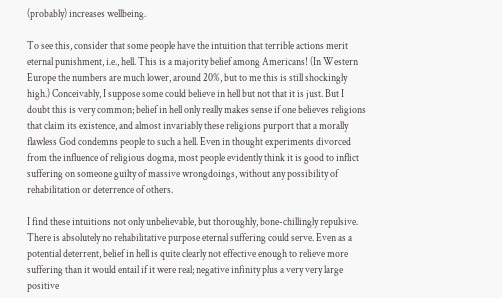(probably) increases wellbeing.

To see this, consider that some people have the intuition that terrible actions merit eternal punishment, i.e., hell. This is a majority belief among Americans! (In Western Europe the numbers are much lower, around 20%, but to me this is still shockingly high.) Conceivably, I suppose some could believe in hell but not that it is just. But I doubt this is very common; belief in hell only really makes sense if one believes religions that claim its existence, and almost invariably these religions purport that a morally flawless God condemns people to such a hell. Even in thought experiments divorced from the influence of religious dogma, most people evidently think it is good to inflict suffering on someone guilty of massive wrongdoings, without any possibility of rehabilitation or deterrence of others.

I find these intuitions not only unbelievable, but thoroughly, bone-chillingly repulsive. There is absolutely no rehabilitative purpose eternal suffering could serve. Even as a potential deterrent, belief in hell is quite clearly not effective enough to relieve more suffering than it would entail if it were real; negative infinity plus a very very large positive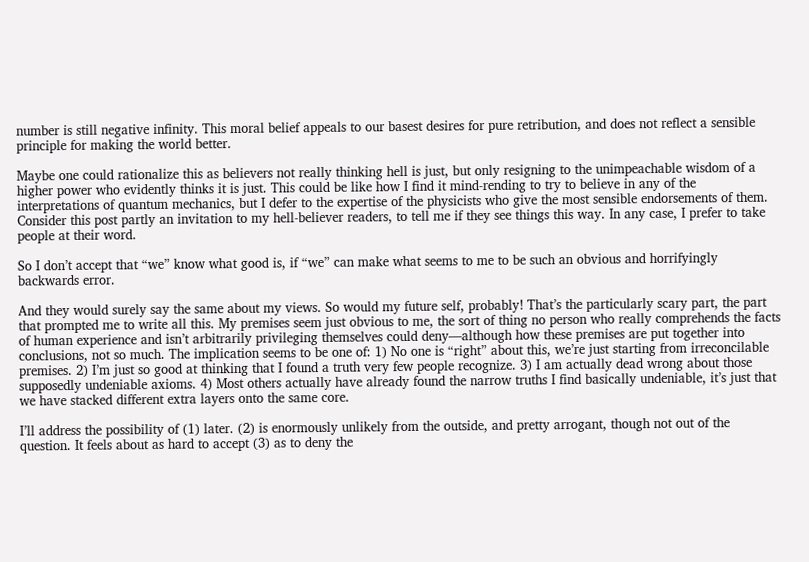number is still negative infinity. This moral belief appeals to our basest desires for pure retribution, and does not reflect a sensible principle for making the world better.

Maybe one could rationalize this as believers not really thinking hell is just, but only resigning to the unimpeachable wisdom of a higher power who evidently thinks it is just. This could be like how I find it mind-rending to try to believe in any of the interpretations of quantum mechanics, but I defer to the expertise of the physicists who give the most sensible endorsements of them. Consider this post partly an invitation to my hell-believer readers, to tell me if they see things this way. In any case, I prefer to take people at their word.

So I don’t accept that “we” know what good is, if “we” can make what seems to me to be such an obvious and horrifyingly backwards error.

And they would surely say the same about my views. So would my future self, probably! That’s the particularly scary part, the part that prompted me to write all this. My premises seem just obvious to me, the sort of thing no person who really comprehends the facts of human experience and isn’t arbitrarily privileging themselves could deny—although how these premises are put together into conclusions, not so much. The implication seems to be one of: 1) No one is “right” about this, we’re just starting from irreconcilable premises. 2) I’m just so good at thinking that I found a truth very few people recognize. 3) I am actually dead wrong about those supposedly undeniable axioms. 4) Most others actually have already found the narrow truths I find basically undeniable, it’s just that we have stacked different extra layers onto the same core.

I’ll address the possibility of (1) later. (2) is enormously unlikely from the outside, and pretty arrogant, though not out of the question. It feels about as hard to accept (3) as to deny the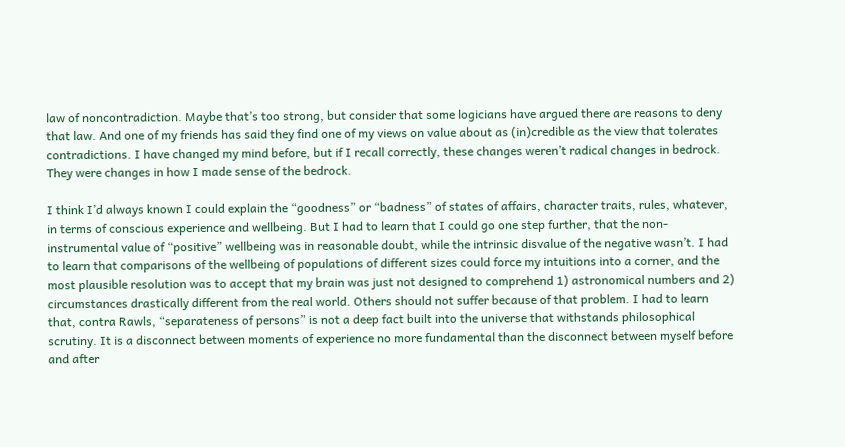law of noncontradiction. Maybe that’s too strong, but consider that some logicians have argued there are reasons to deny that law. And one of my friends has said they find one of my views on value about as (in)credible as the view that tolerates contradictions. I have changed my mind before, but if I recall correctly, these changes weren’t radical changes in bedrock. They were changes in how I made sense of the bedrock.

I think I’d always known I could explain the “goodness” or “badness” of states of affairs, character traits, rules, whatever, in terms of conscious experience and wellbeing. But I had to learn that I could go one step further, that the non-instrumental value of “positive” wellbeing was in reasonable doubt, while the intrinsic disvalue of the negative wasn’t. I had to learn that comparisons of the wellbeing of populations of different sizes could force my intuitions into a corner, and the most plausible resolution was to accept that my brain was just not designed to comprehend 1) astronomical numbers and 2) circumstances drastically different from the real world. Others should not suffer because of that problem. I had to learn that, contra Rawls, “separateness of persons” is not a deep fact built into the universe that withstands philosophical scrutiny. It is a disconnect between moments of experience no more fundamental than the disconnect between myself before and after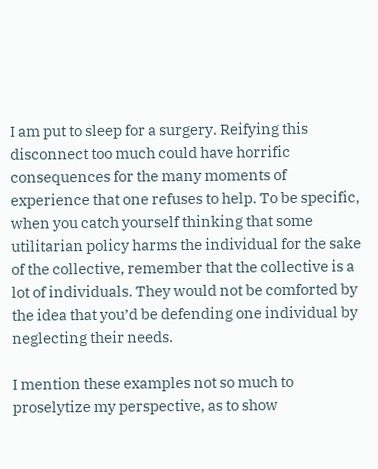I am put to sleep for a surgery. Reifying this disconnect too much could have horrific consequences for the many moments of experience that one refuses to help. To be specific, when you catch yourself thinking that some utilitarian policy harms the individual for the sake of the collective, remember that the collective is a lot of individuals. They would not be comforted by the idea that you’d be defending one individual by neglecting their needs.

I mention these examples not so much to proselytize my perspective, as to show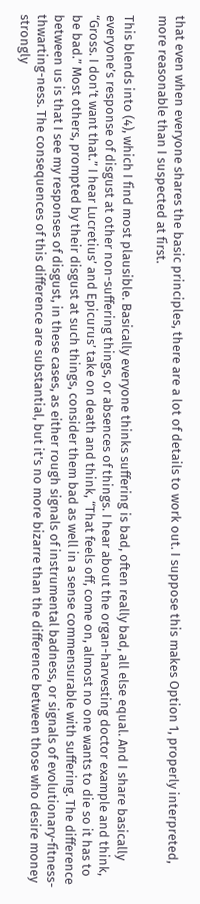that even when everyone shares the basic principles, there are a lot of details to work out. I suppose this makes Option 1, properly interpreted, more reasonable than I suspected at first.

This blends into (4), which I find most plausible. Basically everyone thinks suffering is bad, often really bad, all else equal. And I share basically everyone’s response of disgust at other non-suffering things, or absences of things. I hear about the organ-harvesting doctor example and think, “Gross. I don’t want that.” I hear Lucretius’ and Epicurus’ take on death and think, “That feels off, come on, almost no one wants to die so it has to be bad.” Most others, prompted by their disgust at such things, consider them bad as well in a sense commensurable with suffering. The difference between us is that I see my responses of disgust, in these cases, as either rough signals of instrumental badness, or signals of evolutionary-fitness-thwarting-ness. The consequences of this difference are substantial, but it’s no more bizarre than the difference between those who desire money strongly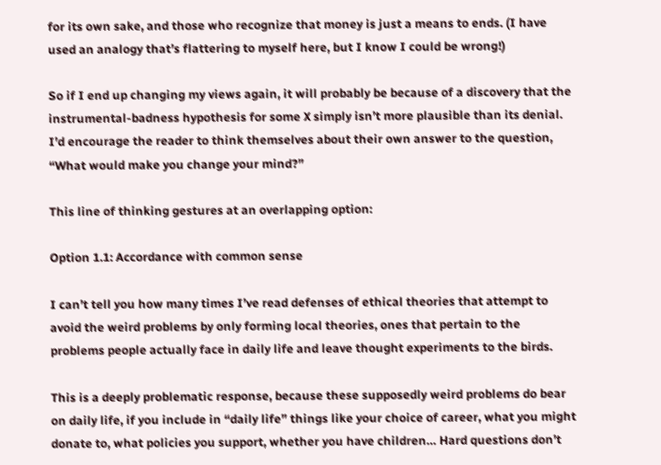for its own sake, and those who recognize that money is just a means to ends. (I have used an analogy that’s flattering to myself here, but I know I could be wrong!)

So if I end up changing my views again, it will probably be because of a discovery that the instrumental-badness hypothesis for some X simply isn’t more plausible than its denial. I’d encourage the reader to think themselves about their own answer to the question, “What would make you change your mind?”

This line of thinking gestures at an overlapping option:

Option 1.1: Accordance with common sense

I can’t tell you how many times I’ve read defenses of ethical theories that attempt to avoid the weird problems by only forming local theories, ones that pertain to the problems people actually face in daily life and leave thought experiments to the birds.

This is a deeply problematic response, because these supposedly weird problems do bear on daily life, if you include in “daily life” things like your choice of career, what you might donate to, what policies you support, whether you have children… Hard questions don’t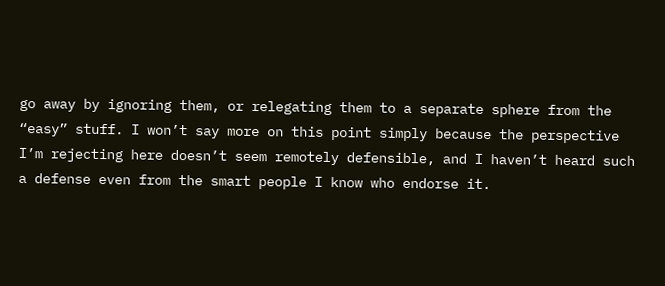go away by ignoring them, or relegating them to a separate sphere from the “easy” stuff. I won’t say more on this point simply because the perspective I’m rejecting here doesn’t seem remotely defensible, and I haven’t heard such a defense even from the smart people I know who endorse it.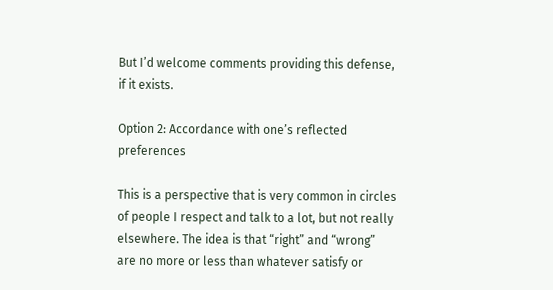But I’d welcome comments providing this defense, if it exists.

Option 2: Accordance with one’s reflected preferences

This is a perspective that is very common in circles of people I respect and talk to a lot, but not really elsewhere. The idea is that “right” and “wrong” are no more or less than whatever satisfy or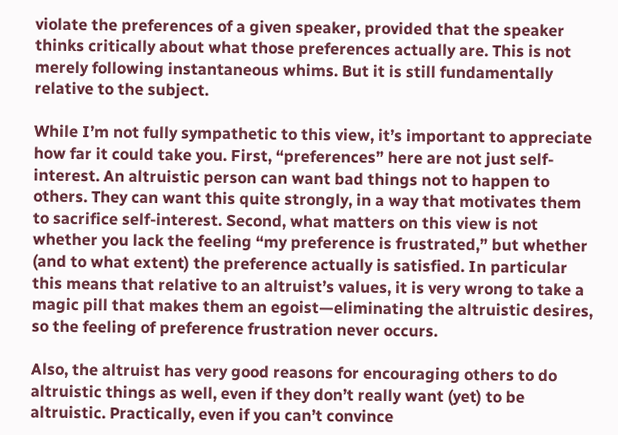violate the preferences of a given speaker, provided that the speaker thinks critically about what those preferences actually are. This is not merely following instantaneous whims. But it is still fundamentally relative to the subject.

While I’m not fully sympathetic to this view, it’s important to appreciate how far it could take you. First, “preferences” here are not just self-interest. An altruistic person can want bad things not to happen to others. They can want this quite strongly, in a way that motivates them to sacrifice self-interest. Second, what matters on this view is not whether you lack the feeling “my preference is frustrated,” but whether (and to what extent) the preference actually is satisfied. In particular this means that relative to an altruist’s values, it is very wrong to take a magic pill that makes them an egoist—eliminating the altruistic desires, so the feeling of preference frustration never occurs.

Also, the altruist has very good reasons for encouraging others to do altruistic things as well, even if they don’t really want (yet) to be altruistic. Practically, even if you can’t convince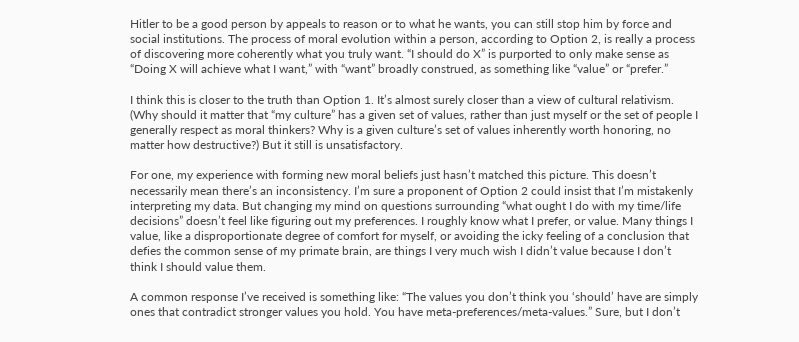Hitler to be a good person by appeals to reason or to what he wants, you can still stop him by force and social institutions. The process of moral evolution within a person, according to Option 2, is really a process of discovering more coherently what you truly want. “I should do X” is purported to only make sense as “Doing X will achieve what I want,” with “want” broadly construed, as something like “value” or “prefer.”

I think this is closer to the truth than Option 1. It’s almost surely closer than a view of cultural relativism. (Why should it matter that “my culture” has a given set of values, rather than just myself or the set of people I generally respect as moral thinkers? Why is a given culture’s set of values inherently worth honoring, no matter how destructive?) But it still is unsatisfactory.

For one, my experience with forming new moral beliefs just hasn’t matched this picture. This doesn’t necessarily mean there’s an inconsistency. I’m sure a proponent of Option 2 could insist that I’m mistakenly interpreting my data. But changing my mind on questions surrounding “what ought I do with my time/life decisions” doesn’t feel like figuring out my preferences. I roughly know what I prefer, or value. Many things I value, like a disproportionate degree of comfort for myself, or avoiding the icky feeling of a conclusion that defies the common sense of my primate brain, are things I very much wish I didn’t value because I don’t think I should value them.

A common response I’ve received is something like: “The values you don’t think you ‘should’ have are simply ones that contradict stronger values you hold. You have meta-preferences/meta-values.” Sure, but I don’t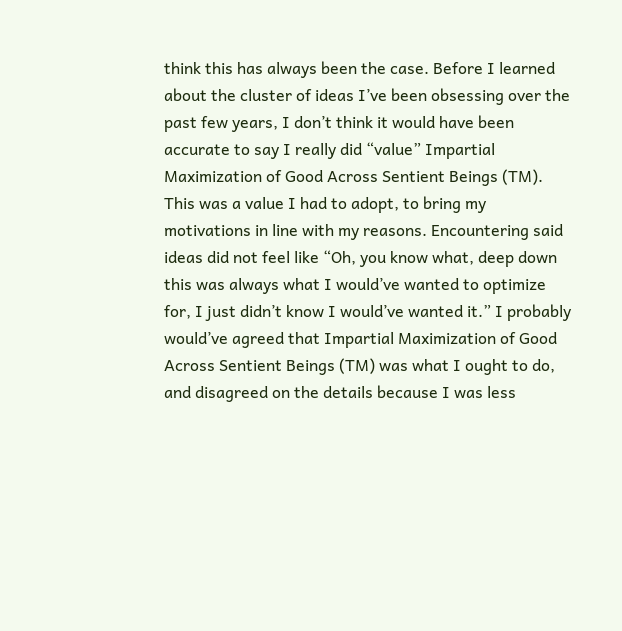think this has always been the case. Before I learned about the cluster of ideas I’ve been obsessing over the past few years, I don’t think it would have been accurate to say I really did “value” Impartial Maximization of Good Across Sentient Beings (TM). This was a value I had to adopt, to bring my motivations in line with my reasons. Encountering said ideas did not feel like “Oh, you know what, deep down this was always what I would’ve wanted to optimize for, I just didn’t know I would’ve wanted it.” I probably would’ve agreed that Impartial Maximization of Good Across Sentient Beings (TM) was what I ought to do, and disagreed on the details because I was less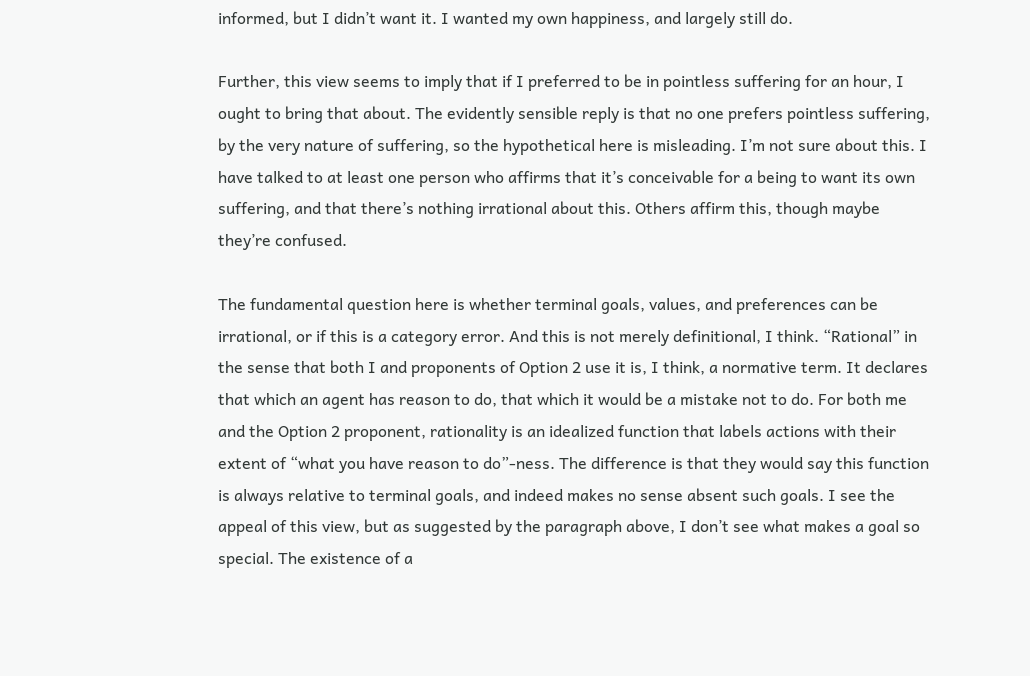informed, but I didn’t want it. I wanted my own happiness, and largely still do.

Further, this view seems to imply that if I preferred to be in pointless suffering for an hour, I ought to bring that about. The evidently sensible reply is that no one prefers pointless suffering, by the very nature of suffering, so the hypothetical here is misleading. I’m not sure about this. I have talked to at least one person who affirms that it’s conceivable for a being to want its own suffering, and that there’s nothing irrational about this. Others affirm this, though maybe they’re confused.

The fundamental question here is whether terminal goals, values, and preferences can be irrational, or if this is a category error. And this is not merely definitional, I think. “Rational” in the sense that both I and proponents of Option 2 use it is, I think, a normative term. It declares that which an agent has reason to do, that which it would be a mistake not to do. For both me and the Option 2 proponent, rationality is an idealized function that labels actions with their extent of “what you have reason to do”-ness. The difference is that they would say this function is always relative to terminal goals, and indeed makes no sense absent such goals. I see the appeal of this view, but as suggested by the paragraph above, I don’t see what makes a goal so special. The existence of a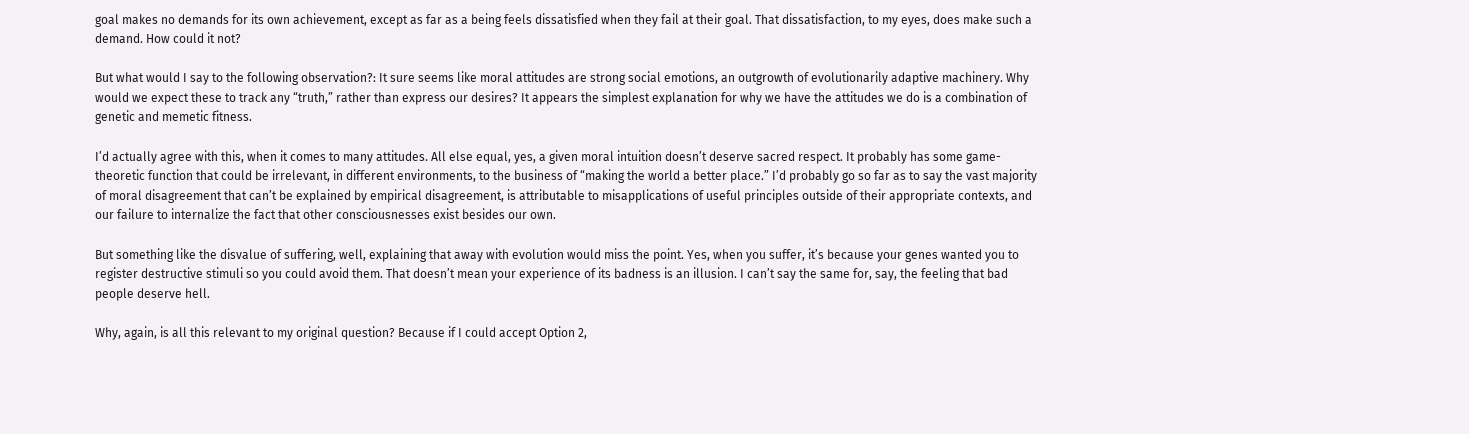goal makes no demands for its own achievement, except as far as a being feels dissatisfied when they fail at their goal. That dissatisfaction, to my eyes, does make such a demand. How could it not?

But what would I say to the following observation?: It sure seems like moral attitudes are strong social emotions, an outgrowth of evolutionarily adaptive machinery. Why would we expect these to track any “truth,” rather than express our desires? It appears the simplest explanation for why we have the attitudes we do is a combination of genetic and memetic fitness.

I’d actually agree with this, when it comes to many attitudes. All else equal, yes, a given moral intuition doesn’t deserve sacred respect. It probably has some game-theoretic function that could be irrelevant, in different environments, to the business of “making the world a better place.” I’d probably go so far as to say the vast majority of moral disagreement that can’t be explained by empirical disagreement, is attributable to misapplications of useful principles outside of their appropriate contexts, and our failure to internalize the fact that other consciousnesses exist besides our own.

But something like the disvalue of suffering, well, explaining that away with evolution would miss the point. Yes, when you suffer, it’s because your genes wanted you to register destructive stimuli so you could avoid them. That doesn’t mean your experience of its badness is an illusion. I can’t say the same for, say, the feeling that bad people deserve hell.

Why, again, is all this relevant to my original question? Because if I could accept Option 2,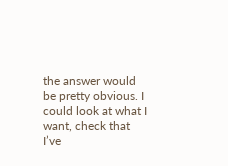the answer would be pretty obvious. I could look at what I want, check that I’ve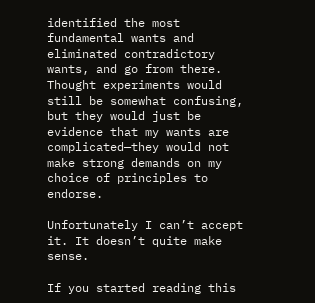identified the most fundamental wants and eliminated contradictory wants, and go from there. Thought experiments would still be somewhat confusing, but they would just be evidence that my wants are complicated—they would not make strong demands on my choice of principles to endorse.

Unfortunately I can’t accept it. It doesn’t quite make sense.

If you started reading this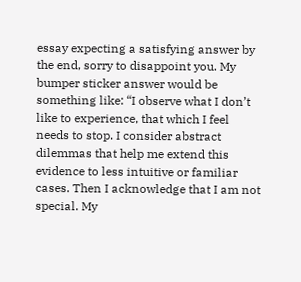essay expecting a satisfying answer by the end, sorry to disappoint you. My bumper sticker answer would be something like: “I observe what I don’t like to experience, that which I feel needs to stop. I consider abstract dilemmas that help me extend this evidence to less intuitive or familiar cases. Then I acknowledge that I am not special. My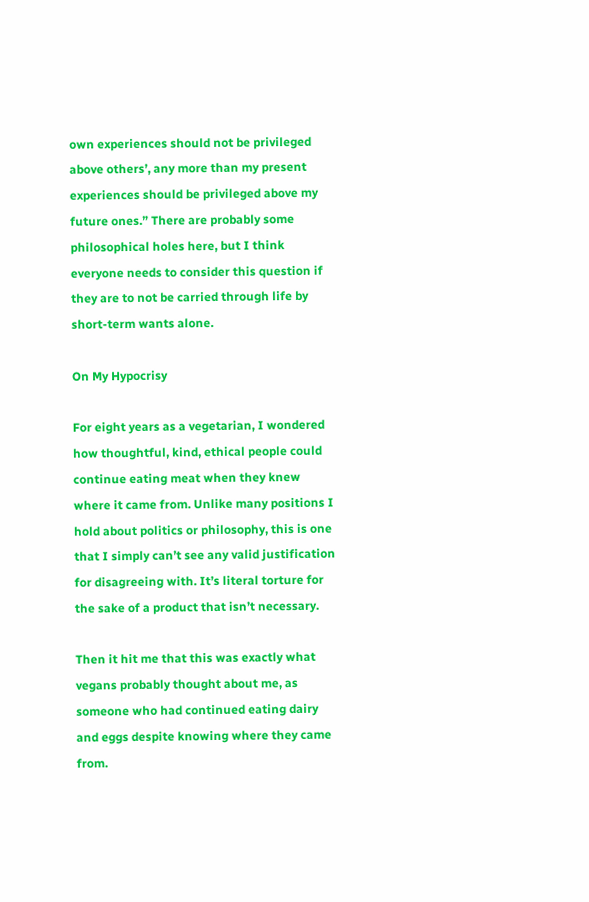own experiences should not be privileged above others’, any more than my present experiences should be privileged above my future ones.” There are probably some philosophical holes here, but I think everyone needs to consider this question if they are to not be carried through life by short-term wants alone.

On My Hypocrisy

For eight years as a vegetarian, I wondered how thoughtful, kind, ethical people could continue eating meat when they knew where it came from. Unlike many positions I hold about politics or philosophy, this is one that I simply can’t see any valid justification for disagreeing with. It’s literal torture for the sake of a product that isn’t necessary.

Then it hit me that this was exactly what vegans probably thought about me, as someone who had continued eating dairy and eggs despite knowing where they came from.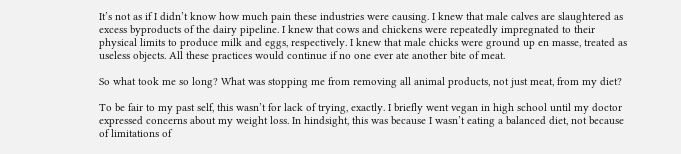It’s not as if I didn’t know how much pain these industries were causing. I knew that male calves are slaughtered as excess byproducts of the dairy pipeline. I knew that cows and chickens were repeatedly impregnated to their physical limits to produce milk and eggs, respectively. I knew that male chicks were ground up en masse, treated as useless objects. All these practices would continue if no one ever ate another bite of meat.

So what took me so long? What was stopping me from removing all animal products, not just meat, from my diet?

To be fair to my past self, this wasn’t for lack of trying, exactly. I briefly went vegan in high school until my doctor expressed concerns about my weight loss. In hindsight, this was because I wasn’t eating a balanced diet, not because of limitations of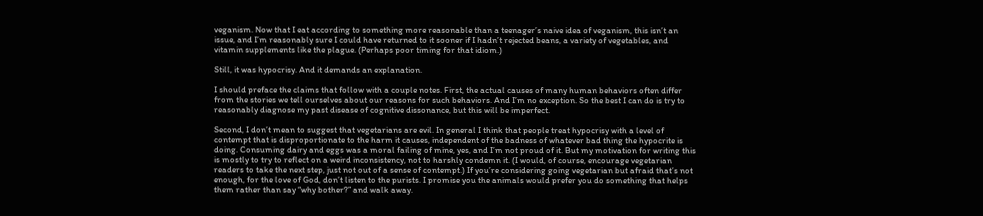veganism. Now that I eat according to something more reasonable than a teenager’s naive idea of veganism, this isn’t an issue, and I’m reasonably sure I could have returned to it sooner if I hadn’t rejected beans, a variety of vegetables, and vitamin supplements like the plague. (Perhaps poor timing for that idiom.)

Still, it was hypocrisy. And it demands an explanation.

I should preface the claims that follow with a couple notes. First, the actual causes of many human behaviors often differ from the stories we tell ourselves about our reasons for such behaviors. And I’m no exception. So the best I can do is try to reasonably diagnose my past disease of cognitive dissonance, but this will be imperfect.

Second, I don’t mean to suggest that vegetarians are evil. In general I think that people treat hypocrisy with a level of contempt that is disproportionate to the harm it causes, independent of the badness of whatever bad thing the hypocrite is doing. Consuming dairy and eggs was a moral failing of mine, yes, and I’m not proud of it. But my motivation for writing this is mostly to try to reflect on a weird inconsistency, not to harshly condemn it. (I would, of course, encourage vegetarian readers to take the next step, just not out of a sense of contempt.) If you’re considering going vegetarian but afraid that’s not enough, for the love of God, don’t listen to the purists. I promise you the animals would prefer you do something that helps them rather than say “why bother?” and walk away.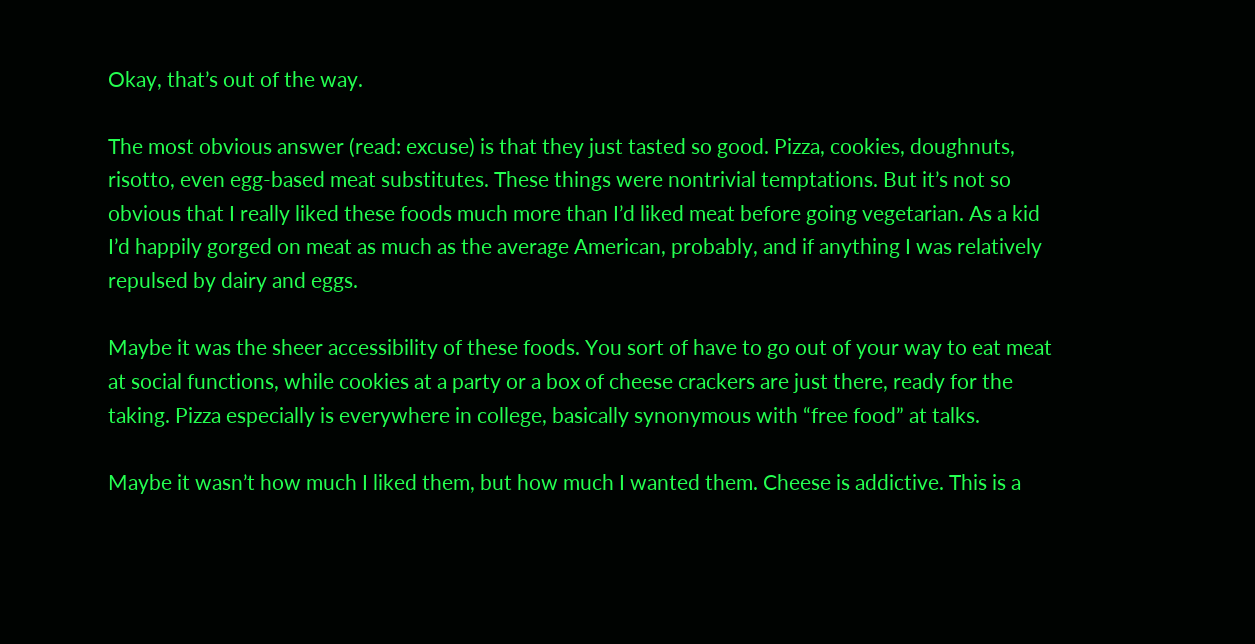Okay, that’s out of the way.

The most obvious answer (read: excuse) is that they just tasted so good. Pizza, cookies, doughnuts, risotto, even egg-based meat substitutes. These things were nontrivial temptations. But it’s not so obvious that I really liked these foods much more than I’d liked meat before going vegetarian. As a kid I’d happily gorged on meat as much as the average American, probably, and if anything I was relatively repulsed by dairy and eggs.

Maybe it was the sheer accessibility of these foods. You sort of have to go out of your way to eat meat at social functions, while cookies at a party or a box of cheese crackers are just there, ready for the taking. Pizza especially is everywhere in college, basically synonymous with “free food” at talks.

Maybe it wasn’t how much I liked them, but how much I wanted them. Cheese is addictive. This is a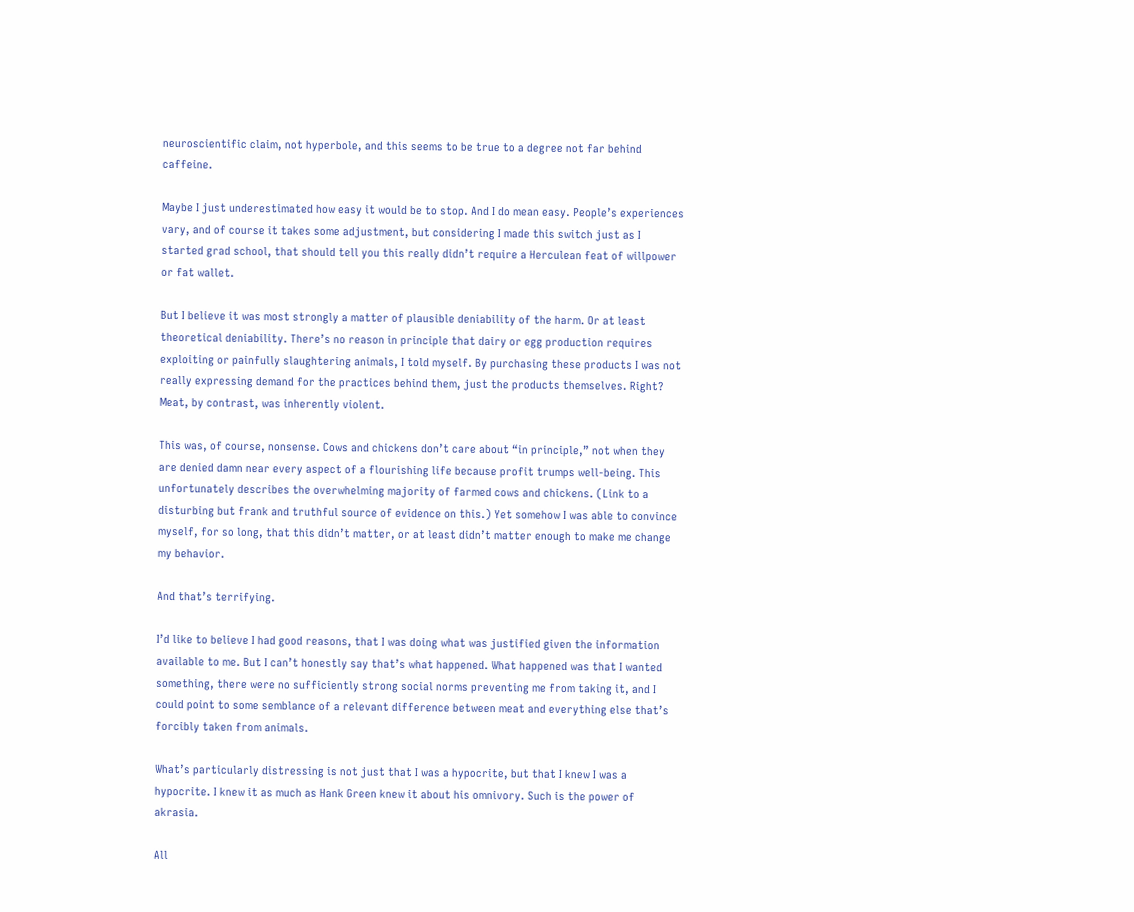neuroscientific claim, not hyperbole, and this seems to be true to a degree not far behind caffeine.

Maybe I just underestimated how easy it would be to stop. And I do mean easy. People’s experiences vary, and of course it takes some adjustment, but considering I made this switch just as I started grad school, that should tell you this really didn’t require a Herculean feat of willpower or fat wallet.

But I believe it was most strongly a matter of plausible deniability of the harm. Or at least theoretical deniability. There’s no reason in principle that dairy or egg production requires exploiting or painfully slaughtering animals, I told myself. By purchasing these products I was not really expressing demand for the practices behind them, just the products themselves. Right? Meat, by contrast, was inherently violent.

This was, of course, nonsense. Cows and chickens don’t care about “in principle,” not when they are denied damn near every aspect of a flourishing life because profit trumps well-being. This unfortunately describes the overwhelming majority of farmed cows and chickens. (Link to a disturbing but frank and truthful source of evidence on this.) Yet somehow I was able to convince myself, for so long, that this didn’t matter, or at least didn’t matter enough to make me change my behavior.

And that’s terrifying.

I’d like to believe I had good reasons, that I was doing what was justified given the information available to me. But I can’t honestly say that’s what happened. What happened was that I wanted something, there were no sufficiently strong social norms preventing me from taking it, and I could point to some semblance of a relevant difference between meat and everything else that’s forcibly taken from animals.

What’s particularly distressing is not just that I was a hypocrite, but that I knew I was a hypocrite. I knew it as much as Hank Green knew it about his omnivory. Such is the power of akrasia.

All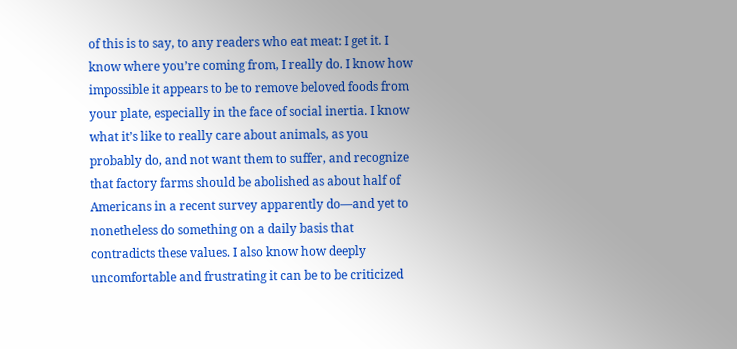of this is to say, to any readers who eat meat: I get it. I know where you’re coming from, I really do. I know how impossible it appears to be to remove beloved foods from your plate, especially in the face of social inertia. I know what it’s like to really care about animals, as you probably do, and not want them to suffer, and recognize that factory farms should be abolished as about half of Americans in a recent survey apparently do—and yet to nonetheless do something on a daily basis that contradicts these values. I also know how deeply uncomfortable and frustrating it can be to be criticized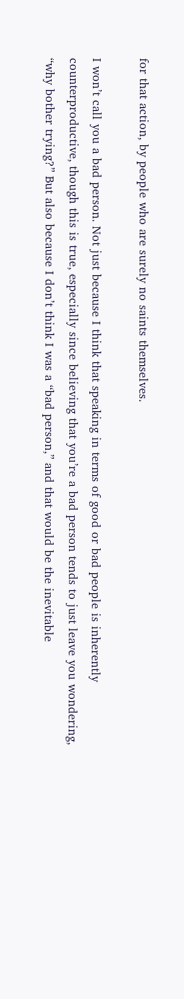for that action, by people who are surely no saints themselves.

I won’t call you a bad person. Not just because I think that speaking in terms of good or bad people is inherently counterproductive, though this is true, especially since believing that you’re a bad person tends to just leave you wondering, “why bother trying?” But also because I don’t think I was a “bad person,” and that would be the inevitable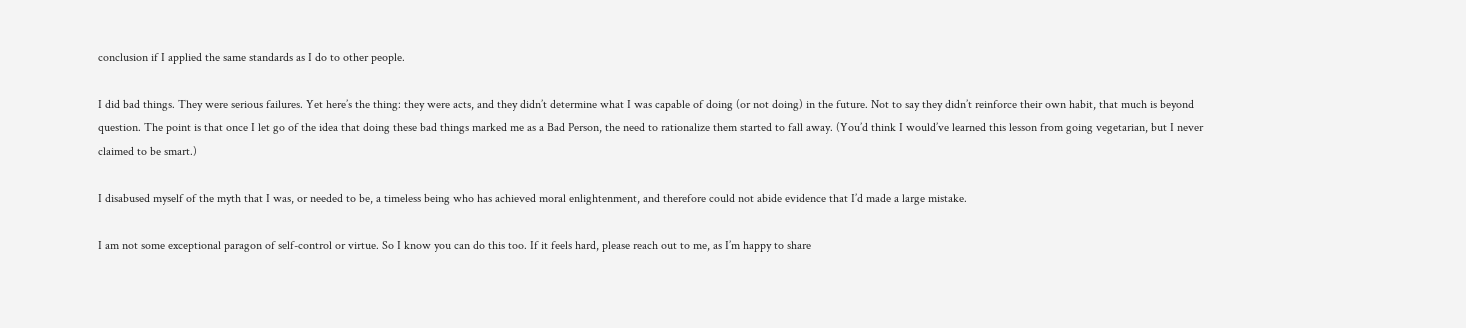conclusion if I applied the same standards as I do to other people.

I did bad things. They were serious failures. Yet here’s the thing: they were acts, and they didn’t determine what I was capable of doing (or not doing) in the future. Not to say they didn’t reinforce their own habit, that much is beyond question. The point is that once I let go of the idea that doing these bad things marked me as a Bad Person, the need to rationalize them started to fall away. (You’d think I would’ve learned this lesson from going vegetarian, but I never claimed to be smart.)

I disabused myself of the myth that I was, or needed to be, a timeless being who has achieved moral enlightenment, and therefore could not abide evidence that I’d made a large mistake.

I am not some exceptional paragon of self-control or virtue. So I know you can do this too. If it feels hard, please reach out to me, as I’m happy to share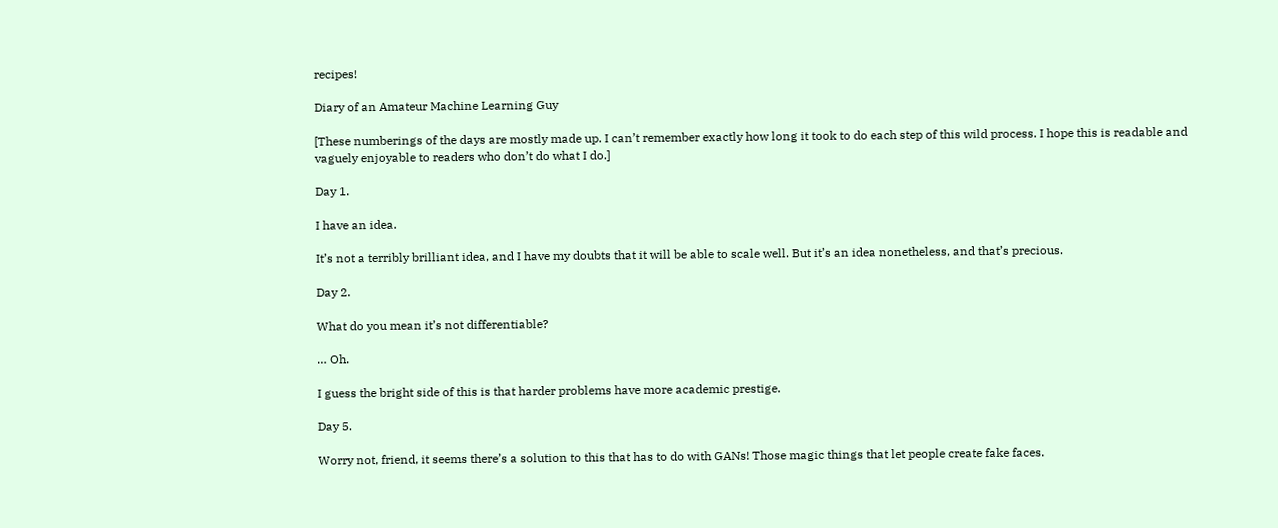recipes!

Diary of an Amateur Machine Learning Guy

[These numberings of the days are mostly made up. I can’t remember exactly how long it took to do each step of this wild process. I hope this is readable and vaguely enjoyable to readers who don’t do what I do.]

Day 1.

I have an idea.

It’s not a terribly brilliant idea, and I have my doubts that it will be able to scale well. But it’s an idea nonetheless, and that’s precious.

Day 2.

What do you mean it’s not differentiable?

… Oh.

I guess the bright side of this is that harder problems have more academic prestige.

Day 5.

Worry not, friend, it seems there’s a solution to this that has to do with GANs! Those magic things that let people create fake faces.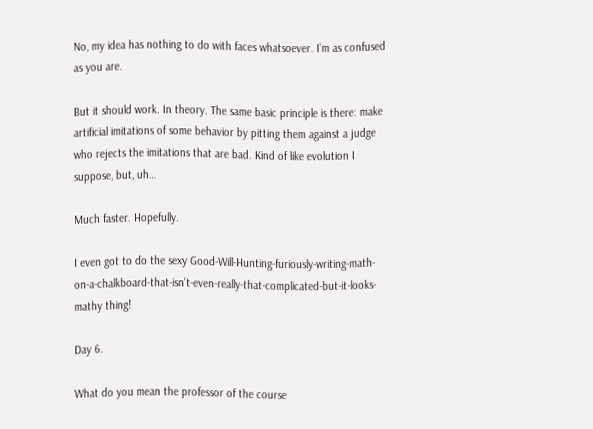No, my idea has nothing to do with faces whatsoever. I’m as confused as you are.

But it should work. In theory. The same basic principle is there: make artificial imitations of some behavior by pitting them against a judge who rejects the imitations that are bad. Kind of like evolution I suppose, but, uh…

Much faster. Hopefully.

I even got to do the sexy Good-Will-Hunting-furiously-writing-math-on-a-chalkboard-that-isn’t-even-really-that-complicated-but-it-looks-mathy thing!

Day 6.

What do you mean the professor of the course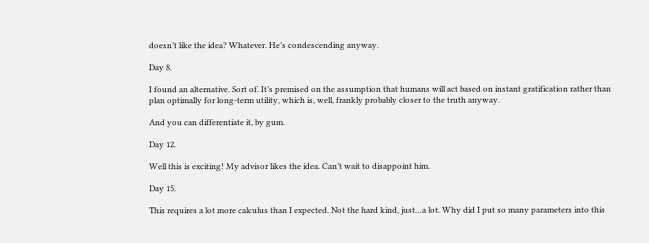doesn’t like the idea? Whatever. He’s condescending anyway.

Day 8.

I found an alternative. Sort of. It’s premised on the assumption that humans will act based on instant gratification rather than plan optimally for long-term utility, which is, well, frankly probably closer to the truth anyway.

And you can differentiate it, by gum.

Day 12.

Well this is exciting! My advisor likes the idea. Can’t wait to disappoint him.

Day 15.

This requires a lot more calculus than I expected. Not the hard kind, just…a lot. Why did I put so many parameters into this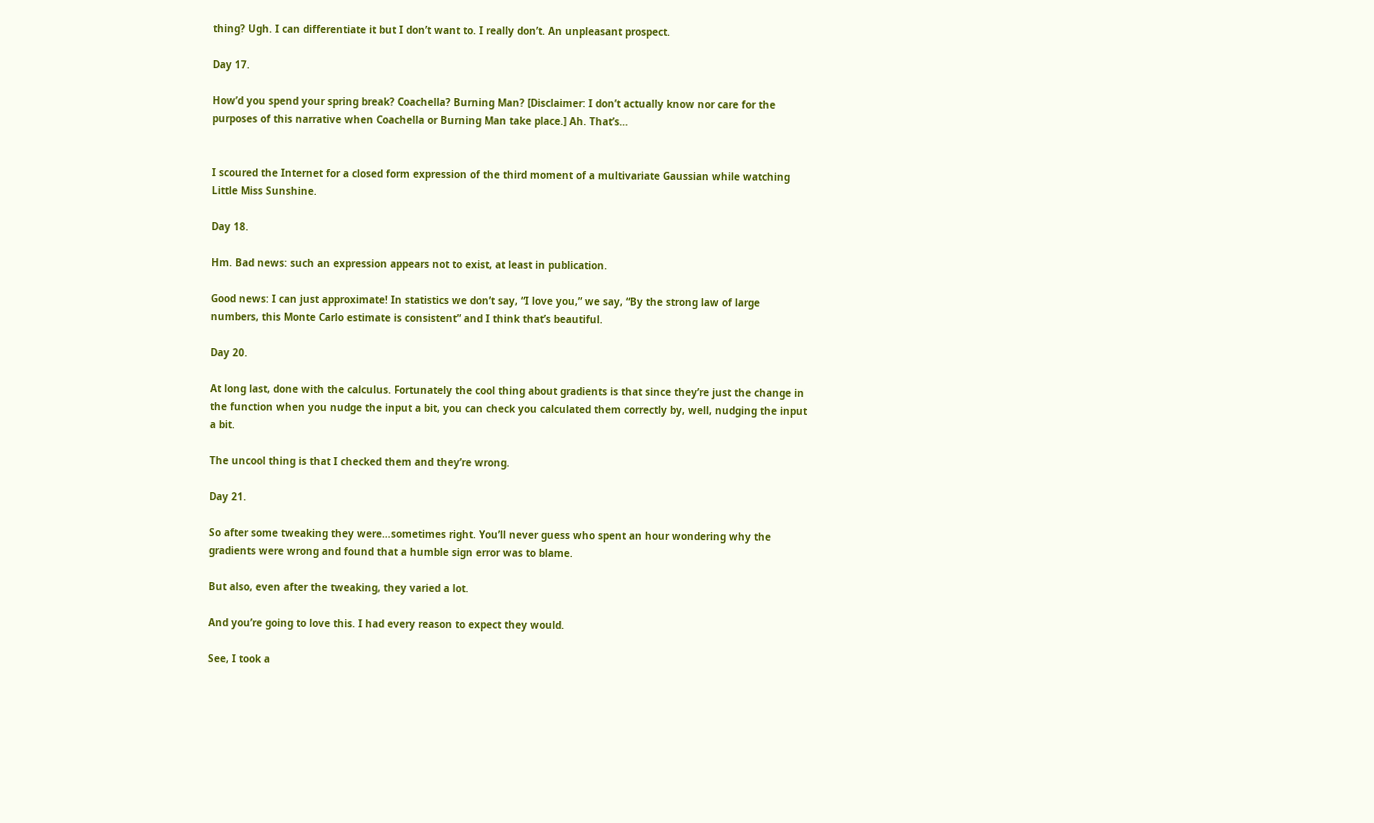thing? Ugh. I can differentiate it but I don’t want to. I really don’t. An unpleasant prospect.

Day 17.

How’d you spend your spring break? Coachella? Burning Man? [Disclaimer: I don’t actually know nor care for the purposes of this narrative when Coachella or Burning Man take place.] Ah. That’s…


I scoured the Internet for a closed form expression of the third moment of a multivariate Gaussian while watching Little Miss Sunshine.

Day 18.

Hm. Bad news: such an expression appears not to exist, at least in publication.

Good news: I can just approximate! In statistics we don’t say, “I love you,” we say, “By the strong law of large numbers, this Monte Carlo estimate is consistent” and I think that’s beautiful.

Day 20.

At long last, done with the calculus. Fortunately the cool thing about gradients is that since they’re just the change in the function when you nudge the input a bit, you can check you calculated them correctly by, well, nudging the input a bit.

The uncool thing is that I checked them and they’re wrong.

Day 21.

So after some tweaking they were…sometimes right. You’ll never guess who spent an hour wondering why the gradients were wrong and found that a humble sign error was to blame.

But also, even after the tweaking, they varied a lot.

And you’re going to love this. I had every reason to expect they would.

See, I took a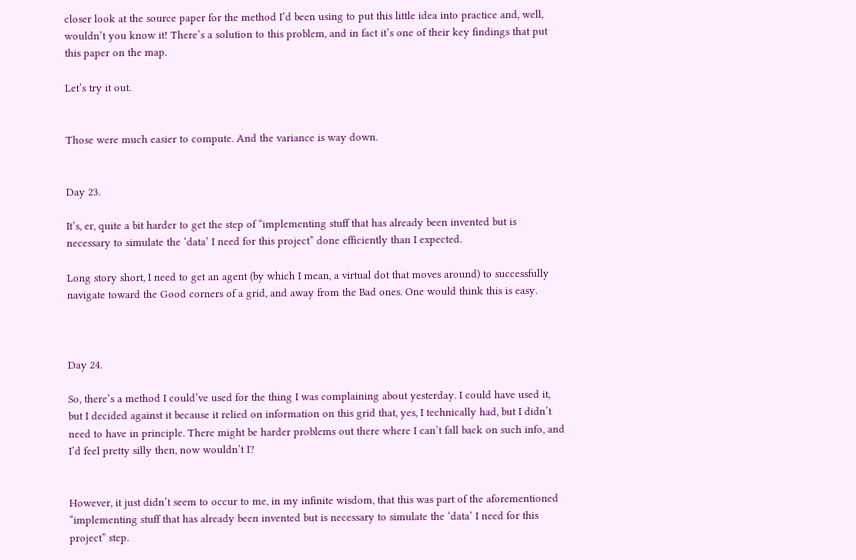closer look at the source paper for the method I’d been using to put this little idea into practice and, well, wouldn’t you know it! There’s a solution to this problem, and in fact it’s one of their key findings that put this paper on the map.

Let’s try it out.


Those were much easier to compute. And the variance is way down.


Day 23.

It’s, er, quite a bit harder to get the step of “implementing stuff that has already been invented but is necessary to simulate the ‘data’ I need for this project” done efficiently than I expected.

Long story short, I need to get an agent (by which I mean, a virtual dot that moves around) to successfully navigate toward the Good corners of a grid, and away from the Bad ones. One would think this is easy.



Day 24.

So, there’s a method I could’ve used for the thing I was complaining about yesterday. I could have used it, but I decided against it because it relied on information on this grid that, yes, I technically had, but I didn’t need to have in principle. There might be harder problems out there where I can’t fall back on such info, and I’d feel pretty silly then, now wouldn’t I?


However, it just didn’t seem to occur to me, in my infinite wisdom, that this was part of the aforementioned “implementing stuff that has already been invented but is necessary to simulate the ‘data’ I need for this project” step.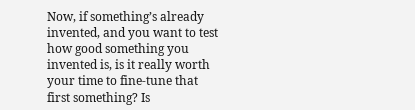Now, if something’s already invented, and you want to test how good something you invented is, is it really worth your time to fine-tune that first something? Is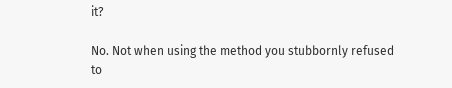it?

No. Not when using the method you stubbornly refused to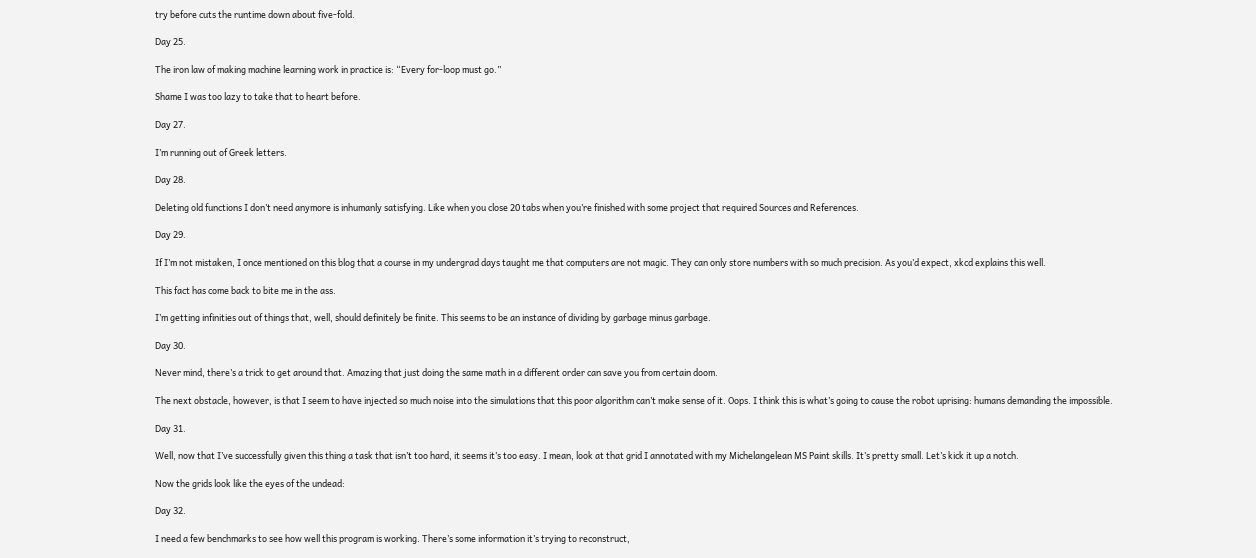try before cuts the runtime down about five-fold.

Day 25.

The iron law of making machine learning work in practice is: “Every for-loop must go.”

Shame I was too lazy to take that to heart before.

Day 27.

I’m running out of Greek letters.

Day 28.

Deleting old functions I don’t need anymore is inhumanly satisfying. Like when you close 20 tabs when you’re finished with some project that required Sources and References.

Day 29.

If I’m not mistaken, I once mentioned on this blog that a course in my undergrad days taught me that computers are not magic. They can only store numbers with so much precision. As you’d expect, xkcd explains this well.

This fact has come back to bite me in the ass.

I’m getting infinities out of things that, well, should definitely be finite. This seems to be an instance of dividing by garbage minus garbage.

Day 30.

Never mind, there’s a trick to get around that. Amazing that just doing the same math in a different order can save you from certain doom.

The next obstacle, however, is that I seem to have injected so much noise into the simulations that this poor algorithm can’t make sense of it. Oops. I think this is what’s going to cause the robot uprising: humans demanding the impossible.

Day 31.

Well, now that I’ve successfully given this thing a task that isn’t too hard, it seems it’s too easy. I mean, look at that grid I annotated with my Michelangelean MS Paint skills. It’s pretty small. Let’s kick it up a notch.

Now the grids look like the eyes of the undead:

Day 32.

I need a few benchmarks to see how well this program is working. There’s some information it’s trying to reconstruct,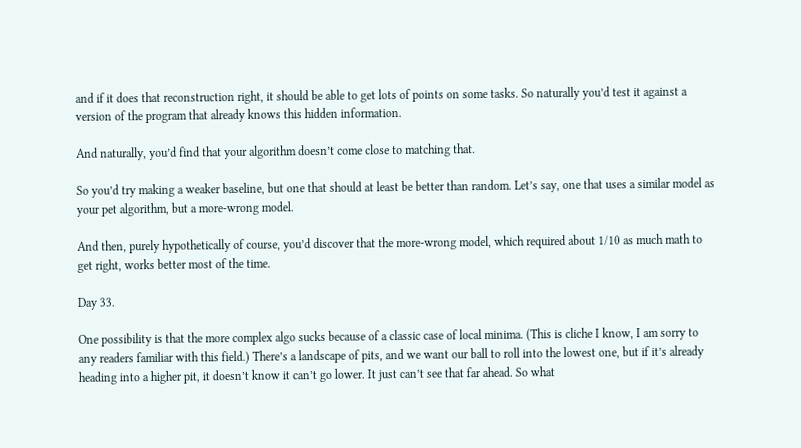and if it does that reconstruction right, it should be able to get lots of points on some tasks. So naturally you’d test it against a version of the program that already knows this hidden information.

And naturally, you’d find that your algorithm doesn’t come close to matching that.

So you’d try making a weaker baseline, but one that should at least be better than random. Let’s say, one that uses a similar model as your pet algorithm, but a more-wrong model.

And then, purely hypothetically of course, you’d discover that the more-wrong model, which required about 1/10 as much math to get right, works better most of the time.

Day 33.

One possibility is that the more complex algo sucks because of a classic case of local minima. (This is cliche I know, I am sorry to any readers familiar with this field.) There’s a landscape of pits, and we want our ball to roll into the lowest one, but if it’s already heading into a higher pit, it doesn’t know it can’t go lower. It just can’t see that far ahead. So what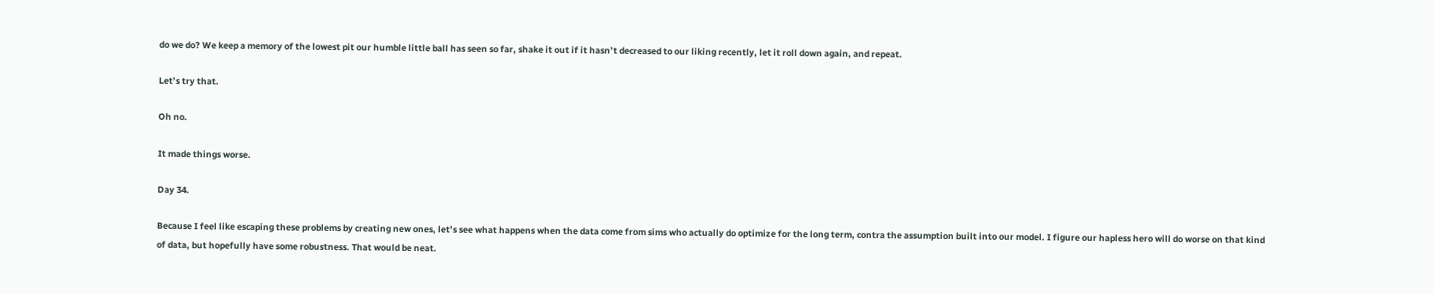do we do? We keep a memory of the lowest pit our humble little ball has seen so far, shake it out if it hasn’t decreased to our liking recently, let it roll down again, and repeat.

Let’s try that.

Oh no.

It made things worse.

Day 34.

Because I feel like escaping these problems by creating new ones, let’s see what happens when the data come from sims who actually do optimize for the long term, contra the assumption built into our model. I figure our hapless hero will do worse on that kind of data, but hopefully have some robustness. That would be neat.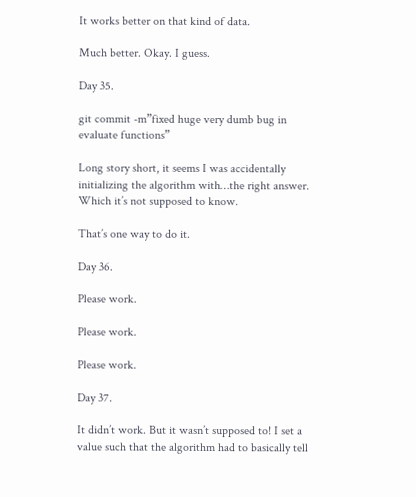It works better on that kind of data.

Much better. Okay. I guess.

Day 35.

git commit -m”fixed huge very dumb bug in evaluate functions”

Long story short, it seems I was accidentally initializing the algorithm with…the right answer. Which it’s not supposed to know.

That’s one way to do it.

Day 36.

Please work.

Please work.

Please work.

Day 37.

It didn’t work. But it wasn’t supposed to! I set a value such that the algorithm had to basically tell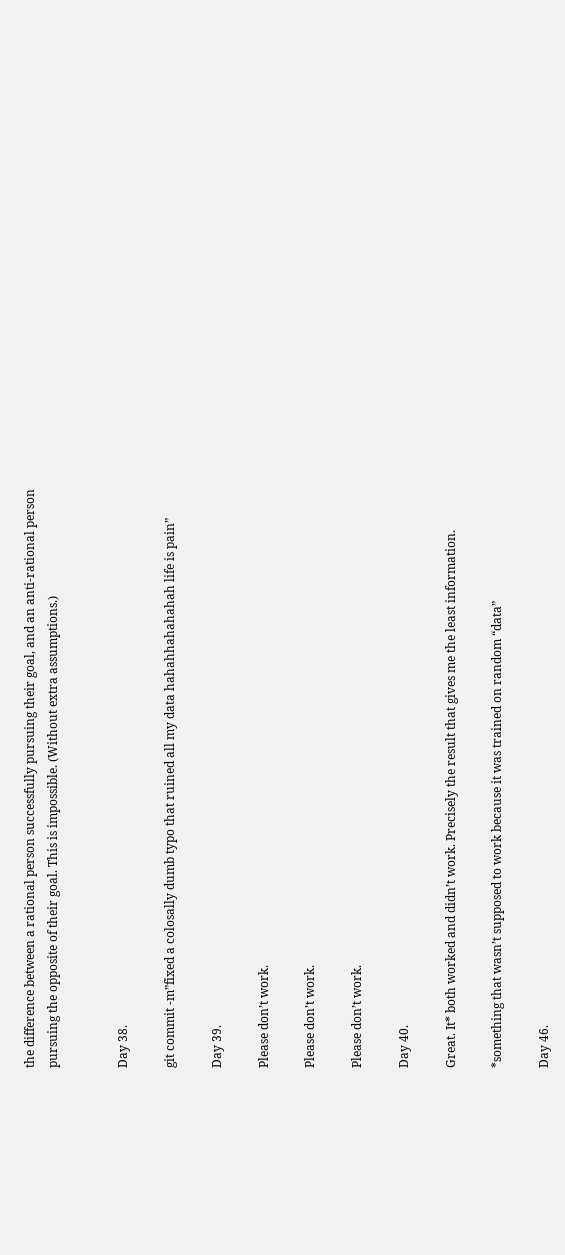the difference between a rational person successfully pursuing their goal, and an anti-rational person pursuing the opposite of their goal. This is impossible. (Without extra assumptions.)


Day 38.

git commit -m”fixed a colosally dumb typo that ruined all my data hahahhahahahah life is pain”

Day 39.

Please don’t work.

Please don’t work.

Please don’t work.

Day 40.

Great. It* both worked and didn’t work. Precisely the result that gives me the least information.

*something that wasn’t supposed to work because it was trained on random “data”

Day 46.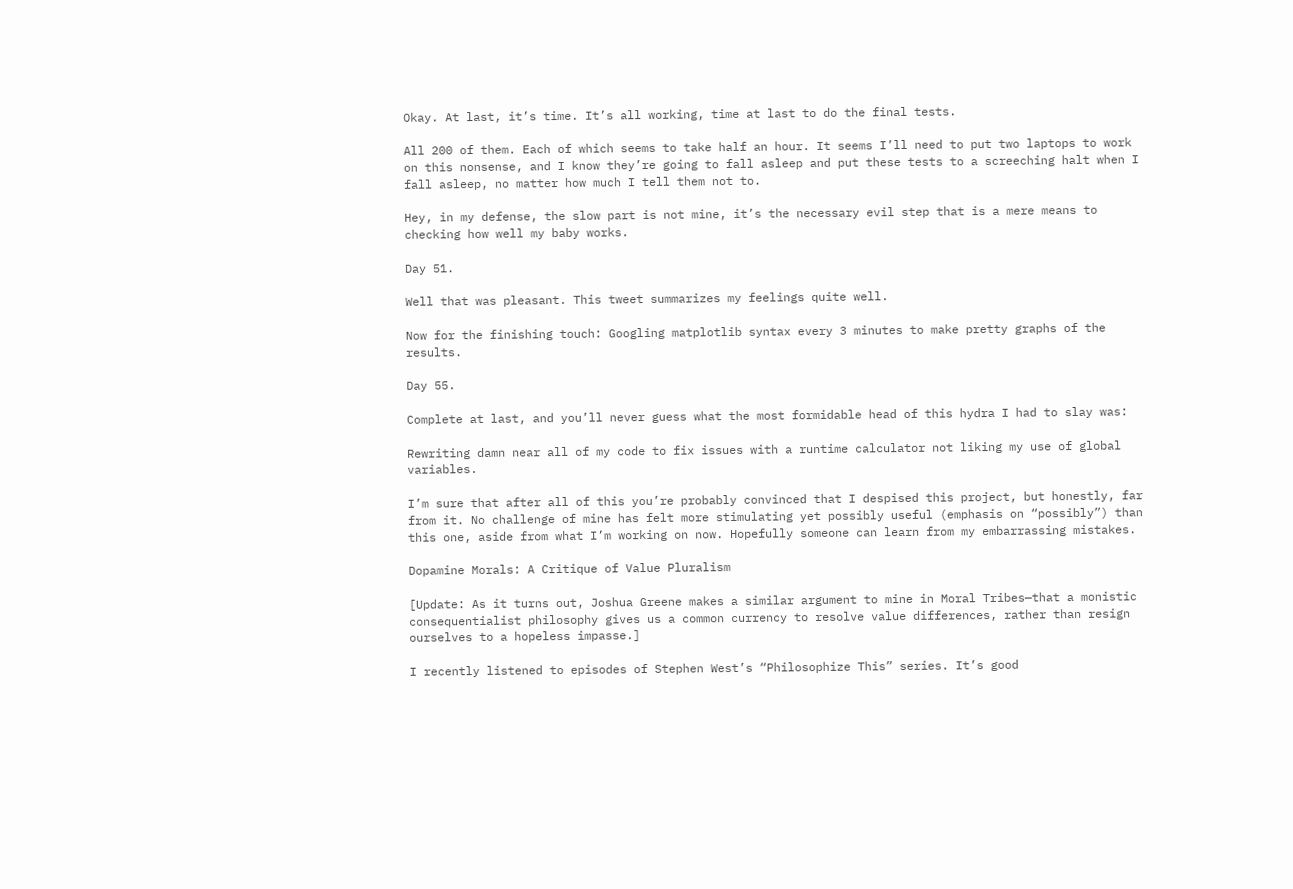Okay. At last, it’s time. It’s all working, time at last to do the final tests.

All 200 of them. Each of which seems to take half an hour. It seems I’ll need to put two laptops to work on this nonsense, and I know they’re going to fall asleep and put these tests to a screeching halt when I fall asleep, no matter how much I tell them not to.

Hey, in my defense, the slow part is not mine, it’s the necessary evil step that is a mere means to checking how well my baby works.

Day 51.

Well that was pleasant. This tweet summarizes my feelings quite well.

Now for the finishing touch: Googling matplotlib syntax every 3 minutes to make pretty graphs of the results.

Day 55.

Complete at last, and you’ll never guess what the most formidable head of this hydra I had to slay was:

Rewriting damn near all of my code to fix issues with a runtime calculator not liking my use of global variables.

I’m sure that after all of this you’re probably convinced that I despised this project, but honestly, far from it. No challenge of mine has felt more stimulating yet possibly useful (emphasis on “possibly”) than this one, aside from what I’m working on now. Hopefully someone can learn from my embarrassing mistakes.

Dopamine Morals: A Critique of Value Pluralism

[Update: As it turns out, Joshua Greene makes a similar argument to mine in Moral Tribes—that a monistic consequentialist philosophy gives us a common currency to resolve value differences, rather than resign ourselves to a hopeless impasse.]

I recently listened to episodes of Stephen West’s “Philosophize This” series. It’s good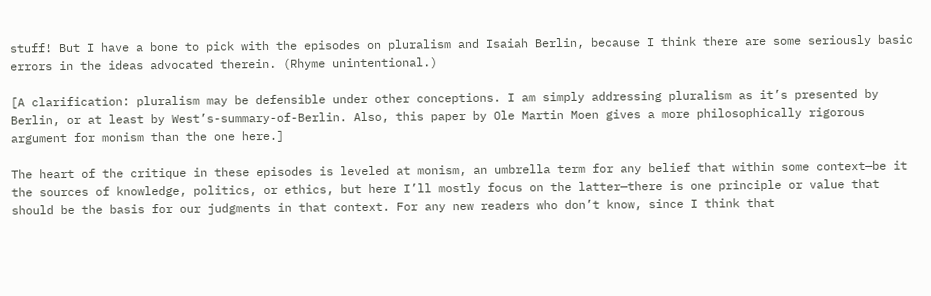stuff! But I have a bone to pick with the episodes on pluralism and Isaiah Berlin, because I think there are some seriously basic errors in the ideas advocated therein. (Rhyme unintentional.)

[A clarification: pluralism may be defensible under other conceptions. I am simply addressing pluralism as it’s presented by Berlin, or at least by West’s-summary-of-Berlin. Also, this paper by Ole Martin Moen gives a more philosophically rigorous argument for monism than the one here.]

The heart of the critique in these episodes is leveled at monism, an umbrella term for any belief that within some context—be it the sources of knowledge, politics, or ethics, but here I’ll mostly focus on the latter—there is one principle or value that should be the basis for our judgments in that context. For any new readers who don’t know, since I think that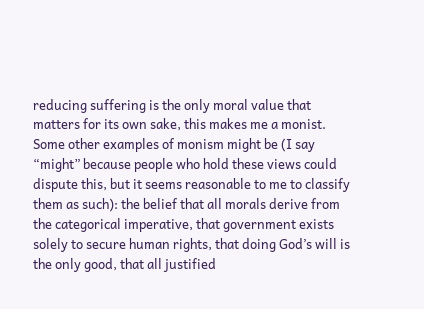reducing suffering is the only moral value that matters for its own sake, this makes me a monist. Some other examples of monism might be (I say “might” because people who hold these views could dispute this, but it seems reasonable to me to classify them as such): the belief that all morals derive from the categorical imperative, that government exists solely to secure human rights, that doing God’s will is the only good, that all justified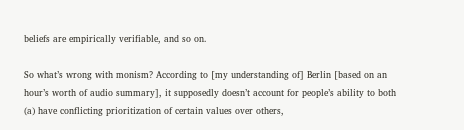beliefs are empirically verifiable, and so on.

So what’s wrong with monism? According to [my understanding of] Berlin [based on an hour’s worth of audio summary], it supposedly doesn’t account for people’s ability to both (a) have conflicting prioritization of certain values over others,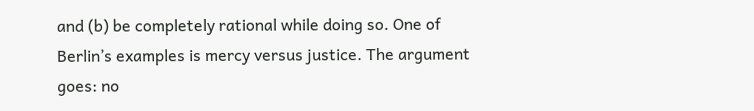and (b) be completely rational while doing so. One of Berlin’s examples is mercy versus justice. The argument goes: no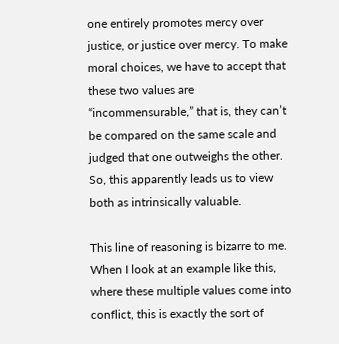one entirely promotes mercy over justice, or justice over mercy. To make moral choices, we have to accept that these two values are “incommensurable,” that is, they can’t be compared on the same scale and judged that one outweighs the other. So, this apparently leads us to view both as intrinsically valuable.

This line of reasoning is bizarre to me. When I look at an example like this, where these multiple values come into conflict, this is exactly the sort of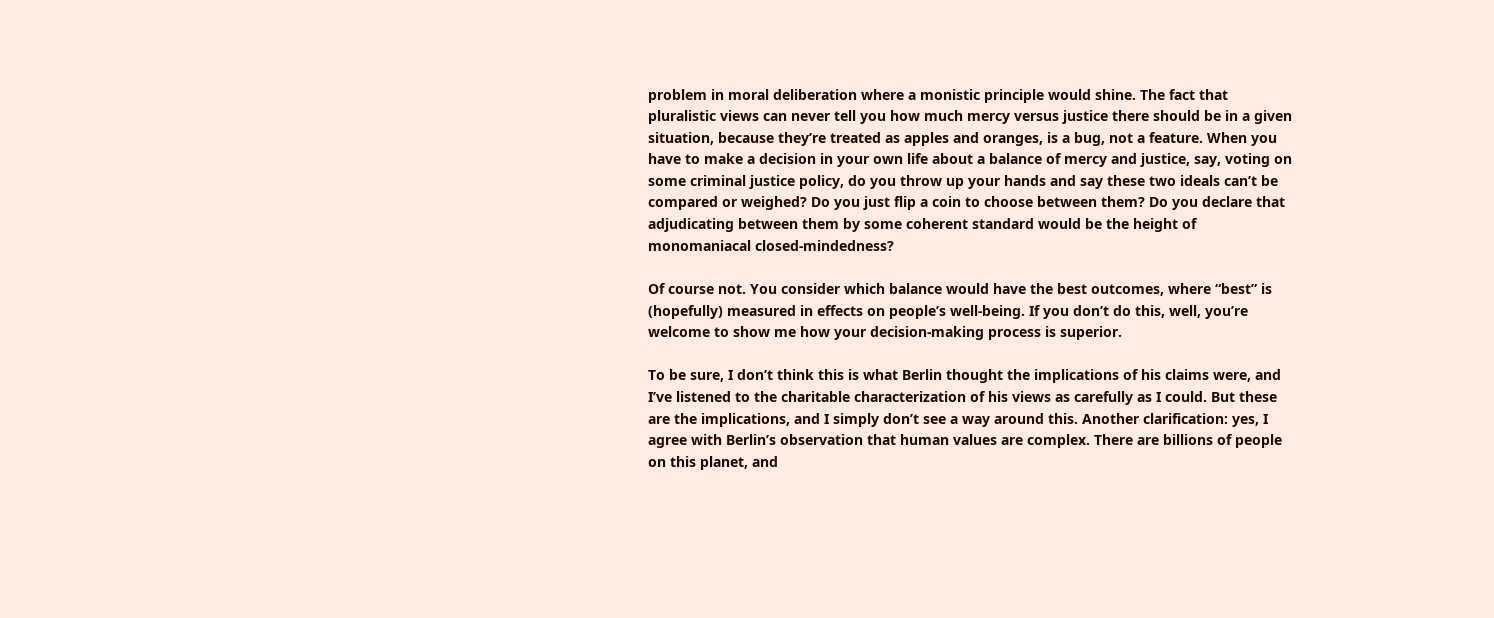problem in moral deliberation where a monistic principle would shine. The fact that pluralistic views can never tell you how much mercy versus justice there should be in a given situation, because they’re treated as apples and oranges, is a bug, not a feature. When you have to make a decision in your own life about a balance of mercy and justice, say, voting on some criminal justice policy, do you throw up your hands and say these two ideals can’t be compared or weighed? Do you just flip a coin to choose between them? Do you declare that adjudicating between them by some coherent standard would be the height of monomaniacal closed-mindedness?

Of course not. You consider which balance would have the best outcomes, where “best” is (hopefully) measured in effects on people’s well-being. If you don’t do this, well, you’re welcome to show me how your decision-making process is superior.

To be sure, I don’t think this is what Berlin thought the implications of his claims were, and I’ve listened to the charitable characterization of his views as carefully as I could. But these are the implications, and I simply don’t see a way around this. Another clarification: yes, I agree with Berlin’s observation that human values are complex. There are billions of people on this planet, and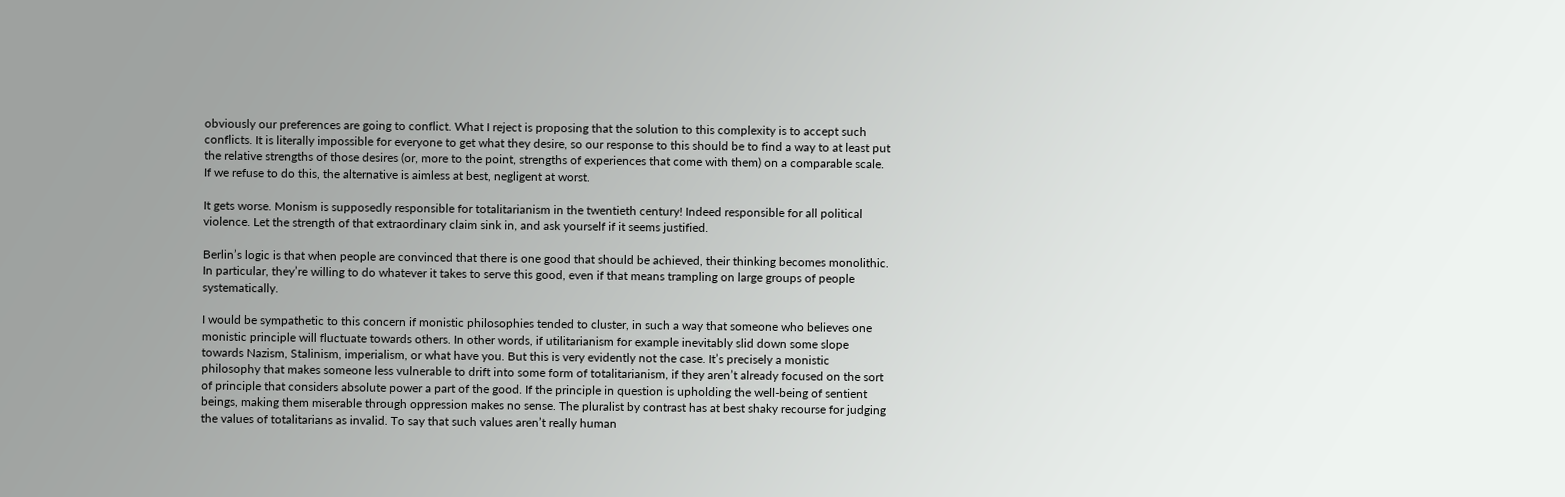obviously our preferences are going to conflict. What I reject is proposing that the solution to this complexity is to accept such conflicts. It is literally impossible for everyone to get what they desire, so our response to this should be to find a way to at least put the relative strengths of those desires (or, more to the point, strengths of experiences that come with them) on a comparable scale. If we refuse to do this, the alternative is aimless at best, negligent at worst.

It gets worse. Monism is supposedly responsible for totalitarianism in the twentieth century! Indeed responsible for all political violence. Let the strength of that extraordinary claim sink in, and ask yourself if it seems justified.

Berlin’s logic is that when people are convinced that there is one good that should be achieved, their thinking becomes monolithic. In particular, they’re willing to do whatever it takes to serve this good, even if that means trampling on large groups of people systematically.

I would be sympathetic to this concern if monistic philosophies tended to cluster, in such a way that someone who believes one monistic principle will fluctuate towards others. In other words, if utilitarianism for example inevitably slid down some slope towards Nazism, Stalinism, imperialism, or what have you. But this is very evidently not the case. It’s precisely a monistic philosophy that makes someone less vulnerable to drift into some form of totalitarianism, if they aren’t already focused on the sort of principle that considers absolute power a part of the good. If the principle in question is upholding the well-being of sentient beings, making them miserable through oppression makes no sense. The pluralist by contrast has at best shaky recourse for judging the values of totalitarians as invalid. To say that such values aren’t really human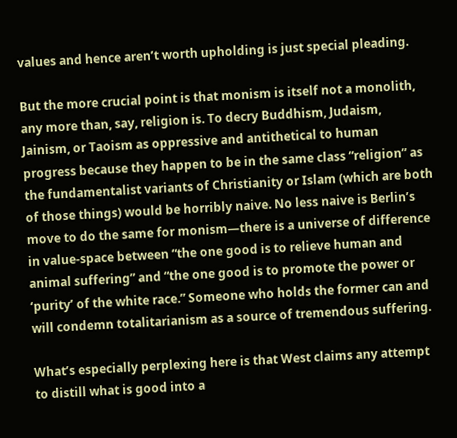values and hence aren’t worth upholding is just special pleading.

But the more crucial point is that monism is itself not a monolith, any more than, say, religion is. To decry Buddhism, Judaism, Jainism, or Taoism as oppressive and antithetical to human progress because they happen to be in the same class “religion” as the fundamentalist variants of Christianity or Islam (which are both of those things) would be horribly naive. No less naive is Berlin’s move to do the same for monism—there is a universe of difference in value-space between “the one good is to relieve human and animal suffering” and “the one good is to promote the power or ‘purity’ of the white race.” Someone who holds the former can and will condemn totalitarianism as a source of tremendous suffering.

What’s especially perplexing here is that West claims any attempt to distill what is good into a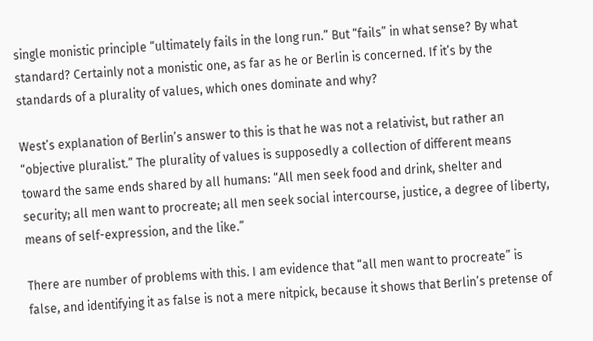single monistic principle “ultimately fails in the long run.” But “fails” in what sense? By what standard? Certainly not a monistic one, as far as he or Berlin is concerned. If it’s by the standards of a plurality of values, which ones dominate and why?

West’s explanation of Berlin’s answer to this is that he was not a relativist, but rather an “objective pluralist.” The plurality of values is supposedly a collection of different means toward the same ends shared by all humans: “All men seek food and drink, shelter and security; all men want to procreate; all men seek social intercourse, justice, a degree of liberty, means of self-expression, and the like.”

There are number of problems with this. I am evidence that “all men want to procreate” is false, and identifying it as false is not a mere nitpick, because it shows that Berlin’s pretense of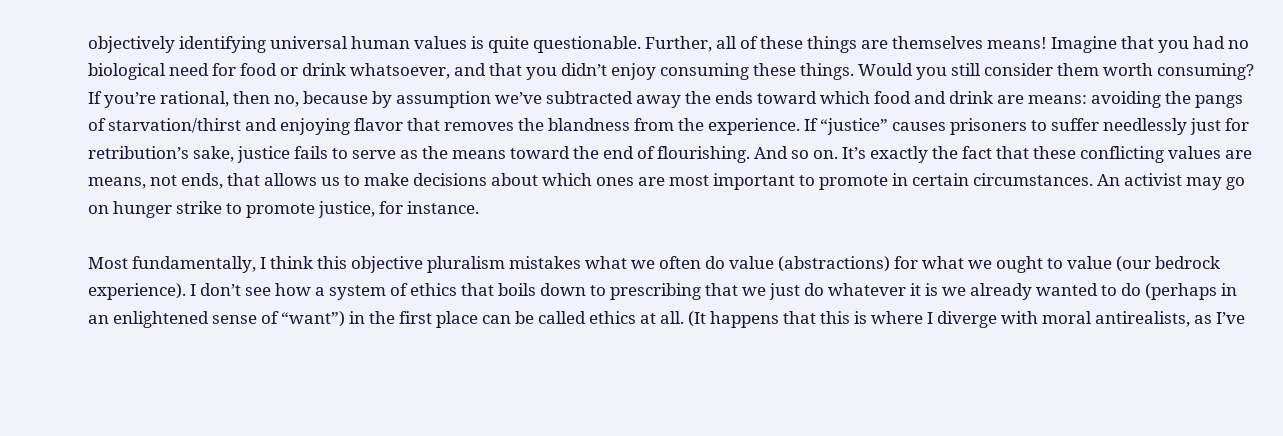objectively identifying universal human values is quite questionable. Further, all of these things are themselves means! Imagine that you had no biological need for food or drink whatsoever, and that you didn’t enjoy consuming these things. Would you still consider them worth consuming? If you’re rational, then no, because by assumption we’ve subtracted away the ends toward which food and drink are means: avoiding the pangs of starvation/thirst and enjoying flavor that removes the blandness from the experience. If “justice” causes prisoners to suffer needlessly just for retribution’s sake, justice fails to serve as the means toward the end of flourishing. And so on. It’s exactly the fact that these conflicting values are means, not ends, that allows us to make decisions about which ones are most important to promote in certain circumstances. An activist may go on hunger strike to promote justice, for instance.

Most fundamentally, I think this objective pluralism mistakes what we often do value (abstractions) for what we ought to value (our bedrock experience). I don’t see how a system of ethics that boils down to prescribing that we just do whatever it is we already wanted to do (perhaps in an enlightened sense of “want”) in the first place can be called ethics at all. (It happens that this is where I diverge with moral antirealists, as I’ve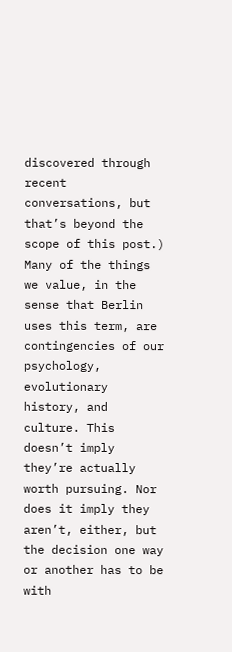discovered through recent conversations, but that’s beyond the scope of this post.) Many of the things we value, in the sense that Berlin uses this term, are contingencies of our psychology, evolutionary history, and culture. This doesn’t imply they’re actually worth pursuing. Nor does it imply they aren’t, either, but the decision one way or another has to be with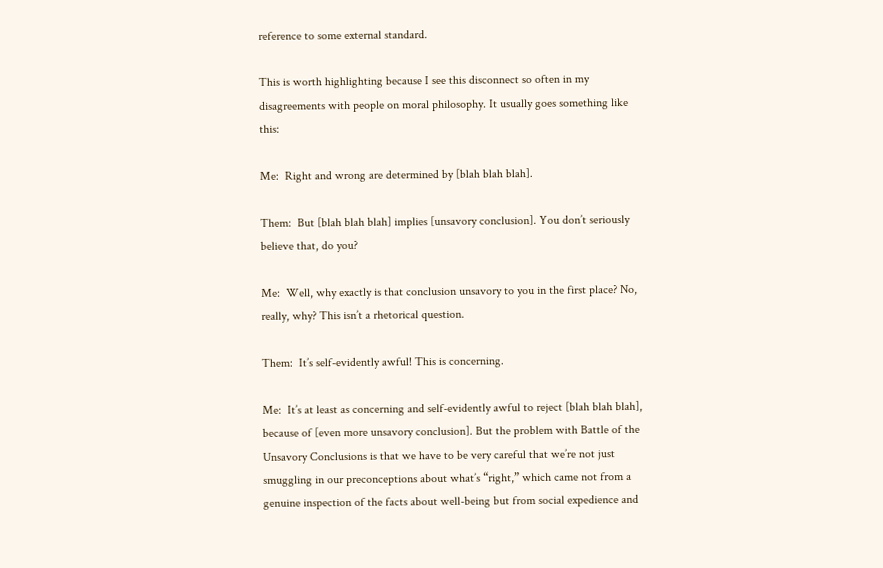reference to some external standard.

This is worth highlighting because I see this disconnect so often in my disagreements with people on moral philosophy. It usually goes something like this:

Me:  Right and wrong are determined by [blah blah blah].

Them:  But [blah blah blah] implies [unsavory conclusion]. You don’t seriously believe that, do you?

Me:  Well, why exactly is that conclusion unsavory to you in the first place? No, really, why? This isn’t a rhetorical question.

Them:  It’s self-evidently awful! This is concerning.

Me:  It’s at least as concerning and self-evidently awful to reject [blah blah blah], because of [even more unsavory conclusion]. But the problem with Battle of the Unsavory Conclusions is that we have to be very careful that we’re not just smuggling in our preconceptions about what’s “right,” which came not from a genuine inspection of the facts about well-being but from social expedience and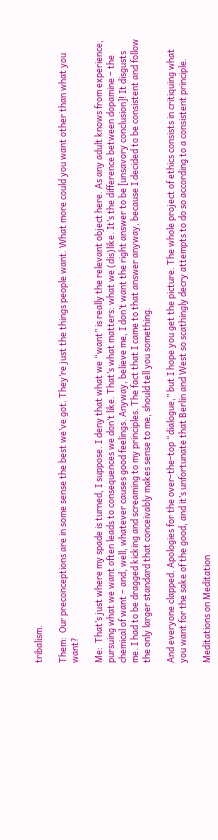tribalism.

Them:  Our preconceptions are in some sense the best we’ve got. They’re just the things people want. What more could you want other than what you want?

Me:  That’s just where my spade is turned, I suppose. I deny that what we “want” is really the relevant object here. As any adult knows from experience, pursuing what we want often leads to consequences we don’t like. That’s what matters: what we (dis)like. It’s the difference between dopamine – the chemical of want – and, well, whatever causes good feelings. Anyway, believe me, I don’t want the right answer to be [unsavory conclusion]! It disgusts me. I had to be dragged kicking and screaming to my principles. The fact that I came to that answer anyway, because I decided to be consistent and follow the only larger standard that conceivably makes sense to me, should tell you something.

And everyone clapped. Apologies for the over-the-top “dialogue,” but I hope you get the picture. The whole project of ethics consists in critiquing what you want for the sake of the good, and it’s unfortunate that Berlin and West so scathingly decry attempts to do so according to a consistent principle.

Meditations on Meditation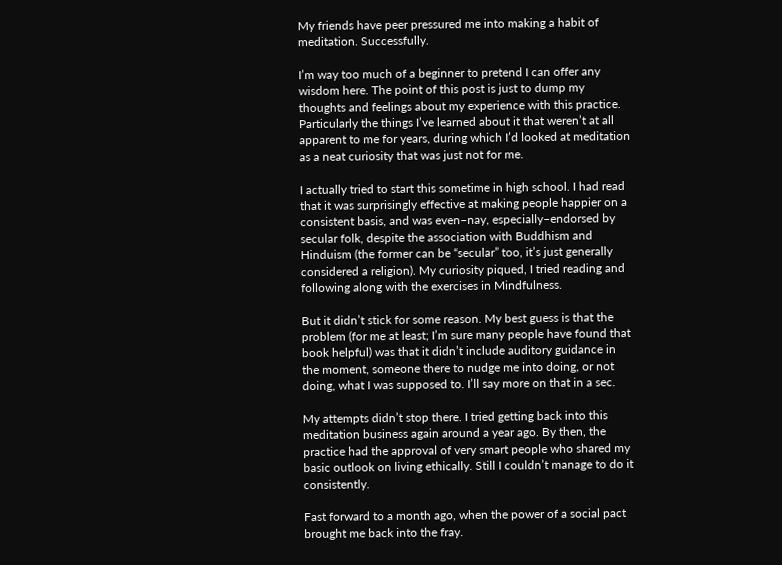My friends have peer pressured me into making a habit of meditation. Successfully.

I’m way too much of a beginner to pretend I can offer any wisdom here. The point of this post is just to dump my thoughts and feelings about my experience with this practice. Particularly the things I’ve learned about it that weren’t at all apparent to me for years, during which I’d looked at meditation as a neat curiosity that was just not for me.

I actually tried to start this sometime in high school. I had read that it was surprisingly effective at making people happier on a consistent basis, and was even–nay, especially–endorsed by secular folk, despite the association with Buddhism and Hinduism (the former can be “secular” too, it’s just generally considered a religion). My curiosity piqued, I tried reading and following along with the exercises in Mindfulness.

But it didn’t stick for some reason. My best guess is that the problem (for me at least; I’m sure many people have found that book helpful) was that it didn’t include auditory guidance in the moment, someone there to nudge me into doing, or not doing, what I was supposed to. I’ll say more on that in a sec.

My attempts didn’t stop there. I tried getting back into this meditation business again around a year ago. By then, the practice had the approval of very smart people who shared my basic outlook on living ethically. Still I couldn’t manage to do it consistently.

Fast forward to a month ago, when the power of a social pact brought me back into the fray.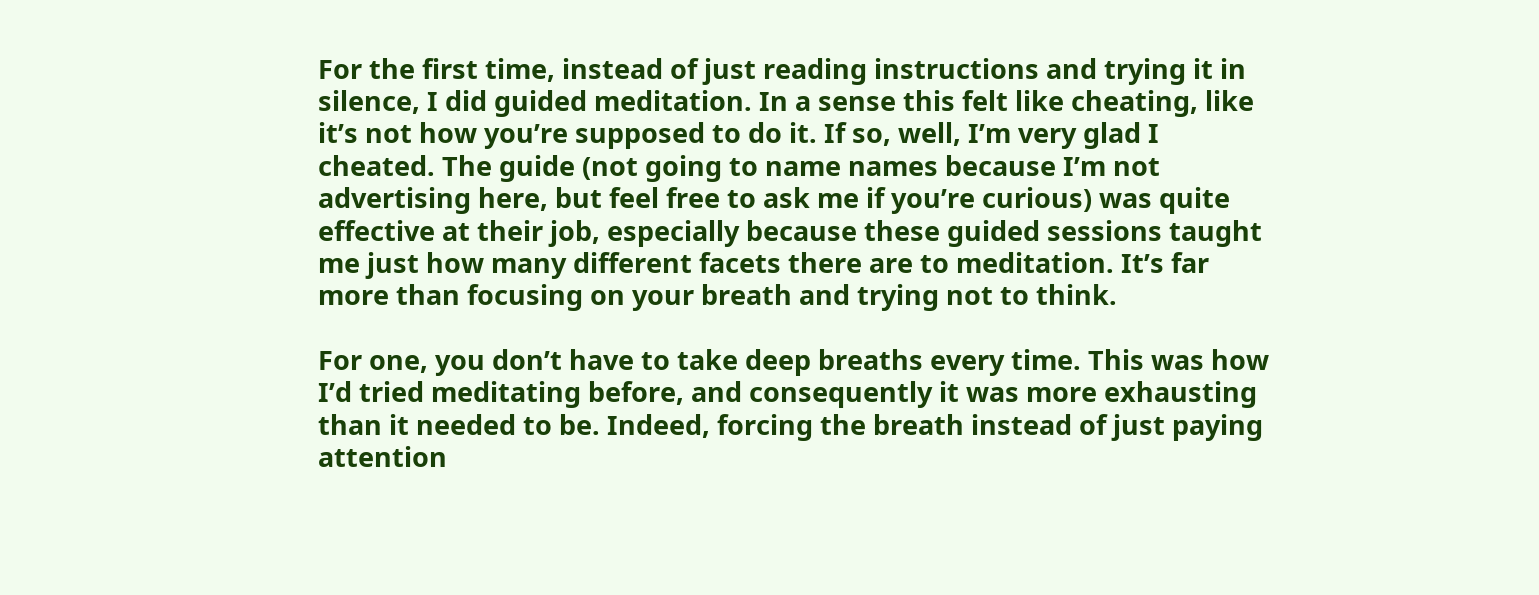For the first time, instead of just reading instructions and trying it in silence, I did guided meditation. In a sense this felt like cheating, like it’s not how you’re supposed to do it. If so, well, I’m very glad I cheated. The guide (not going to name names because I’m not advertising here, but feel free to ask me if you’re curious) was quite effective at their job, especially because these guided sessions taught me just how many different facets there are to meditation. It’s far more than focusing on your breath and trying not to think.

For one, you don’t have to take deep breaths every time. This was how I’d tried meditating before, and consequently it was more exhausting than it needed to be. Indeed, forcing the breath instead of just paying attention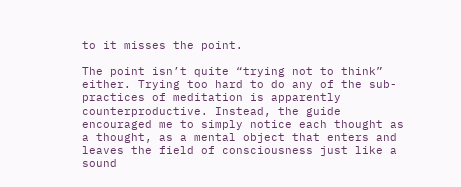to it misses the point.

The point isn’t quite “trying not to think” either. Trying too hard to do any of the sub-practices of meditation is apparently counterproductive. Instead, the guide encouraged me to simply notice each thought as a thought, as a mental object that enters and leaves the field of consciousness just like a sound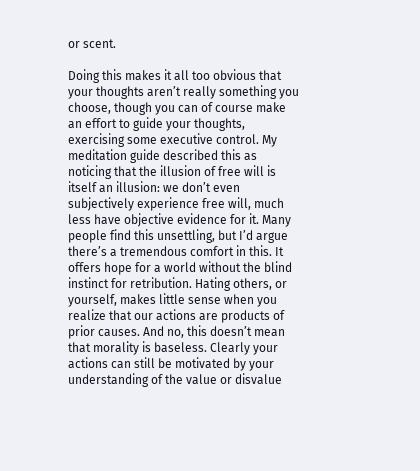or scent.

Doing this makes it all too obvious that your thoughts aren’t really something you choose, though you can of course make an effort to guide your thoughts, exercising some executive control. My meditation guide described this as noticing that the illusion of free will is itself an illusion: we don’t even subjectively experience free will, much less have objective evidence for it. Many people find this unsettling, but I’d argue there’s a tremendous comfort in this. It offers hope for a world without the blind instinct for retribution. Hating others, or yourself, makes little sense when you realize that our actions are products of prior causes. And no, this doesn’t mean that morality is baseless. Clearly your actions can still be motivated by your understanding of the value or disvalue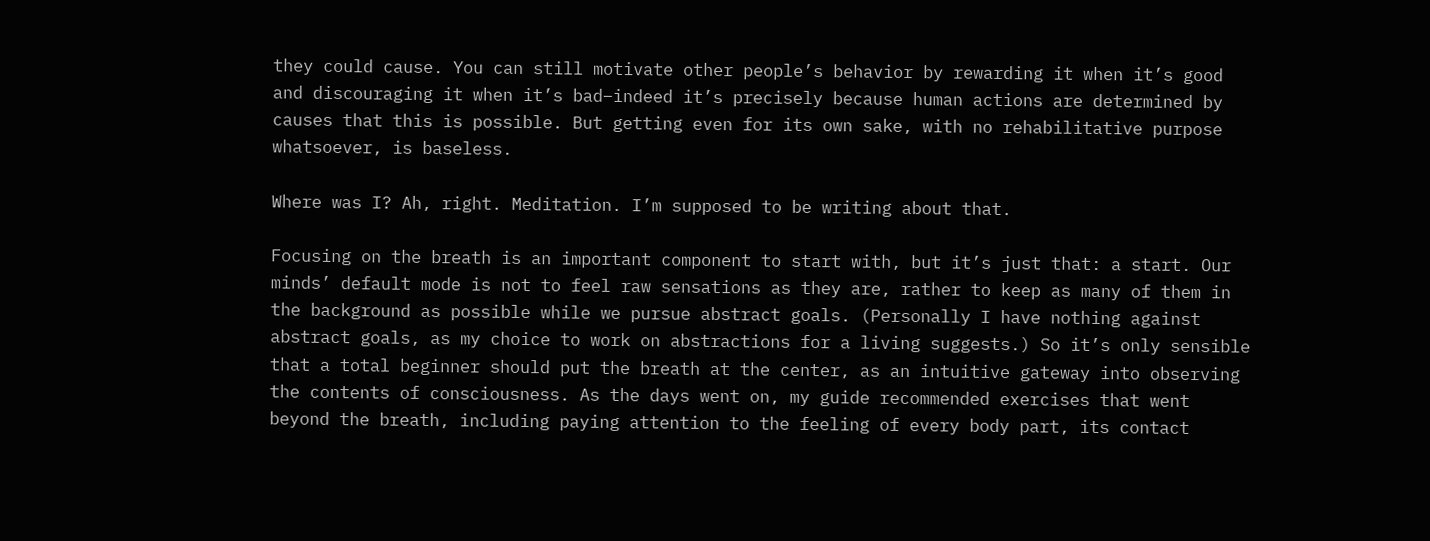they could cause. You can still motivate other people’s behavior by rewarding it when it’s good and discouraging it when it’s bad–indeed it’s precisely because human actions are determined by causes that this is possible. But getting even for its own sake, with no rehabilitative purpose whatsoever, is baseless.

Where was I? Ah, right. Meditation. I’m supposed to be writing about that.

Focusing on the breath is an important component to start with, but it’s just that: a start. Our minds’ default mode is not to feel raw sensations as they are, rather to keep as many of them in the background as possible while we pursue abstract goals. (Personally I have nothing against abstract goals, as my choice to work on abstractions for a living suggests.) So it’s only sensible that a total beginner should put the breath at the center, as an intuitive gateway into observing the contents of consciousness. As the days went on, my guide recommended exercises that went beyond the breath, including paying attention to the feeling of every body part, its contact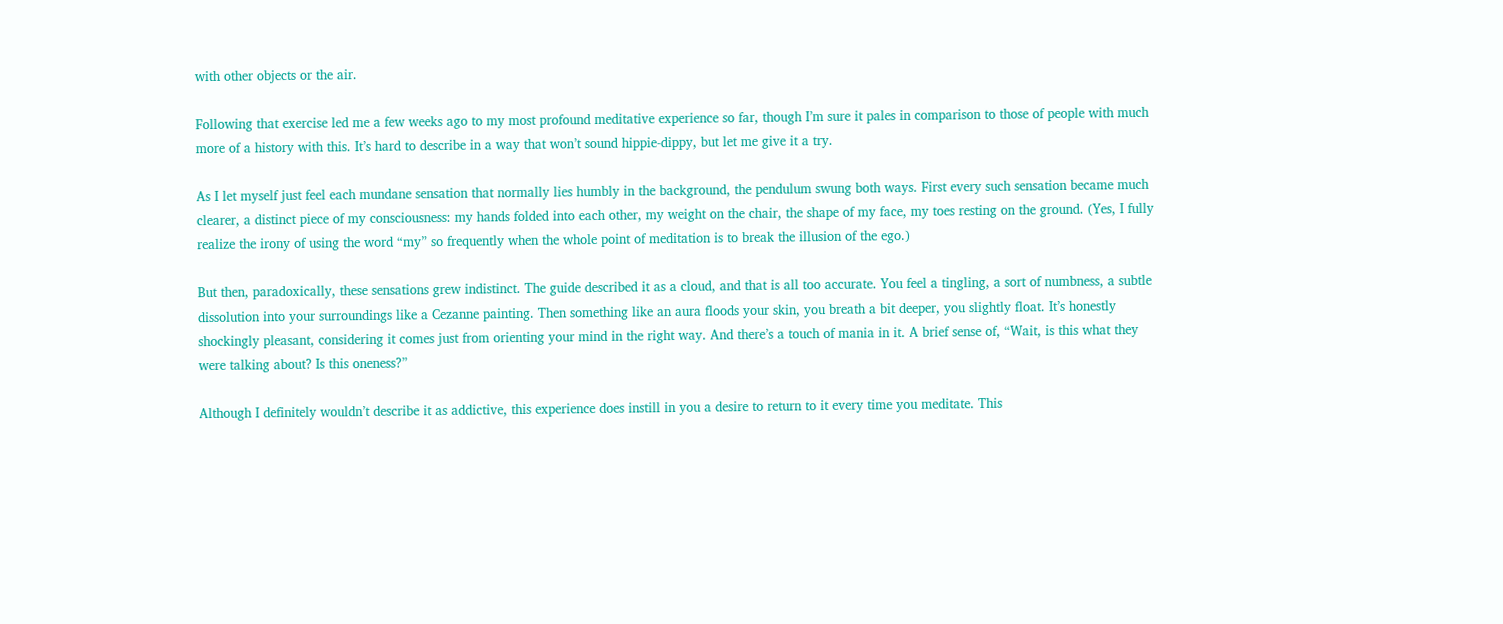with other objects or the air.

Following that exercise led me a few weeks ago to my most profound meditative experience so far, though I’m sure it pales in comparison to those of people with much more of a history with this. It’s hard to describe in a way that won’t sound hippie-dippy, but let me give it a try.

As I let myself just feel each mundane sensation that normally lies humbly in the background, the pendulum swung both ways. First every such sensation became much clearer, a distinct piece of my consciousness: my hands folded into each other, my weight on the chair, the shape of my face, my toes resting on the ground. (Yes, I fully realize the irony of using the word “my” so frequently when the whole point of meditation is to break the illusion of the ego.)

But then, paradoxically, these sensations grew indistinct. The guide described it as a cloud, and that is all too accurate. You feel a tingling, a sort of numbness, a subtle dissolution into your surroundings like a Cezanne painting. Then something like an aura floods your skin, you breath a bit deeper, you slightly float. It’s honestly shockingly pleasant, considering it comes just from orienting your mind in the right way. And there’s a touch of mania in it. A brief sense of, “Wait, is this what they were talking about? Is this oneness?”

Although I definitely wouldn’t describe it as addictive, this experience does instill in you a desire to return to it every time you meditate. This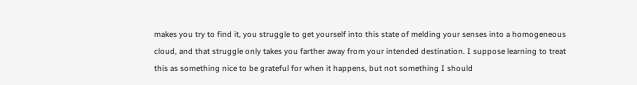makes you try to find it, you struggle to get yourself into this state of melding your senses into a homogeneous cloud, and that struggle only takes you farther away from your intended destination. I suppose learning to treat this as something nice to be grateful for when it happens, but not something I should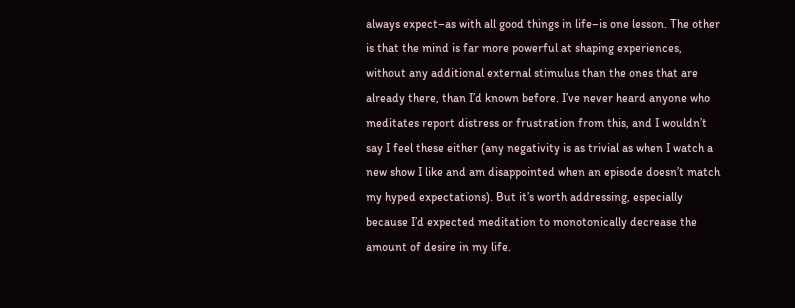always expect–as with all good things in life–is one lesson. The other is that the mind is far more powerful at shaping experiences, without any additional external stimulus than the ones that are already there, than I’d known before. I’ve never heard anyone who meditates report distress or frustration from this, and I wouldn’t say I feel these either (any negativity is as trivial as when I watch a new show I like and am disappointed when an episode doesn’t match my hyped expectations). But it’s worth addressing, especially because I’d expected meditation to monotonically decrease the amount of desire in my life.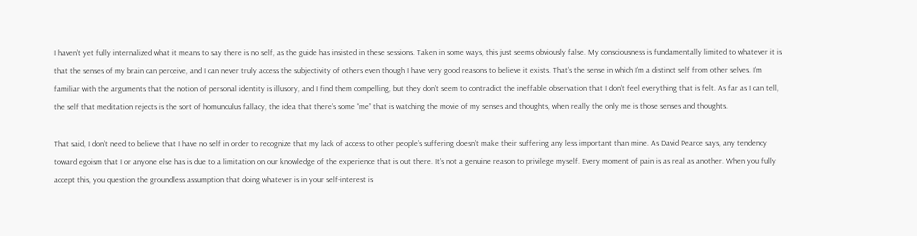I haven’t yet fully internalized what it means to say there is no self, as the guide has insisted in these sessions. Taken in some ways, this just seems obviously false. My consciousness is fundamentally limited to whatever it is that the senses of my brain can perceive, and I can never truly access the subjectivity of others even though I have very good reasons to believe it exists. That’s the sense in which I’m a distinct self from other selves. I’m familiar with the arguments that the notion of personal identity is illusory, and I find them compelling, but they don’t seem to contradict the ineffable observation that I don’t feel everything that is felt. As far as I can tell, the self that meditation rejects is the sort of homunculus fallacy, the idea that there’s some “me” that is watching the movie of my senses and thoughts, when really the only me is those senses and thoughts.

That said, I don’t need to believe that I have no self in order to recognize that my lack of access to other people’s suffering doesn’t make their suffering any less important than mine. As David Pearce says, any tendency toward egoism that I or anyone else has is due to a limitation on our knowledge of the experience that is out there. It’s not a genuine reason to privilege myself. Every moment of pain is as real as another. When you fully accept this, you question the groundless assumption that doing whatever is in your self-interest is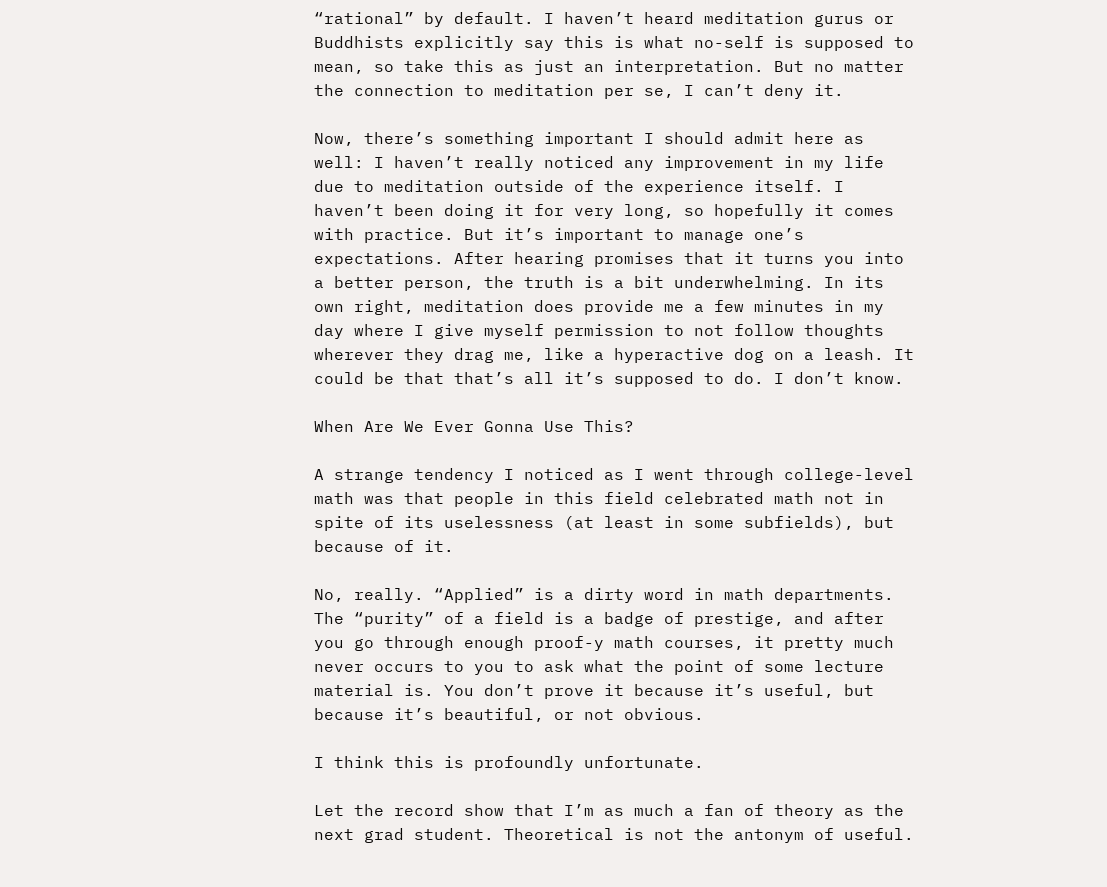“rational” by default. I haven’t heard meditation gurus or Buddhists explicitly say this is what no-self is supposed to mean, so take this as just an interpretation. But no matter the connection to meditation per se, I can’t deny it.

Now, there’s something important I should admit here as well: I haven’t really noticed any improvement in my life due to meditation outside of the experience itself. I haven’t been doing it for very long, so hopefully it comes with practice. But it’s important to manage one’s expectations. After hearing promises that it turns you into a better person, the truth is a bit underwhelming. In its own right, meditation does provide me a few minutes in my day where I give myself permission to not follow thoughts wherever they drag me, like a hyperactive dog on a leash. It could be that that’s all it’s supposed to do. I don’t know.

When Are We Ever Gonna Use This?

A strange tendency I noticed as I went through college-level math was that people in this field celebrated math not in spite of its uselessness (at least in some subfields), but because of it.

No, really. “Applied” is a dirty word in math departments. The “purity” of a field is a badge of prestige, and after you go through enough proof-y math courses, it pretty much never occurs to you to ask what the point of some lecture material is. You don’t prove it because it’s useful, but because it’s beautiful, or not obvious.

I think this is profoundly unfortunate.

Let the record show that I’m as much a fan of theory as the next grad student. Theoretical is not the antonym of useful.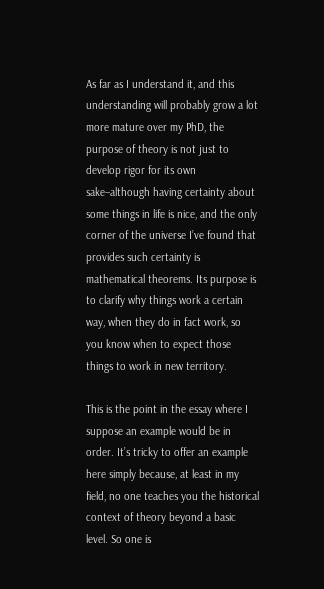As far as I understand it, and this understanding will probably grow a lot more mature over my PhD, the purpose of theory is not just to develop rigor for its own sake–although having certainty about some things in life is nice, and the only corner of the universe I’ve found that provides such certainty is mathematical theorems. Its purpose is to clarify why things work a certain way, when they do in fact work, so you know when to expect those things to work in new territory.

This is the point in the essay where I suppose an example would be in order. It’s tricky to offer an example here simply because, at least in my field, no one teaches you the historical context of theory beyond a basic level. So one is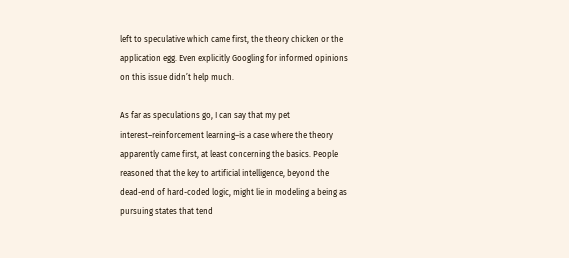left to speculative which came first, the theory chicken or the application egg. Even explicitly Googling for informed opinions on this issue didn’t help much.

As far as speculations go, I can say that my pet interest–reinforcement learning–is a case where the theory apparently came first, at least concerning the basics. People reasoned that the key to artificial intelligence, beyond the dead-end of hard-coded logic, might lie in modeling a being as pursuing states that tend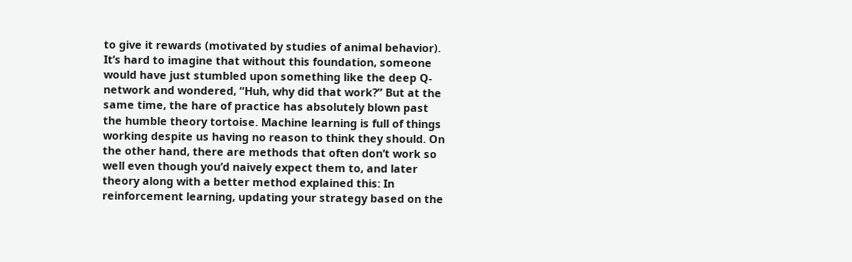to give it rewards (motivated by studies of animal behavior). It’s hard to imagine that without this foundation, someone would have just stumbled upon something like the deep Q-network and wondered, “Huh, why did that work?” But at the same time, the hare of practice has absolutely blown past the humble theory tortoise. Machine learning is full of things working despite us having no reason to think they should. On the other hand, there are methods that often don’t work so well even though you’d naively expect them to, and later theory along with a better method explained this: In reinforcement learning, updating your strategy based on the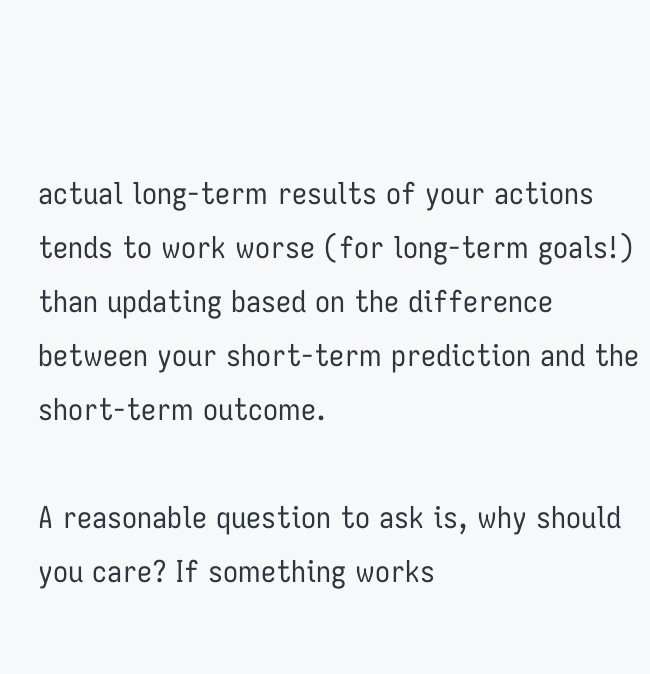actual long-term results of your actions tends to work worse (for long-term goals!) than updating based on the difference between your short-term prediction and the short-term outcome.

A reasonable question to ask is, why should you care? If something works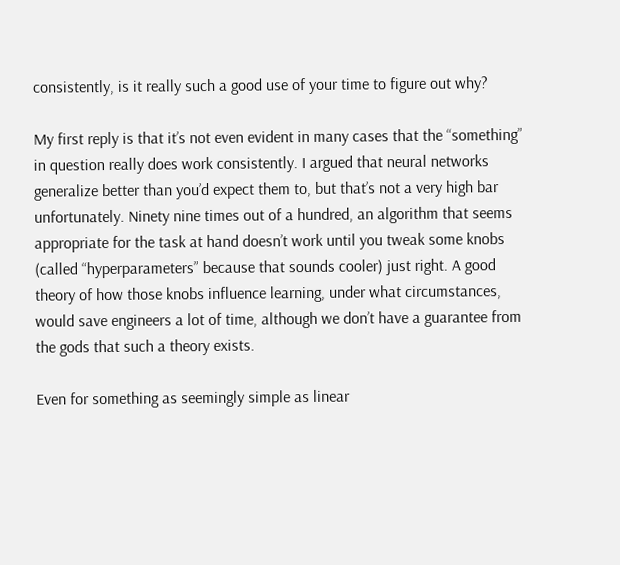consistently, is it really such a good use of your time to figure out why?

My first reply is that it’s not even evident in many cases that the “something” in question really does work consistently. I argued that neural networks generalize better than you’d expect them to, but that’s not a very high bar unfortunately. Ninety nine times out of a hundred, an algorithm that seems appropriate for the task at hand doesn’t work until you tweak some knobs (called “hyperparameters” because that sounds cooler) just right. A good theory of how those knobs influence learning, under what circumstances, would save engineers a lot of time, although we don’t have a guarantee from the gods that such a theory exists.

Even for something as seemingly simple as linear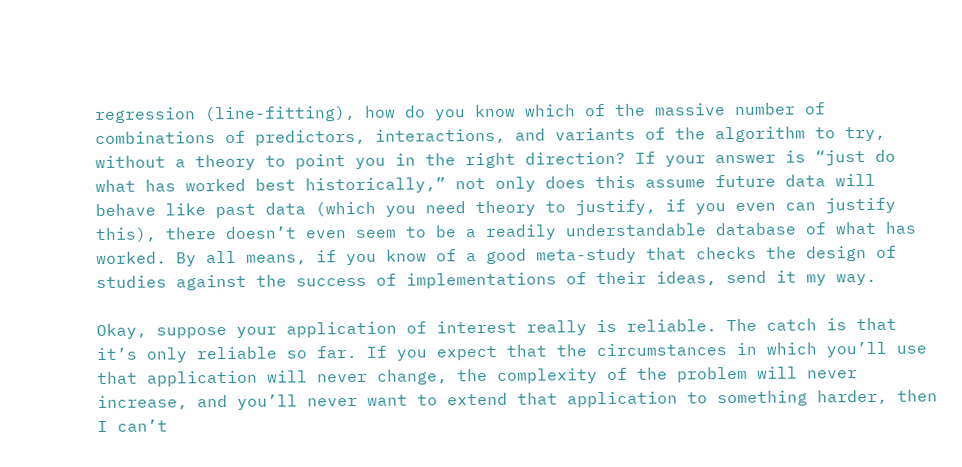regression (line-fitting), how do you know which of the massive number of combinations of predictors, interactions, and variants of the algorithm to try, without a theory to point you in the right direction? If your answer is “just do what has worked best historically,” not only does this assume future data will behave like past data (which you need theory to justify, if you even can justify this), there doesn’t even seem to be a readily understandable database of what has worked. By all means, if you know of a good meta-study that checks the design of studies against the success of implementations of their ideas, send it my way.

Okay, suppose your application of interest really is reliable. The catch is that it’s only reliable so far. If you expect that the circumstances in which you’ll use that application will never change, the complexity of the problem will never increase, and you’ll never want to extend that application to something harder, then I can’t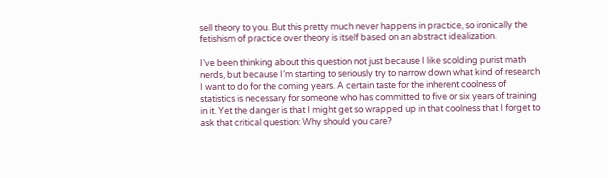sell theory to you. But this pretty much never happens in practice, so ironically the fetishism of practice over theory is itself based on an abstract idealization.

I’ve been thinking about this question not just because I like scolding purist math nerds, but because I’m starting to seriously try to narrow down what kind of research I want to do for the coming years. A certain taste for the inherent coolness of statistics is necessary for someone who has committed to five or six years of training in it. Yet the danger is that I might get so wrapped up in that coolness that I forget to ask that critical question: Why should you care?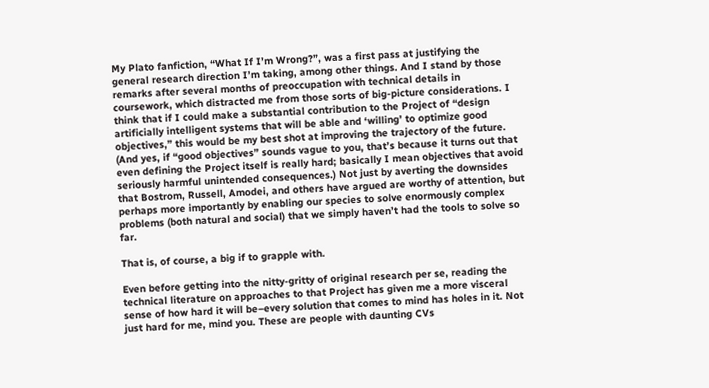My Plato fanfiction, “What If I’m Wrong?”, was a first pass at justifying the general research direction I’m taking, among other things. And I stand by those remarks after several months of preoccupation with technical details in coursework, which distracted me from those sorts of big-picture considerations. I think that if I could make a substantial contribution to the Project of “design artificially intelligent systems that will be able and ‘willing’ to optimize good objectives,” this would be my best shot at improving the trajectory of the future. (And yes, if “good objectives” sounds vague to you, that’s because it turns out that even defining the Project itself is really hard; basically I mean objectives that avoid seriously harmful unintended consequences.) Not just by averting the downsides that Bostrom, Russell, Amodei, and others have argued are worthy of attention, but perhaps more importantly by enabling our species to solve enormously complex problems (both natural and social) that we simply haven’t had the tools to solve so far.

That is, of course, a big if to grapple with.

Even before getting into the nitty-gritty of original research per se, reading the technical literature on approaches to that Project has given me a more visceral sense of how hard it will be–every solution that comes to mind has holes in it. Not just hard for me, mind you. These are people with daunting CVs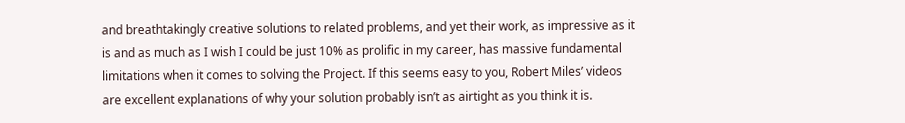and breathtakingly creative solutions to related problems, and yet their work, as impressive as it is and as much as I wish I could be just 10% as prolific in my career, has massive fundamental limitations when it comes to solving the Project. If this seems easy to you, Robert Miles’ videos are excellent explanations of why your solution probably isn’t as airtight as you think it is.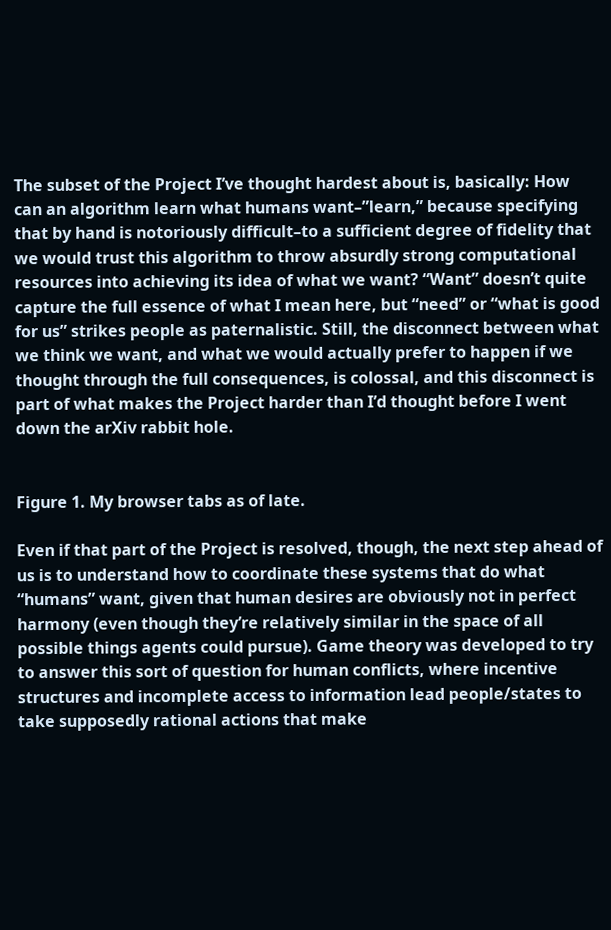The subset of the Project I’ve thought hardest about is, basically: How can an algorithm learn what humans want–”learn,” because specifying that by hand is notoriously difficult–to a sufficient degree of fidelity that we would trust this algorithm to throw absurdly strong computational resources into achieving its idea of what we want? “Want” doesn’t quite capture the full essence of what I mean here, but “need” or “what is good for us” strikes people as paternalistic. Still, the disconnect between what we think we want, and what we would actually prefer to happen if we thought through the full consequences, is colossal, and this disconnect is part of what makes the Project harder than I’d thought before I went down the arXiv rabbit hole.


Figure 1. My browser tabs as of late.

Even if that part of the Project is resolved, though, the next step ahead of us is to understand how to coordinate these systems that do what “humans” want, given that human desires are obviously not in perfect harmony (even though they’re relatively similar in the space of all possible things agents could pursue). Game theory was developed to try to answer this sort of question for human conflicts, where incentive structures and incomplete access to information lead people/states to take supposedly rational actions that make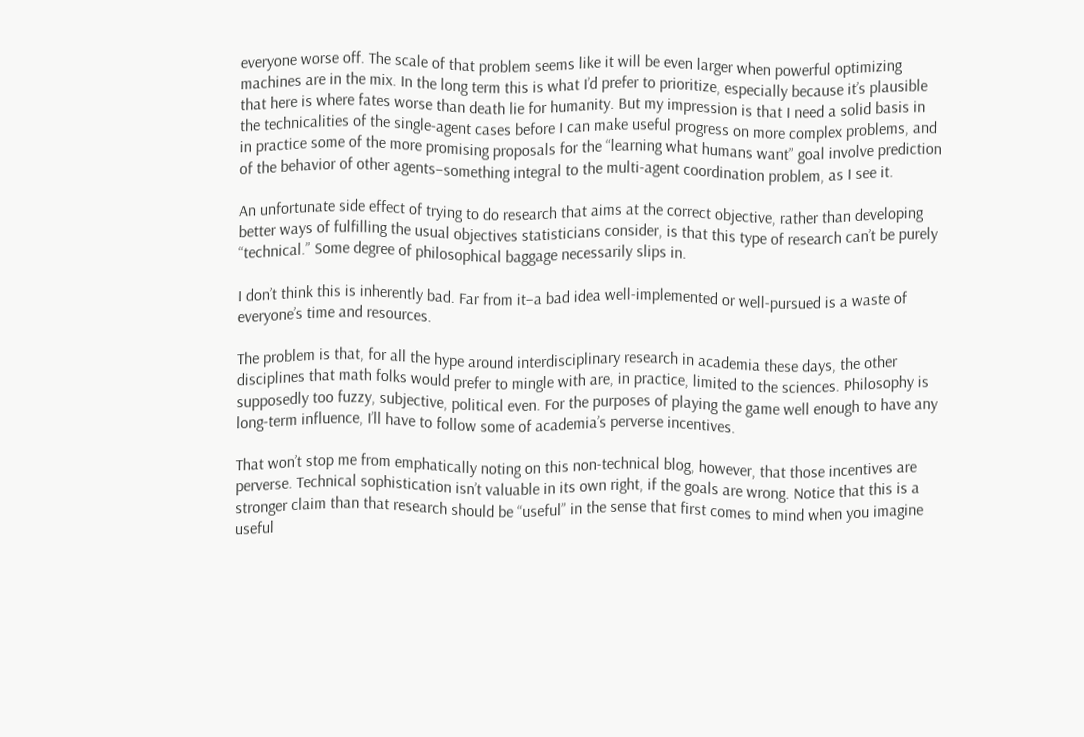everyone worse off. The scale of that problem seems like it will be even larger when powerful optimizing machines are in the mix. In the long term this is what I’d prefer to prioritize, especially because it’s plausible that here is where fates worse than death lie for humanity. But my impression is that I need a solid basis in the technicalities of the single-agent cases before I can make useful progress on more complex problems, and in practice some of the more promising proposals for the “learning what humans want” goal involve prediction of the behavior of other agents–something integral to the multi-agent coordination problem, as I see it.

An unfortunate side effect of trying to do research that aims at the correct objective, rather than developing better ways of fulfilling the usual objectives statisticians consider, is that this type of research can’t be purely “technical.” Some degree of philosophical baggage necessarily slips in.

I don’t think this is inherently bad. Far from it–a bad idea well-implemented or well-pursued is a waste of everyone’s time and resources.

The problem is that, for all the hype around interdisciplinary research in academia these days, the other disciplines that math folks would prefer to mingle with are, in practice, limited to the sciences. Philosophy is supposedly too fuzzy, subjective, political even. For the purposes of playing the game well enough to have any long-term influence, I’ll have to follow some of academia’s perverse incentives.

That won’t stop me from emphatically noting on this non-technical blog, however, that those incentives are perverse. Technical sophistication isn’t valuable in its own right, if the goals are wrong. Notice that this is a stronger claim than that research should be “useful” in the sense that first comes to mind when you imagine useful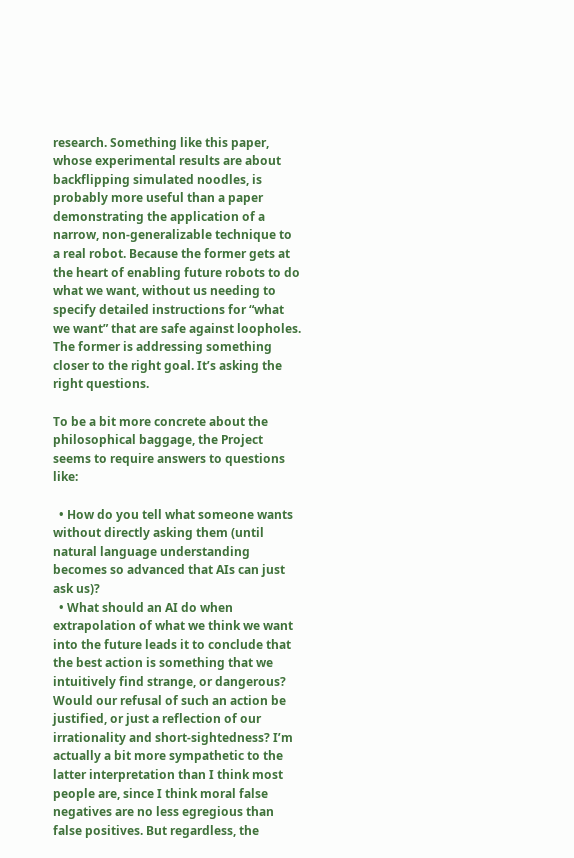research. Something like this paper, whose experimental results are about backflipping simulated noodles, is probably more useful than a paper demonstrating the application of a narrow, non-generalizable technique to a real robot. Because the former gets at the heart of enabling future robots to do what we want, without us needing to specify detailed instructions for “what we want” that are safe against loopholes. The former is addressing something closer to the right goal. It’s asking the right questions.

To be a bit more concrete about the philosophical baggage, the Project seems to require answers to questions like:

  • How do you tell what someone wants without directly asking them (until natural language understanding becomes so advanced that AIs can just ask us)?
  • What should an AI do when extrapolation of what we think we want into the future leads it to conclude that the best action is something that we intuitively find strange, or dangerous? Would our refusal of such an action be justified, or just a reflection of our irrationality and short-sightedness? I’m actually a bit more sympathetic to the latter interpretation than I think most people are, since I think moral false negatives are no less egregious than false positives. But regardless, the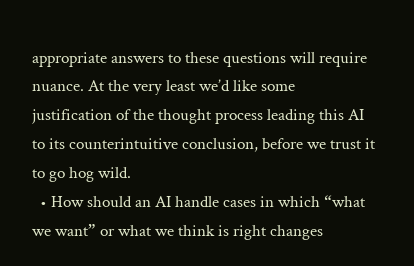appropriate answers to these questions will require nuance. At the very least we’d like some justification of the thought process leading this AI to its counterintuitive conclusion, before we trust it to go hog wild.
  • How should an AI handle cases in which “what we want” or what we think is right changes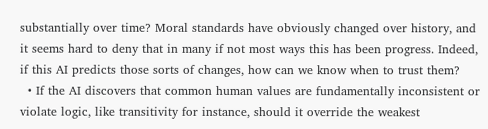substantially over time? Moral standards have obviously changed over history, and it seems hard to deny that in many if not most ways this has been progress. Indeed, if this AI predicts those sorts of changes, how can we know when to trust them?
  • If the AI discovers that common human values are fundamentally inconsistent or violate logic, like transitivity for instance, should it override the weakest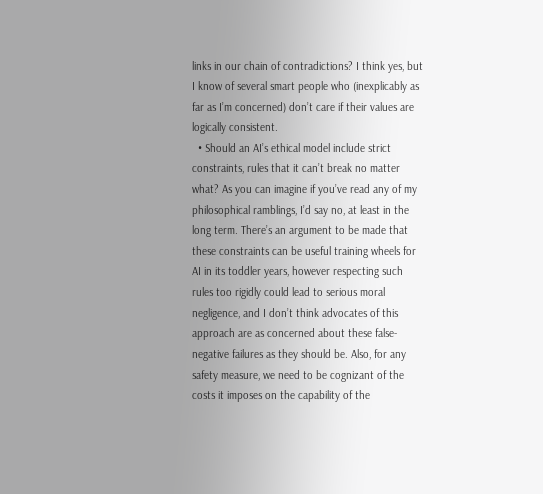links in our chain of contradictions? I think yes, but I know of several smart people who (inexplicably as far as I’m concerned) don’t care if their values are logically consistent.
  • Should an AI’s ethical model include strict constraints, rules that it can’t break no matter what? As you can imagine if you’ve read any of my philosophical ramblings, I’d say no, at least in the long term. There’s an argument to be made that these constraints can be useful training wheels for AI in its toddler years, however respecting such rules too rigidly could lead to serious moral negligence, and I don’t think advocates of this approach are as concerned about these false-negative failures as they should be. Also, for any safety measure, we need to be cognizant of the costs it imposes on the capability of the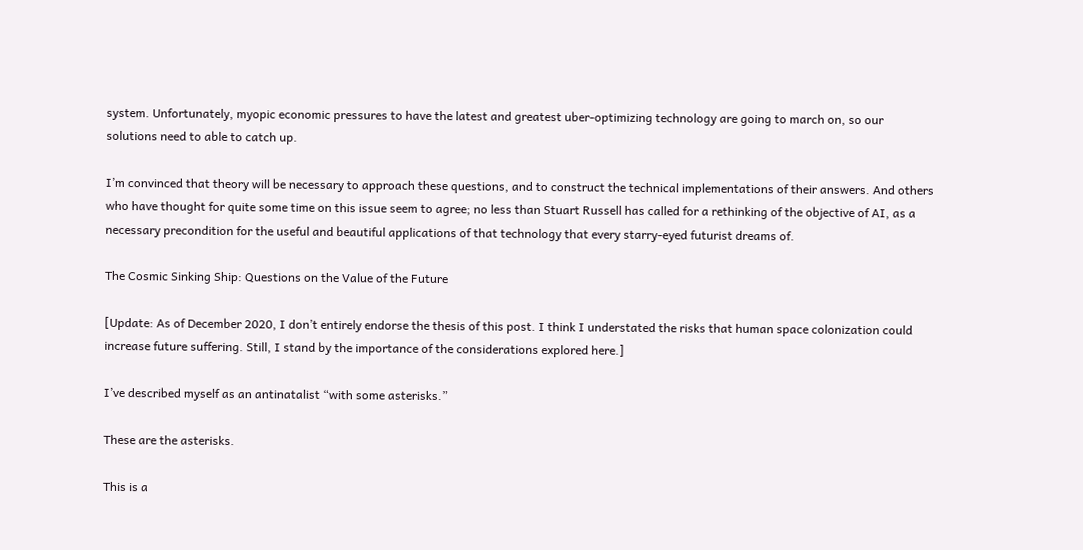system. Unfortunately, myopic economic pressures to have the latest and greatest uber-optimizing technology are going to march on, so our solutions need to able to catch up.

I’m convinced that theory will be necessary to approach these questions, and to construct the technical implementations of their answers. And others who have thought for quite some time on this issue seem to agree; no less than Stuart Russell has called for a rethinking of the objective of AI, as a necessary precondition for the useful and beautiful applications of that technology that every starry-eyed futurist dreams of.

The Cosmic Sinking Ship: Questions on the Value of the Future

[Update: As of December 2020, I don’t entirely endorse the thesis of this post. I think I understated the risks that human space colonization could increase future suffering. Still, I stand by the importance of the considerations explored here.]

I’ve described myself as an antinatalist “with some asterisks.”

These are the asterisks.

This is a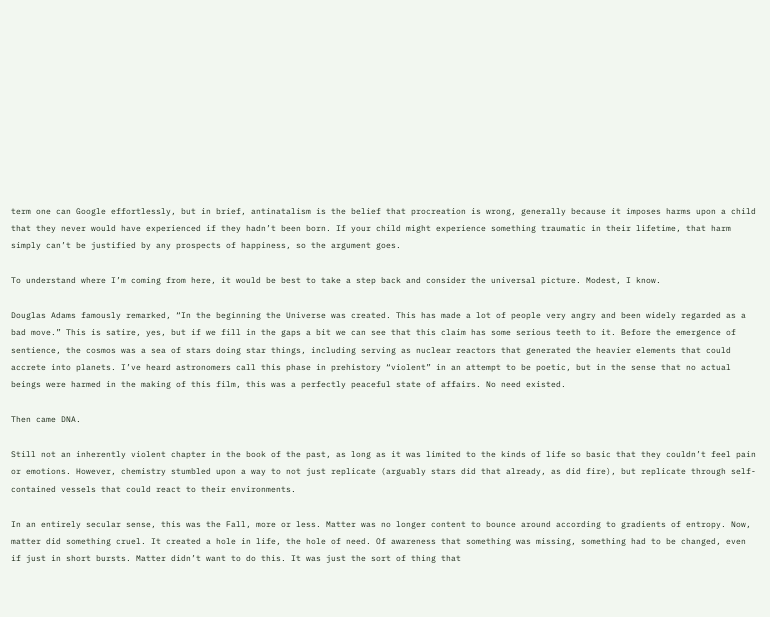term one can Google effortlessly, but in brief, antinatalism is the belief that procreation is wrong, generally because it imposes harms upon a child that they never would have experienced if they hadn’t been born. If your child might experience something traumatic in their lifetime, that harm simply can’t be justified by any prospects of happiness, so the argument goes.

To understand where I’m coming from here, it would be best to take a step back and consider the universal picture. Modest, I know.

Douglas Adams famously remarked, “In the beginning the Universe was created. This has made a lot of people very angry and been widely regarded as a bad move.” This is satire, yes, but if we fill in the gaps a bit we can see that this claim has some serious teeth to it. Before the emergence of sentience, the cosmos was a sea of stars doing star things, including serving as nuclear reactors that generated the heavier elements that could accrete into planets. I’ve heard astronomers call this phase in prehistory “violent” in an attempt to be poetic, but in the sense that no actual beings were harmed in the making of this film, this was a perfectly peaceful state of affairs. No need existed.

Then came DNA.

Still not an inherently violent chapter in the book of the past, as long as it was limited to the kinds of life so basic that they couldn’t feel pain or emotions. However, chemistry stumbled upon a way to not just replicate (arguably stars did that already, as did fire), but replicate through self-contained vessels that could react to their environments.

In an entirely secular sense, this was the Fall, more or less. Matter was no longer content to bounce around according to gradients of entropy. Now, matter did something cruel. It created a hole in life, the hole of need. Of awareness that something was missing, something had to be changed, even if just in short bursts. Matter didn’t want to do this. It was just the sort of thing that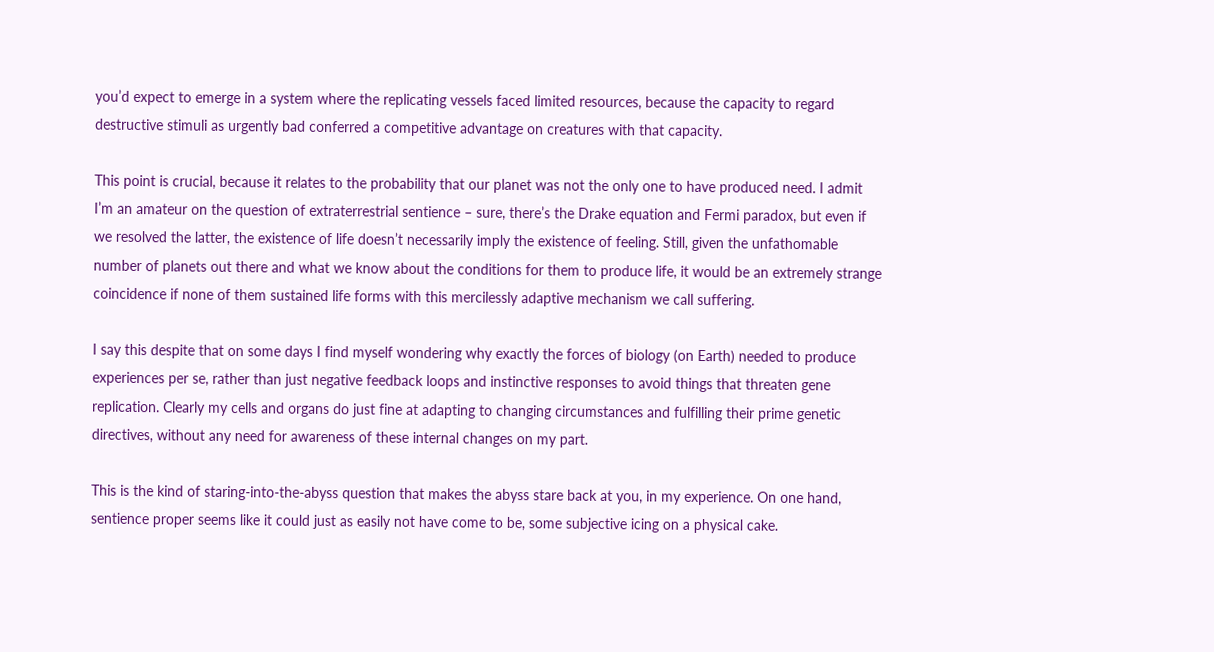you’d expect to emerge in a system where the replicating vessels faced limited resources, because the capacity to regard destructive stimuli as urgently bad conferred a competitive advantage on creatures with that capacity.

This point is crucial, because it relates to the probability that our planet was not the only one to have produced need. I admit I’m an amateur on the question of extraterrestrial sentience – sure, there’s the Drake equation and Fermi paradox, but even if we resolved the latter, the existence of life doesn’t necessarily imply the existence of feeling. Still, given the unfathomable number of planets out there and what we know about the conditions for them to produce life, it would be an extremely strange coincidence if none of them sustained life forms with this mercilessly adaptive mechanism we call suffering.

I say this despite that on some days I find myself wondering why exactly the forces of biology (on Earth) needed to produce experiences per se, rather than just negative feedback loops and instinctive responses to avoid things that threaten gene replication. Clearly my cells and organs do just fine at adapting to changing circumstances and fulfilling their prime genetic directives, without any need for awareness of these internal changes on my part.

This is the kind of staring-into-the-abyss question that makes the abyss stare back at you, in my experience. On one hand, sentience proper seems like it could just as easily not have come to be, some subjective icing on a physical cake.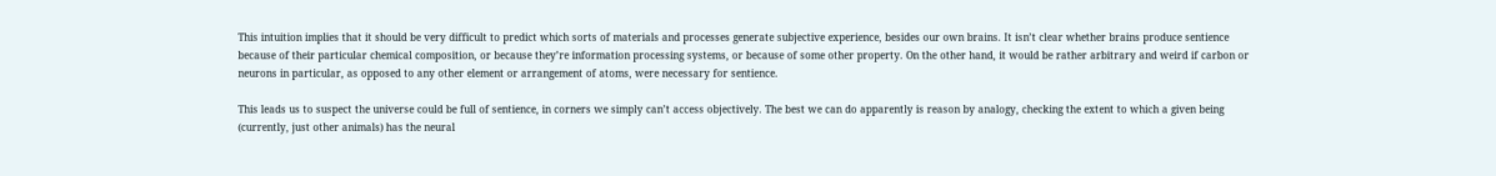This intuition implies that it should be very difficult to predict which sorts of materials and processes generate subjective experience, besides our own brains. It isn’t clear whether brains produce sentience because of their particular chemical composition, or because they’re information processing systems, or because of some other property. On the other hand, it would be rather arbitrary and weird if carbon or neurons in particular, as opposed to any other element or arrangement of atoms, were necessary for sentience.

This leads us to suspect the universe could be full of sentience, in corners we simply can’t access objectively. The best we can do apparently is reason by analogy, checking the extent to which a given being (currently, just other animals) has the neural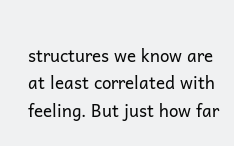structures we know are at least correlated with feeling. But just how far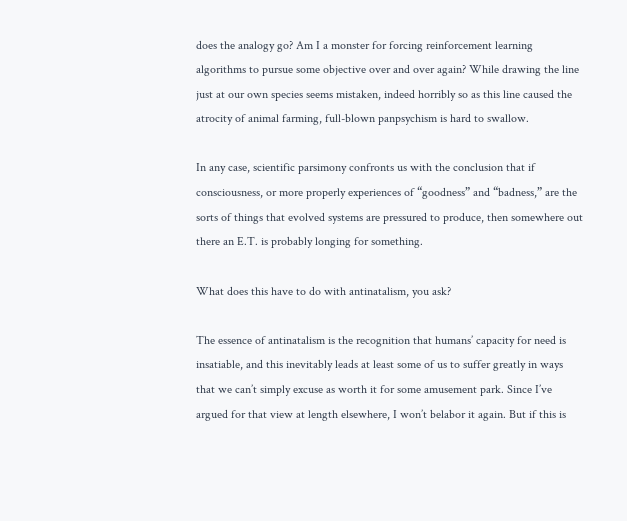does the analogy go? Am I a monster for forcing reinforcement learning algorithms to pursue some objective over and over again? While drawing the line just at our own species seems mistaken, indeed horribly so as this line caused the atrocity of animal farming, full-blown panpsychism is hard to swallow.

In any case, scientific parsimony confronts us with the conclusion that if consciousness, or more properly experiences of “goodness” and “badness,” are the sorts of things that evolved systems are pressured to produce, then somewhere out there an E.T. is probably longing for something.

What does this have to do with antinatalism, you ask?

The essence of antinatalism is the recognition that humans’ capacity for need is insatiable, and this inevitably leads at least some of us to suffer greatly in ways that we can’t simply excuse as worth it for some amusement park. Since I’ve argued for that view at length elsewhere, I won’t belabor it again. But if this is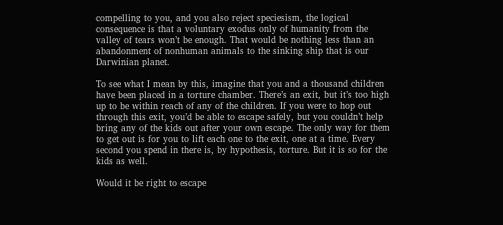compelling to you, and you also reject speciesism, the logical consequence is that a voluntary exodus only of humanity from the valley of tears won’t be enough. That would be nothing less than an abandonment of nonhuman animals to the sinking ship that is our Darwinian planet.

To see what I mean by this, imagine that you and a thousand children have been placed in a torture chamber. There’s an exit, but it’s too high up to be within reach of any of the children. If you were to hop out through this exit, you’d be able to escape safely, but you couldn’t help bring any of the kids out after your own escape. The only way for them to get out is for you to lift each one to the exit, one at a time. Every second you spend in there is, by hypothesis, torture. But it is so for the kids as well.

Would it be right to escape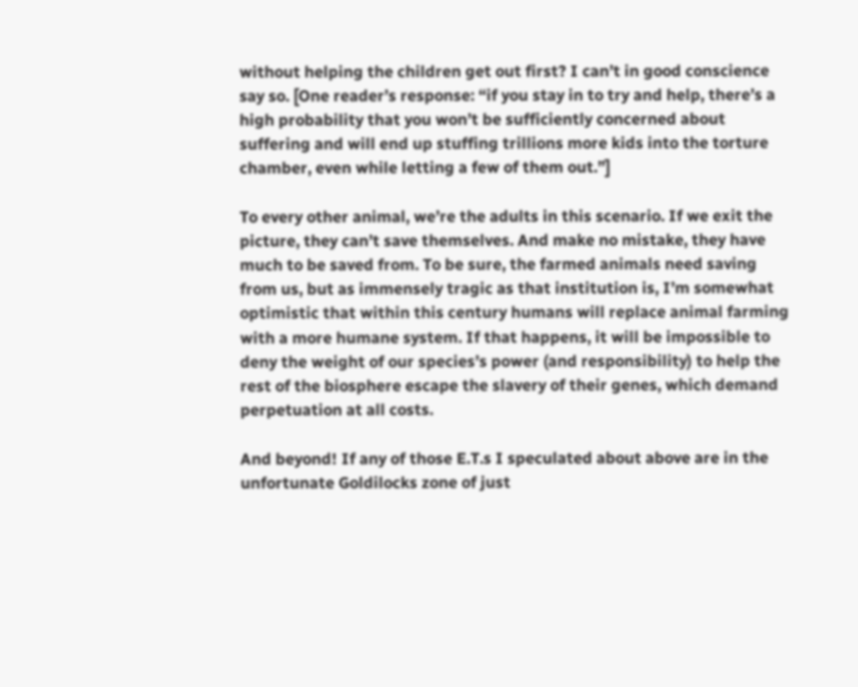without helping the children get out first? I can’t in good conscience say so. [One reader’s response: “if you stay in to try and help, there’s a high probability that you won’t be sufficiently concerned about suffering and will end up stuffing trillions more kids into the torture chamber, even while letting a few of them out.”]

To every other animal, we’re the adults in this scenario. If we exit the picture, they can’t save themselves. And make no mistake, they have much to be saved from. To be sure, the farmed animals need saving from us, but as immensely tragic as that institution is, I’m somewhat optimistic that within this century humans will replace animal farming with a more humane system. If that happens, it will be impossible to deny the weight of our species’s power (and responsibility) to help the rest of the biosphere escape the slavery of their genes, which demand perpetuation at all costs.

And beyond! If any of those E.T.s I speculated about above are in the unfortunate Goldilocks zone of just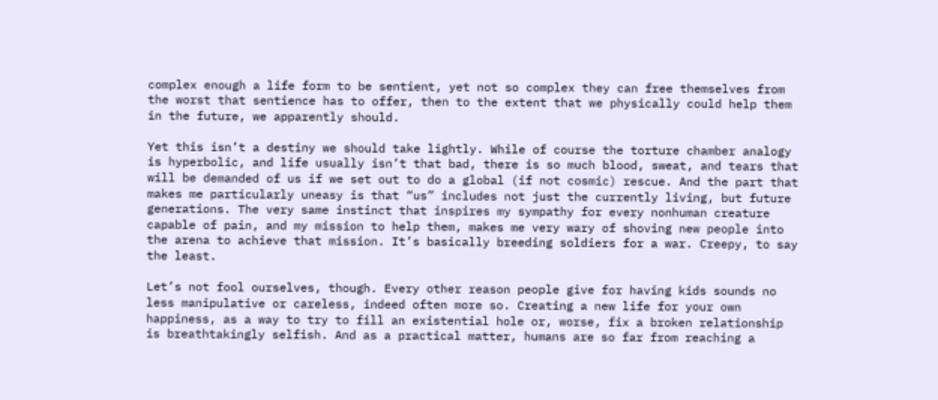complex enough a life form to be sentient, yet not so complex they can free themselves from the worst that sentience has to offer, then to the extent that we physically could help them in the future, we apparently should.

Yet this isn’t a destiny we should take lightly. While of course the torture chamber analogy is hyperbolic, and life usually isn’t that bad, there is so much blood, sweat, and tears that will be demanded of us if we set out to do a global (if not cosmic) rescue. And the part that makes me particularly uneasy is that “us” includes not just the currently living, but future generations. The very same instinct that inspires my sympathy for every nonhuman creature capable of pain, and my mission to help them, makes me very wary of shoving new people into the arena to achieve that mission. It’s basically breeding soldiers for a war. Creepy, to say the least.

Let’s not fool ourselves, though. Every other reason people give for having kids sounds no less manipulative or careless, indeed often more so. Creating a new life for your own happiness, as a way to try to fill an existential hole or, worse, fix a broken relationship is breathtakingly selfish. And as a practical matter, humans are so far from reaching a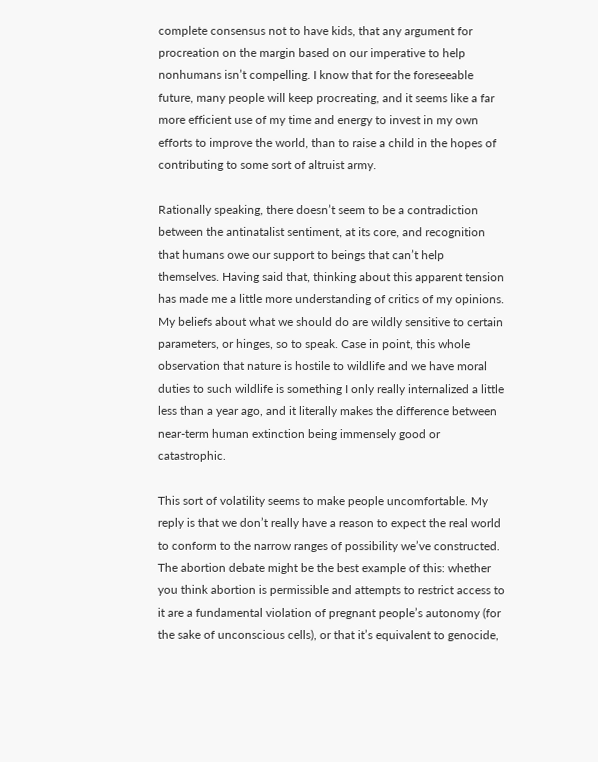complete consensus not to have kids, that any argument for procreation on the margin based on our imperative to help nonhumans isn’t compelling. I know that for the foreseeable future, many people will keep procreating, and it seems like a far more efficient use of my time and energy to invest in my own efforts to improve the world, than to raise a child in the hopes of contributing to some sort of altruist army.

Rationally speaking, there doesn’t seem to be a contradiction between the antinatalist sentiment, at its core, and recognition that humans owe our support to beings that can’t help themselves. Having said that, thinking about this apparent tension has made me a little more understanding of critics of my opinions. My beliefs about what we should do are wildly sensitive to certain parameters, or hinges, so to speak. Case in point, this whole observation that nature is hostile to wildlife and we have moral duties to such wildlife is something I only really internalized a little less than a year ago, and it literally makes the difference between near-term human extinction being immensely good or catastrophic.

This sort of volatility seems to make people uncomfortable. My reply is that we don’t really have a reason to expect the real world to conform to the narrow ranges of possibility we’ve constructed. The abortion debate might be the best example of this: whether you think abortion is permissible and attempts to restrict access to it are a fundamental violation of pregnant people’s autonomy (for the sake of unconscious cells), or that it’s equivalent to genocide,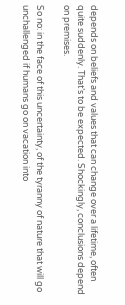depends on beliefs and values that can change over a lifetime, often quite suddenly. That’s to be expected. Shockingly, conclusions depend on premises.

So no: in the face of this uncertainty, of the tyranny of nature that will go unchallenged if humans go on vacation into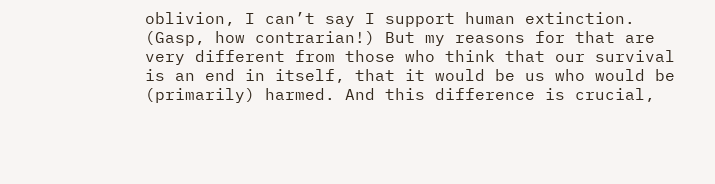oblivion, I can’t say I support human extinction. (Gasp, how contrarian!) But my reasons for that are very different from those who think that our survival is an end in itself, that it would be us who would be (primarily) harmed. And this difference is crucial,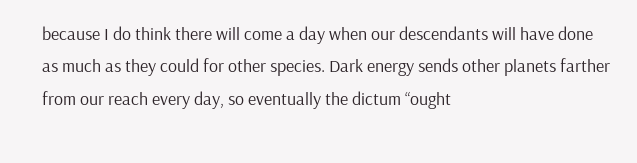because I do think there will come a day when our descendants will have done as much as they could for other species. Dark energy sends other planets farther from our reach every day, so eventually the dictum “ought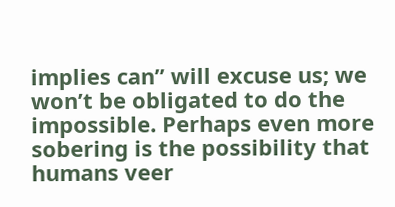implies can” will excuse us; we won’t be obligated to do the impossible. Perhaps even more sobering is the possibility that humans veer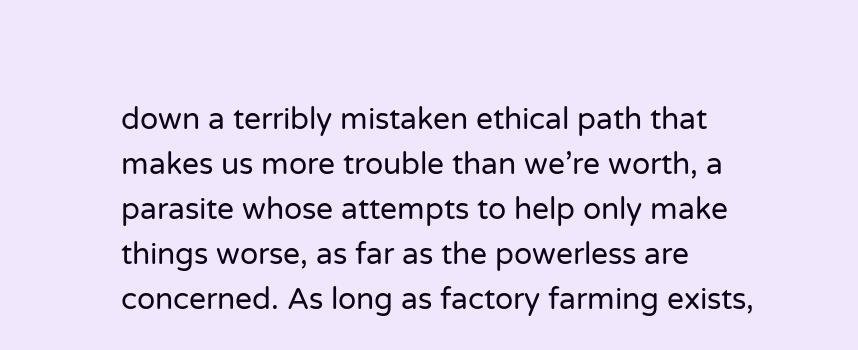down a terribly mistaken ethical path that makes us more trouble than we’re worth, a parasite whose attempts to help only make things worse, as far as the powerless are concerned. As long as factory farming exists,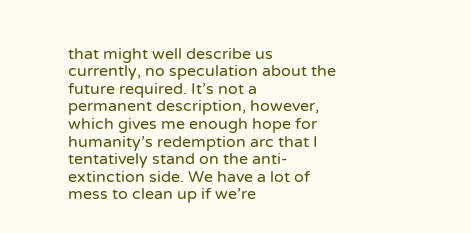that might well describe us currently, no speculation about the future required. It’s not a permanent description, however, which gives me enough hope for humanity’s redemption arc that I tentatively stand on the anti-extinction side. We have a lot of mess to clean up if we’re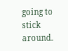going to stick around.